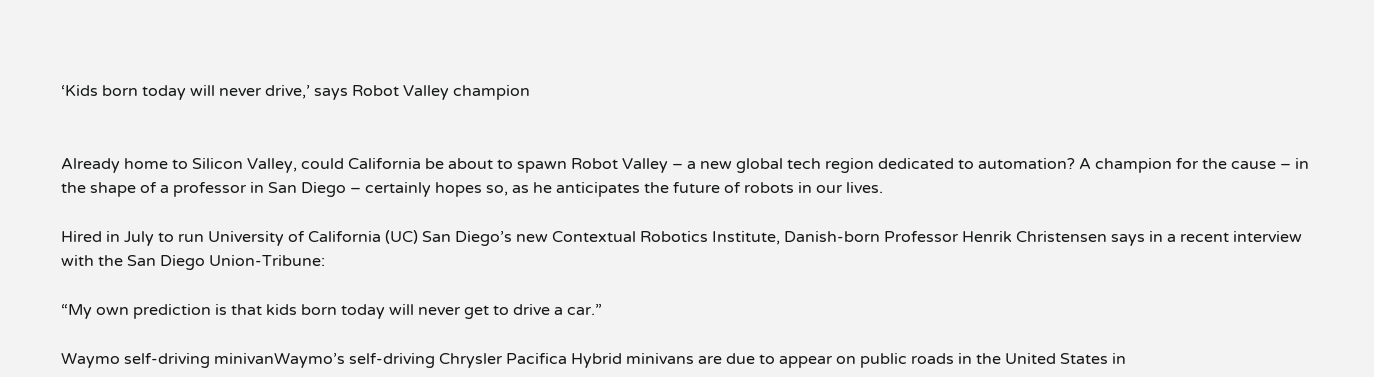‘Kids born today will never drive,’ says Robot Valley champion


Already home to Silicon Valley, could California be about to spawn Robot Valley – a new global tech region dedicated to automation? A champion for the cause – in the shape of a professor in San Diego – certainly hopes so, as he anticipates the future of robots in our lives.

Hired in July to run University of California (UC) San Diego’s new Contextual Robotics Institute, Danish-born Professor Henrik Christensen says in a recent interview with the San Diego Union-Tribune:

“My own prediction is that kids born today will never get to drive a car.”

Waymo self-driving minivanWaymo’s self-driving Chrysler Pacifica Hybrid minivans are due to appear on public roads in the United States in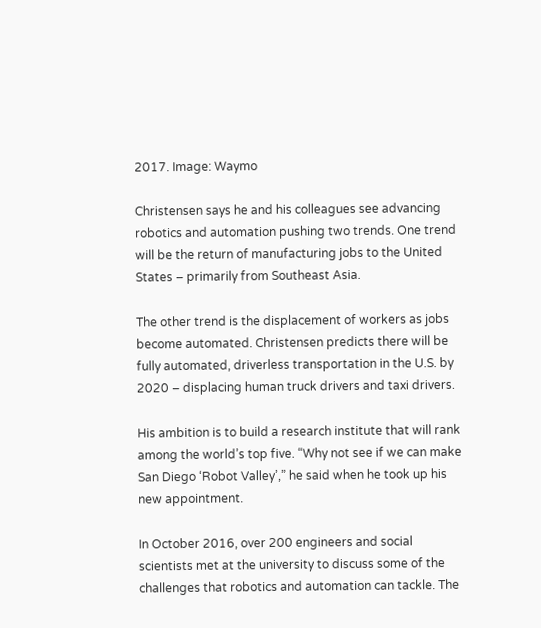2017. Image: Waymo

Christensen says he and his colleagues see advancing robotics and automation pushing two trends. One trend will be the return of manufacturing jobs to the United States – primarily from Southeast Asia.

The other trend is the displacement of workers as jobs become automated. Christensen predicts there will be fully automated, driverless transportation in the U.S. by 2020 – displacing human truck drivers and taxi drivers.

His ambition is to build a research institute that will rank among the world’s top five. “Why not see if we can make San Diego ‘Robot Valley’,” he said when he took up his new appointment.

In October 2016, over 200 engineers and social scientists met at the university to discuss some of the challenges that robotics and automation can tackle. The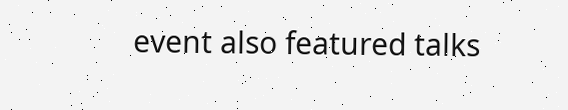event also featured talks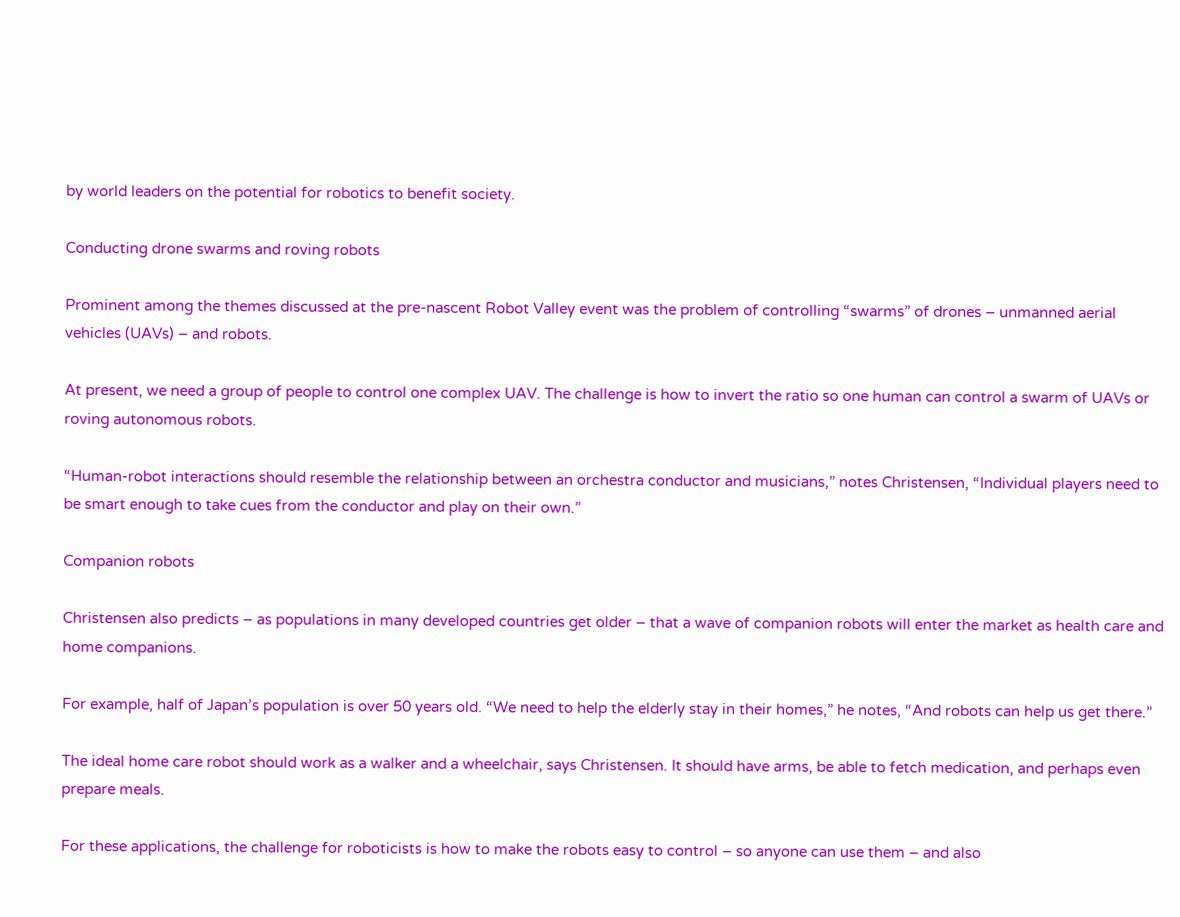by world leaders on the potential for robotics to benefit society.

Conducting drone swarms and roving robots

Prominent among the themes discussed at the pre-nascent Robot Valley event was the problem of controlling “swarms” of drones – unmanned aerial vehicles (UAVs) – and robots.

At present, we need a group of people to control one complex UAV. The challenge is how to invert the ratio so one human can control a swarm of UAVs or roving autonomous robots.

“Human-robot interactions should resemble the relationship between an orchestra conductor and musicians,” notes Christensen, “Individual players need to be smart enough to take cues from the conductor and play on their own.”

Companion robots

Christensen also predicts – as populations in many developed countries get older – that a wave of companion robots will enter the market as health care and home companions.

For example, half of Japan’s population is over 50 years old. “We need to help the elderly stay in their homes,” he notes, “And robots can help us get there.”

The ideal home care robot should work as a walker and a wheelchair, says Christensen. It should have arms, be able to fetch medication, and perhaps even prepare meals.

For these applications, the challenge for roboticists is how to make the robots easy to control – so anyone can use them – and also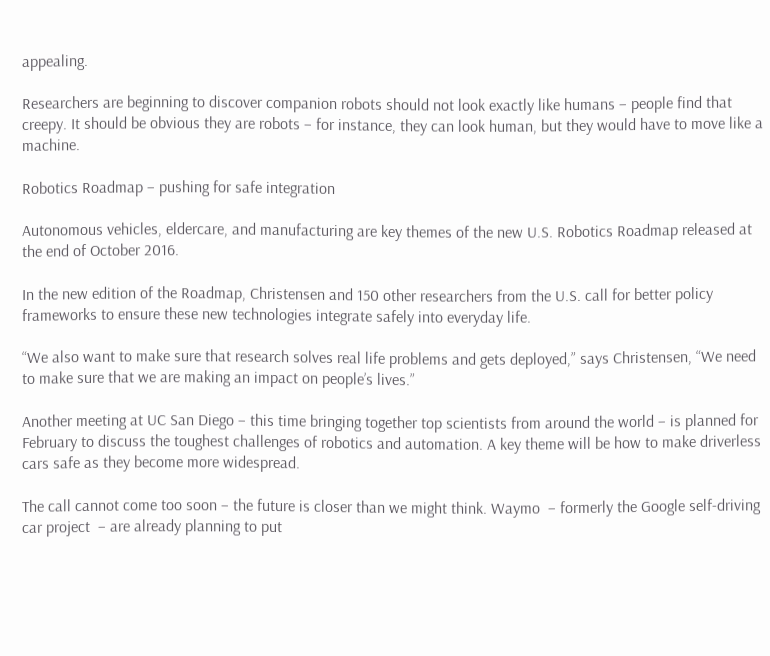appealing.

Researchers are beginning to discover companion robots should not look exactly like humans – people find that creepy. It should be obvious they are robots – for instance, they can look human, but they would have to move like a machine.

Robotics Roadmap – pushing for safe integration

Autonomous vehicles, eldercare, and manufacturing are key themes of the new U.S. Robotics Roadmap released at the end of October 2016.

In the new edition of the Roadmap, Christensen and 150 other researchers from the U.S. call for better policy frameworks to ensure these new technologies integrate safely into everyday life.

“We also want to make sure that research solves real life problems and gets deployed,” says Christensen, “We need to make sure that we are making an impact on people’s lives.”

Another meeting at UC San Diego – this time bringing together top scientists from around the world – is planned for February to discuss the toughest challenges of robotics and automation. A key theme will be how to make driverless cars safe as they become more widespread.

The call cannot come too soon – the future is closer than we might think. Waymo  – formerly the Google self-driving car project  – are already planning to put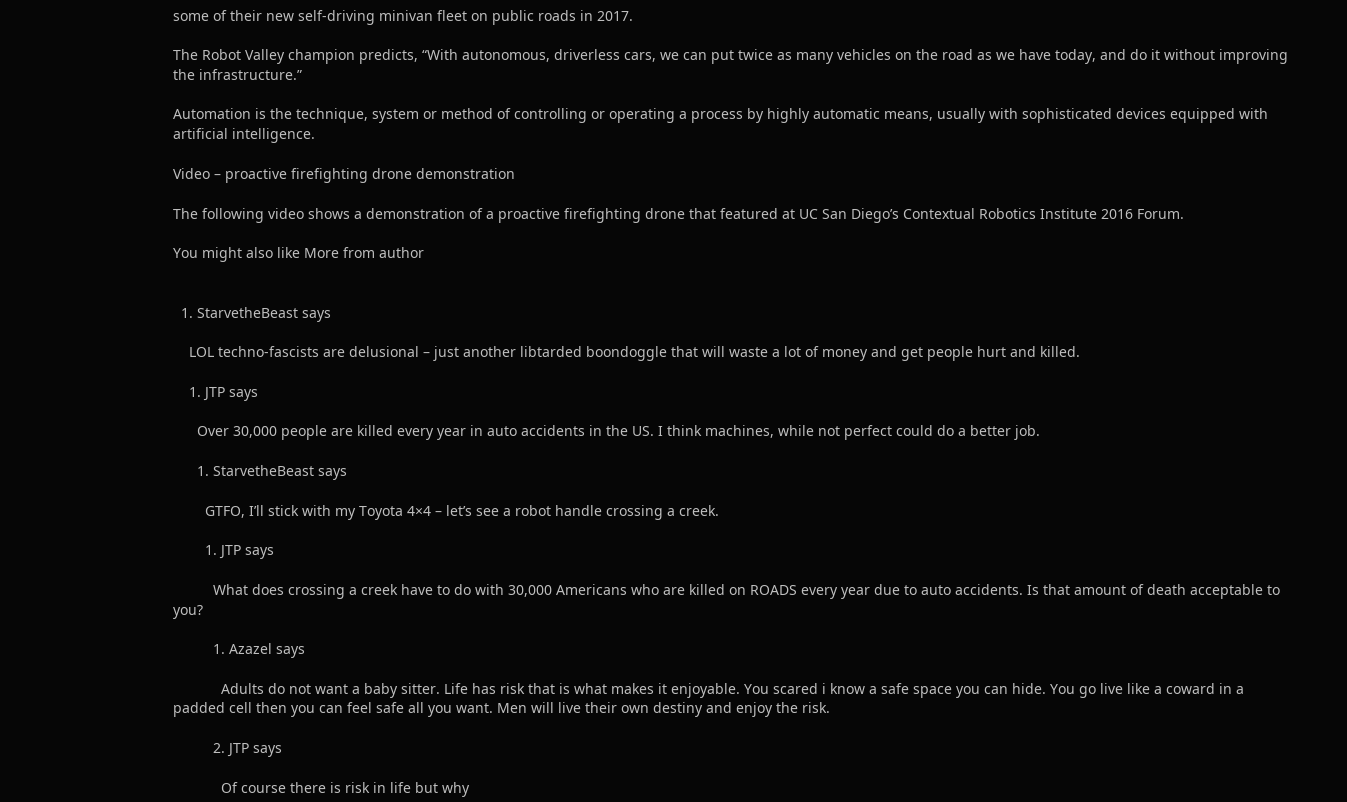some of their new self-driving minivan fleet on public roads in 2017.

The Robot Valley champion predicts, “With autonomous, driverless cars, we can put twice as many vehicles on the road as we have today, and do it without improving the infrastructure.”

Automation is the technique, system or method of controlling or operating a process by highly automatic means, usually with sophisticated devices equipped with artificial intelligence.

Video – proactive firefighting drone demonstration

The following video shows a demonstration of a proactive firefighting drone that featured at UC San Diego’s Contextual Robotics Institute 2016 Forum.

You might also like More from author


  1. StarvetheBeast says

    LOL techno-fascists are delusional – just another libtarded boondoggle that will waste a lot of money and get people hurt and killed.

    1. JTP says

      Over 30,000 people are killed every year in auto accidents in the US. I think machines, while not perfect could do a better job.

      1. StarvetheBeast says

        GTFO, I’ll stick with my Toyota 4×4 – let’s see a robot handle crossing a creek.

        1. JTP says

          What does crossing a creek have to do with 30,000 Americans who are killed on ROADS every year due to auto accidents. Is that amount of death acceptable to you?

          1. Azazel says

            Adults do not want a baby sitter. Life has risk that is what makes it enjoyable. You scared i know a safe space you can hide. You go live like a coward in a padded cell then you can feel safe all you want. Men will live their own destiny and enjoy the risk.

          2. JTP says

            Of course there is risk in life but why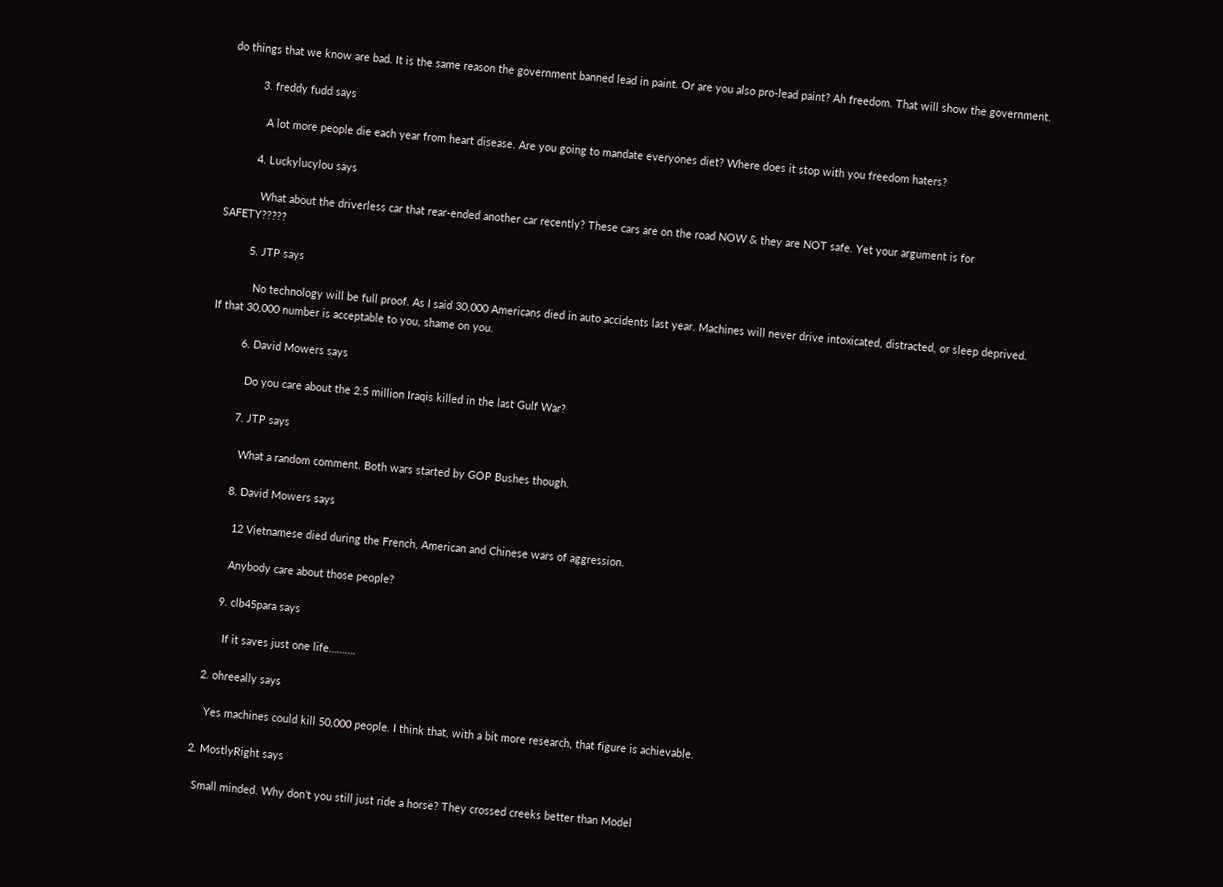do things that we know are bad. It is the same reason the government banned lead in paint. Or are you also pro-lead paint? Ah freedom. That will show the government.

          3. freddy fudd says

            A lot more people die each year from heart disease. Are you going to mandate everyones diet? Where does it stop with you freedom haters?

          4. Luckylucylou says

            What about the driverless car that rear-ended another car recently? These cars are on the road NOW & they are NOT safe. Yet your argument is for SAFETY?????

          5. JTP says

            No technology will be full proof. As I said 30,000 Americans died in auto accidents last year. Machines will never drive intoxicated, distracted, or sleep deprived. If that 30,000 number is acceptable to you, shame on you.

          6. David Mowers says

            Do you care about the 2.5 million Iraqis killed in the last Gulf War?

          7. JTP says

            What a random comment. Both wars started by GOP Bushes though.

          8. David Mowers says

            12 Vietnamese died during the French, American and Chinese wars of aggression.

            Anybody care about those people?

          9. clb45para says

            If it saves just one life……….

      2. ohreeally says

        Yes machines could kill 50,000 people. I think that, with a bit more research, that figure is achievable.

    2. MostlyRight says

      Small minded. Why don’t you still just ride a horse? They crossed creeks better than Model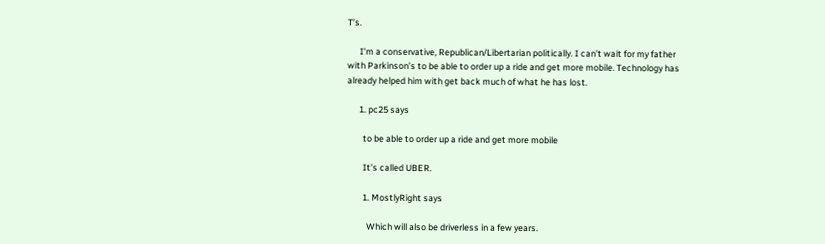T’s.

      I’m a conservative, Republican/Libertarian politically. I can’t wait for my father with Parkinson’s to be able to order up a ride and get more mobile. Technology has already helped him with get back much of what he has lost.

      1. pc25 says

        to be able to order up a ride and get more mobile

        It’s called UBER.

        1. MostlyRight says

          Which will also be driverless in a few years.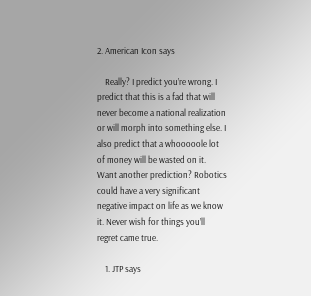2. American Icon says

    Really? I predict you’re wrong. I predict that this is a fad that will never become a national realization or will morph into something else. I also predict that a whooooole lot of money will be wasted on it. Want another prediction? Robotics could have a very significant negative impact on life as we know it. Never wish for things you’ll regret came true.

    1. JTP says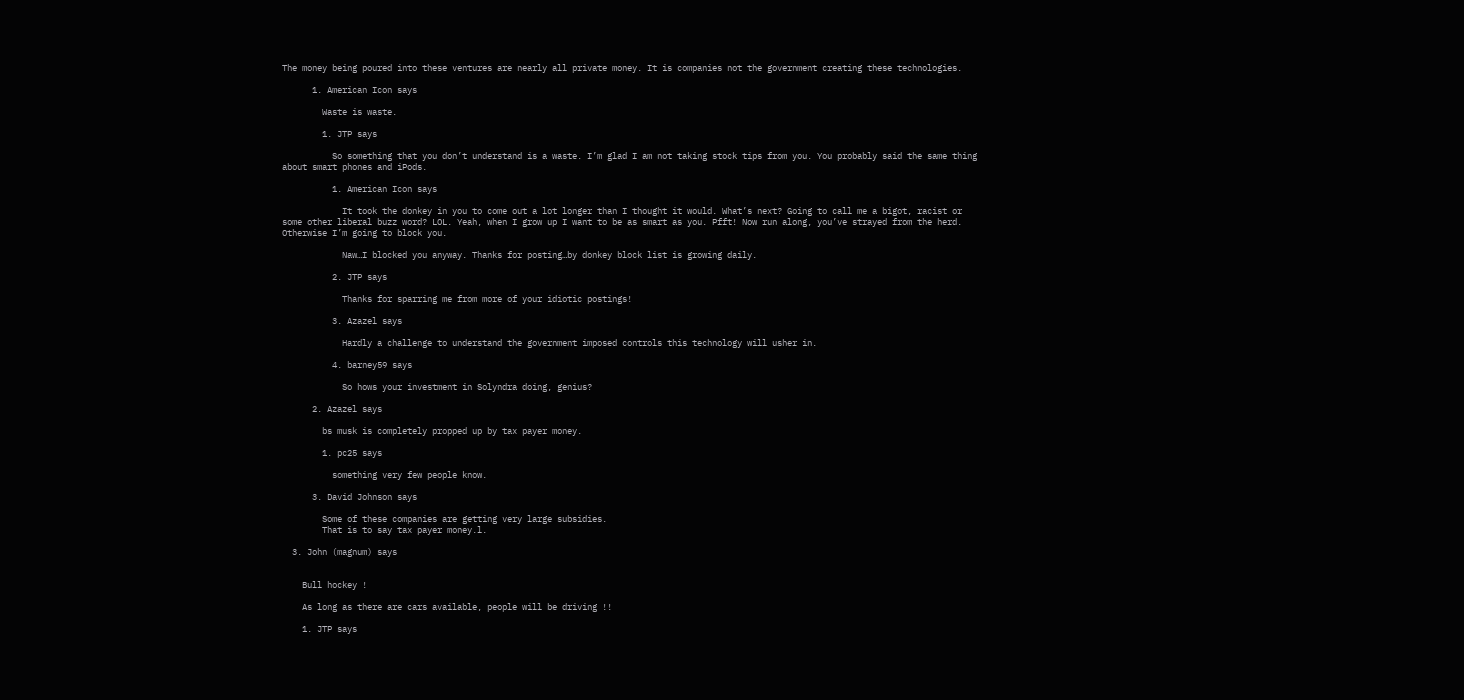The money being poured into these ventures are nearly all private money. It is companies not the government creating these technologies.

      1. American Icon says

        Waste is waste.

        1. JTP says

          So something that you don’t understand is a waste. I’m glad I am not taking stock tips from you. You probably said the same thing about smart phones and iPods.

          1. American Icon says

            It took the donkey in you to come out a lot longer than I thought it would. What’s next? Going to call me a bigot, racist or some other liberal buzz word? LOL. Yeah, when I grow up I want to be as smart as you. Pfft! Now run along, you’ve strayed from the herd. Otherwise I’m going to block you.

            Naw…I blocked you anyway. Thanks for posting…by donkey block list is growing daily.

          2. JTP says

            Thanks for sparring me from more of your idiotic postings!

          3. Azazel says

            Hardly a challenge to understand the government imposed controls this technology will usher in.

          4. barney59 says

            So hows your investment in Solyndra doing, genius?

      2. Azazel says

        bs musk is completely propped up by tax payer money.

        1. pc25 says

          something very few people know.

      3. David Johnson says

        Some of these companies are getting very large subsidies.
        That is to say tax payer money.l.

  3. John (magnum) says


    Bull hockey !

    As long as there are cars available, people will be driving !!

    1. JTP says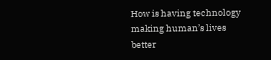How is having technology making human’s lives better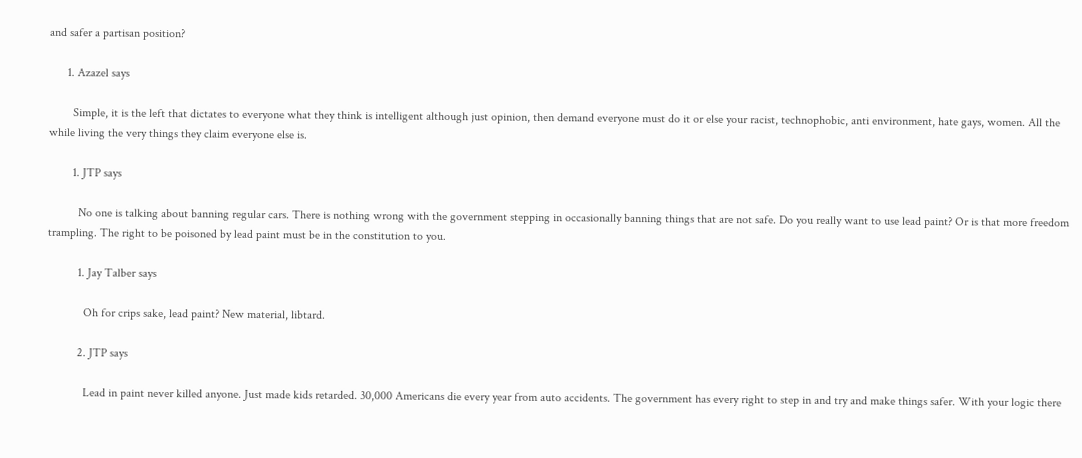and safer a partisan position?

      1. Azazel says

        Simple, it is the left that dictates to everyone what they think is intelligent although just opinion, then demand everyone must do it or else your racist, technophobic, anti environment, hate gays, women. All the while living the very things they claim everyone else is.

        1. JTP says

          No one is talking about banning regular cars. There is nothing wrong with the government stepping in occasionally banning things that are not safe. Do you really want to use lead paint? Or is that more freedom trampling. The right to be poisoned by lead paint must be in the constitution to you.

          1. Jay Talber says

            Oh for crips sake, lead paint? New material, libtard.

          2. JTP says

            Lead in paint never killed anyone. Just made kids retarded. 30,000 Americans die every year from auto accidents. The government has every right to step in and try and make things safer. With your logic there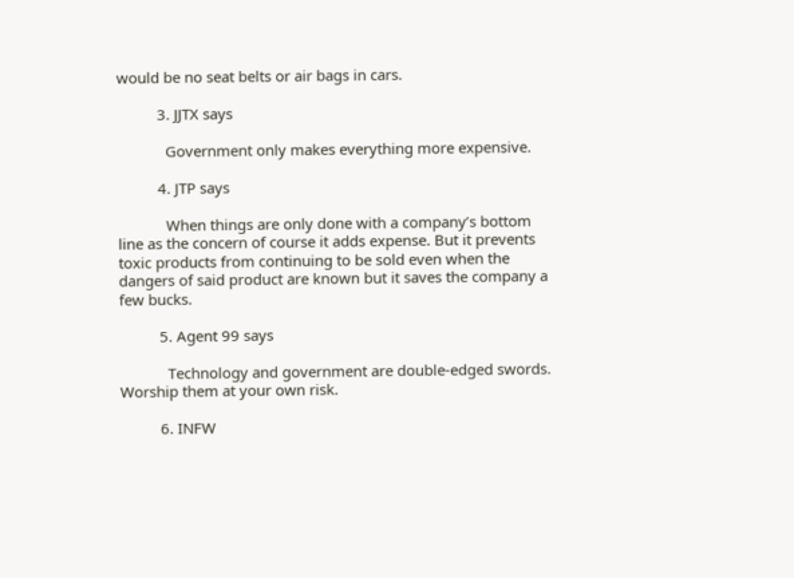would be no seat belts or air bags in cars.

          3. JJTX says

            Government only makes everything more expensive.

          4. JTP says

            When things are only done with a company’s bottom line as the concern of course it adds expense. But it prevents toxic products from continuing to be sold even when the dangers of said product are known but it saves the company a few bucks.

          5. Agent 99 says

            Technology and government are double-edged swords. Worship them at your own risk.

          6. INFW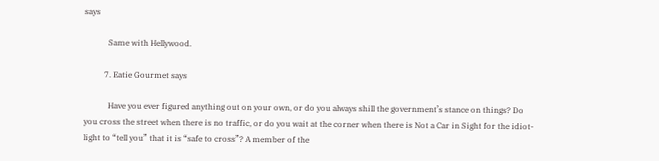says

            Same with Hellywood.

          7. Eatie Gourmet says

            Have you ever figured anything out on your own, or do you always shill the government’s stance on things? Do you cross the street when there is no traffic, or do you wait at the corner when there is Not a Car in Sight for the idiot-light to “tell you” that it is “safe to cross”? A member of the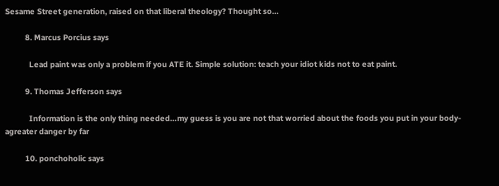Sesame Street generation, raised on that liberal theology? Thought so…

          8. Marcus Porcius says

            Lead paint was only a problem if you ATE it. Simple solution: teach your idiot kids not to eat paint.

          9. Thomas Jefferson says

            Information is the only thing needed…my guess is you are not that worried about the foods you put in your body- agreater danger by far

          10. ponchoholic says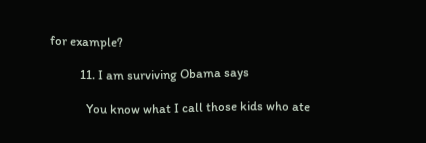for example?

          11. I am surviving Obama says

            You know what I call those kids who ate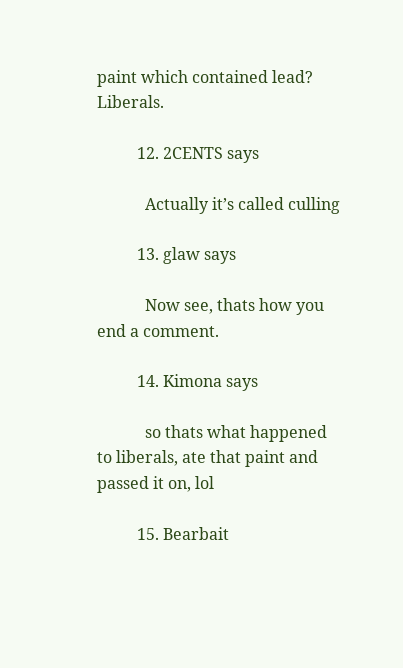paint which contained lead? Liberals.

          12. 2CENTS says

            Actually it’s called culling

          13. glaw says

            Now see, thats how you end a comment.

          14. Kimona says

            so thats what happened to liberals, ate that paint and passed it on, lol

          15. Bearbait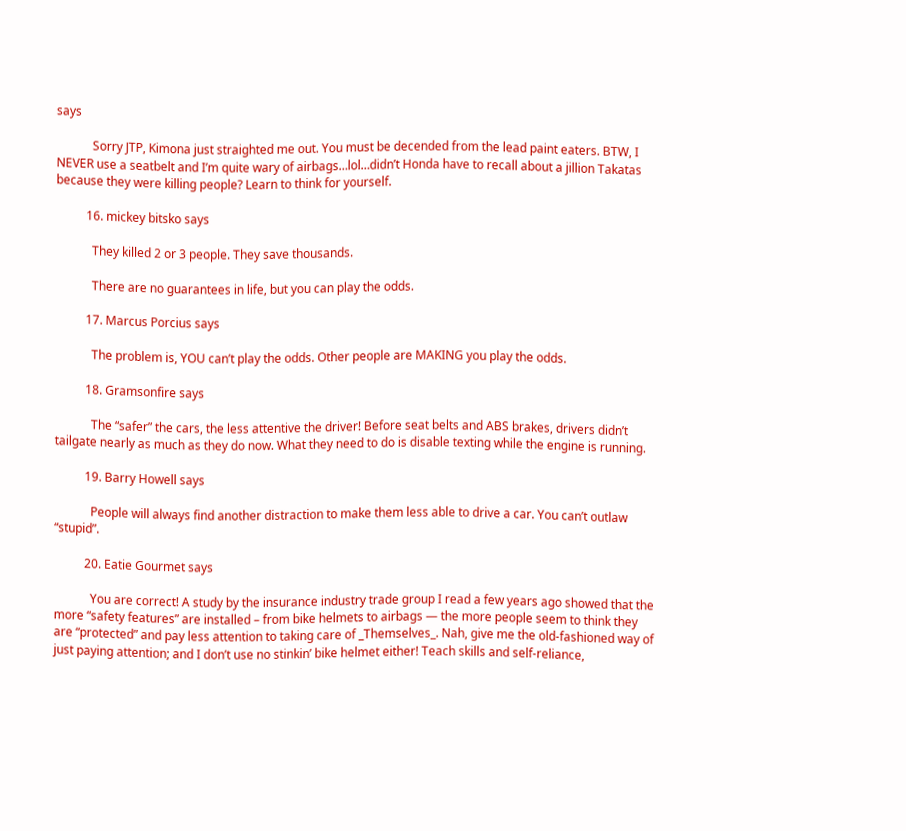says

            Sorry JTP, Kimona just straighted me out. You must be decended from the lead paint eaters. BTW, I NEVER use a seatbelt and I’m quite wary of airbags…lol…didn’t Honda have to recall about a jillion Takatas because they were killing people? Learn to think for yourself.

          16. mickey bitsko says

            They killed 2 or 3 people. They save thousands.

            There are no guarantees in life, but you can play the odds.

          17. Marcus Porcius says

            The problem is, YOU can’t play the odds. Other people are MAKING you play the odds.

          18. Gramsonfire says

            The “safer” the cars, the less attentive the driver! Before seat belts and ABS brakes, drivers didn’t tailgate nearly as much as they do now. What they need to do is disable texting while the engine is running.

          19. Barry Howell says

            People will always find another distraction to make them less able to drive a car. You can’t outlaw “stupid”.

          20. Eatie Gourmet says

            You are correct! A study by the insurance industry trade group I read a few years ago showed that the more “safety features” are installed – from bike helmets to airbags — the more people seem to think they are “protected” and pay less attention to taking care of _Themselves_. Nah, give me the old-fashioned way of just paying attention; and I don’t use no stinkin’ bike helmet either! Teach skills and self-reliance,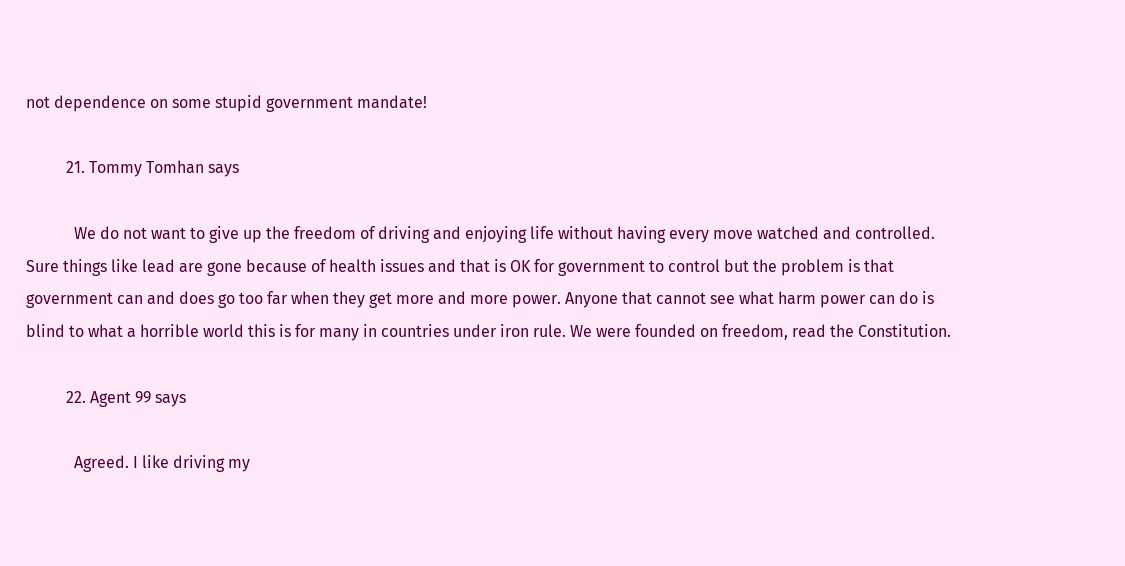not dependence on some stupid government mandate!

          21. Tommy Tomhan says

            We do not want to give up the freedom of driving and enjoying life without having every move watched and controlled. Sure things like lead are gone because of health issues and that is OK for government to control but the problem is that government can and does go too far when they get more and more power. Anyone that cannot see what harm power can do is blind to what a horrible world this is for many in countries under iron rule. We were founded on freedom, read the Constitution.

          22. Agent 99 says

            Agreed. I like driving my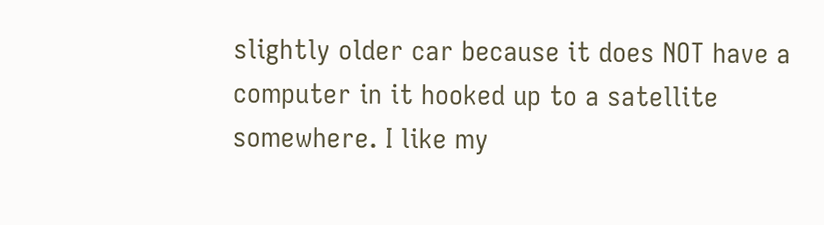slightly older car because it does NOT have a computer in it hooked up to a satellite somewhere. I like my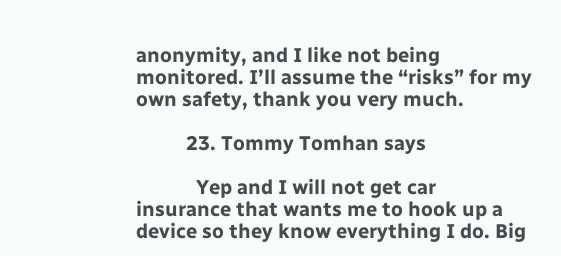anonymity, and I like not being monitored. I’ll assume the “risks” for my own safety, thank you very much.

          23. Tommy Tomhan says

            Yep and I will not get car insurance that wants me to hook up a device so they know everything I do. Big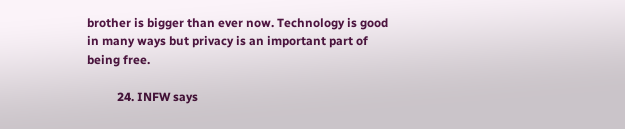brother is bigger than ever now. Technology is good in many ways but privacy is an important part of being free.

          24. INFW says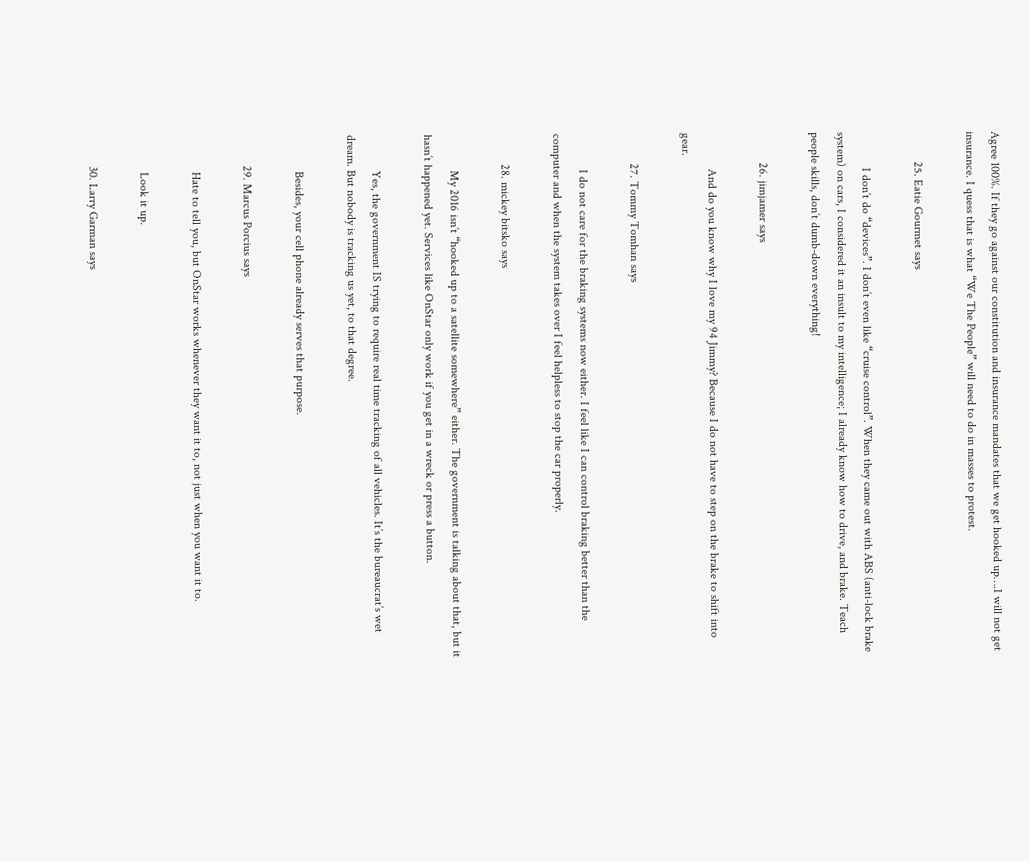Agree 100%. If they go against our constitution and insurance mandates that we get hooked up….I will not get insurance. I quess that is what “We The People” will need to do in masses to protest.

          25. Eatie Gourmet says

            I don’t do “devices”. I don’t even like “cruise control”. When they came out with ABS (anti-lock brake system) on cars, I considered it an insult to my intelligence; I already know how to drive, and brake. Teach people skills, don’t dumb-down everything!

          26. jimjamer says

            And do you know why I love my 94 Jimmy? Because I do not have to step on the brake to shift into gear.

          27. Tommy Tomhan says

            I do not care for the braking systems now either. I feel like I can control braking better than the computer and when the system takes over I feel helpless to stop the car properly.

          28. mickey bitsko says

            My 2016 isn’t “hooked up to a satellite somewhere” either. The government is talking about that, but it hasn’t happened yet. Services like OnStar only work if you get in a wreck or press a button.

            Yes, the government IS trying to require real time tracking of all vehicles. It’s the bureaucrat’s wet dream. But nobody is tracking us yet, to that degree.

            Besides, your cell phone already serves that purpose.

          29. Marcus Porcius says

            Hate to tell you, but OnStar works whenever they want it to, not just when you want it to.

            Look it up.

          30. Larry Garman says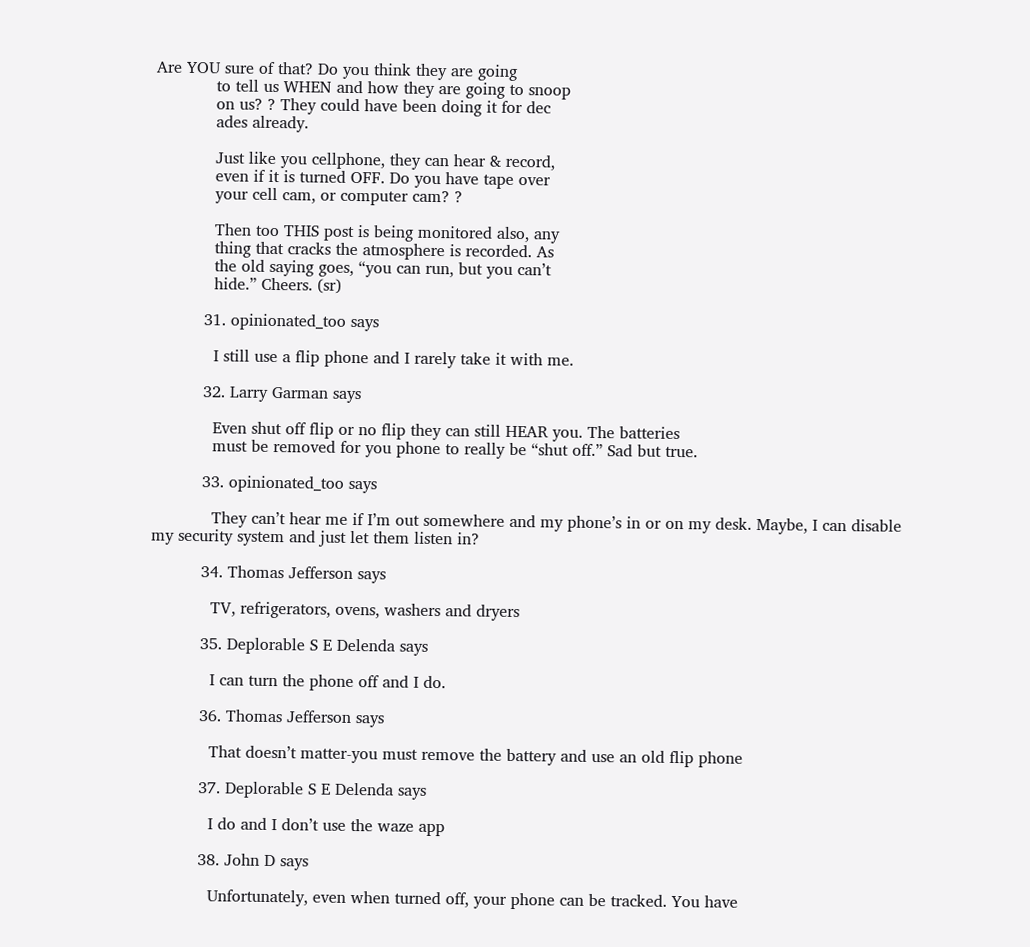Are YOU sure of that? Do you think they are going
            to tell us WHEN and how they are going to snoop
            on us? ? They could have been doing it for dec
            ades already.

            Just like you cellphone, they can hear & record,
            even if it is turned OFF. Do you have tape over
            your cell cam, or computer cam? ?

            Then too THIS post is being monitored also, any
            thing that cracks the atmosphere is recorded. As
            the old saying goes, “you can run, but you can’t
            hide.” Cheers. (sr)

          31. opinionated_too says

            I still use a flip phone and I rarely take it with me.

          32. Larry Garman says

            Even shut off flip or no flip they can still HEAR you. The batteries
            must be removed for you phone to really be “shut off.” Sad but true.

          33. opinionated_too says

            They can’t hear me if I’m out somewhere and my phone’s in or on my desk. Maybe, I can disable my security system and just let them listen in?

          34. Thomas Jefferson says

            TV, refrigerators, ovens, washers and dryers

          35. Deplorable S E Delenda says

            I can turn the phone off and I do.

          36. Thomas Jefferson says

            That doesn’t matter-you must remove the battery and use an old flip phone

          37. Deplorable S E Delenda says

            I do and I don’t use the waze app

          38. John D says

            Unfortunately, even when turned off, your phone can be tracked. You have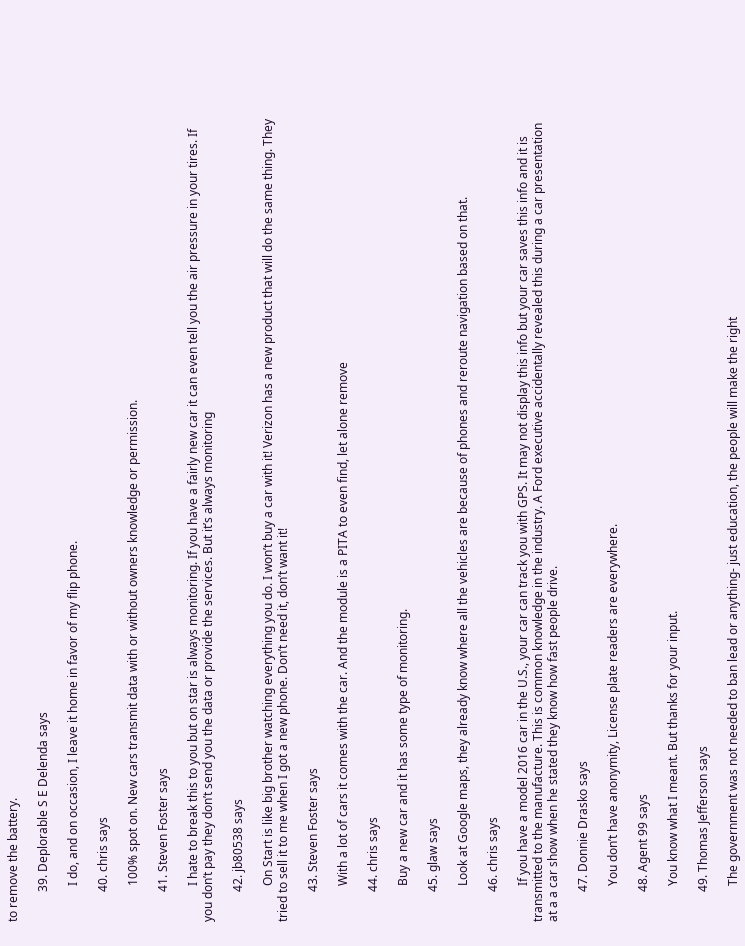to remove the battery.

          39. Deplorable S E Delenda says

            I do, and on occasion, I leave it home in favor of my flip phone.

          40. chris says

            100% spot on. New cars transmit data with or without owners knowledge or permission.

          41. Steven Foster says

            I hate to break this to you but on star is always monitoring. If you have a fairly new car it can even tell you the air pressure in your tires. If you don’t pay they don’t send you the data or provide the services. But it’s always monitoring

          42. jb80538 says

            On Start is like big brother watching everything you do. I won’t buy a car with it! Verizon has a new product that will do the same thing. They tried to sell it to me when I got a new phone. Don’t need it, don’t want it!

          43. Steven Foster says

            With a lot of cars it comes with the car. And the module is a PITA to even find, let alone remove

          44. chris says

            Buy a new car and it has some type of monitoring.

          45. glaw says

            Look at Google maps, they already know where all the vehicles are because of phones and reroute navigation based on that.

          46. chris says

            If you have a model 2016 car in the U.S., your car can track you with GPS. It may not display this info but your car saves this info and it is transmitted to the manufacture. This is common knowledge in the industry. A Ford executive accidentally revealed this during a car presentation at a a car show when he stated they know how fast people drive.

          47. Donnie Drasko says

            You don’t have anonymity, License plate readers are everywhere.

          48. Agent 99 says

            You know what I meant. But thanks for your input.

          49. Thomas Jefferson says

            The government was not needed to ban lead or anything- just education, the people will make the right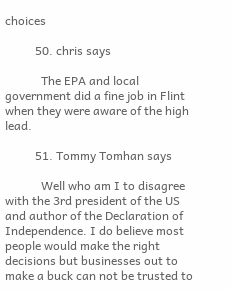choices

          50. chris says

            The EPA and local government did a fine job in Flint when they were aware of the high lead.

          51. Tommy Tomhan says

            Well who am I to disagree with the 3rd president of the US and author of the Declaration of Independence. I do believe most people would make the right decisions but businesses out to make a buck can not be trusted to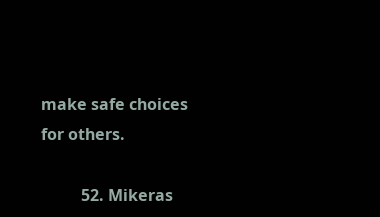make safe choices for others.

          52. Mikeras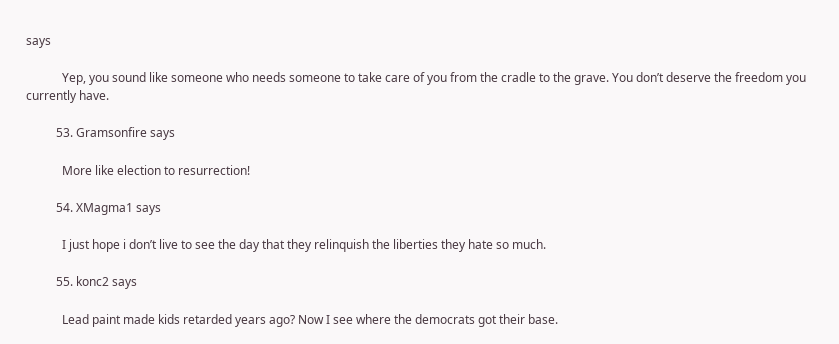says

            Yep, you sound like someone who needs someone to take care of you from the cradle to the grave. You don’t deserve the freedom you currently have.

          53. Gramsonfire says

            More like election to resurrection!

          54. XMagma1 says

            I just hope i don’t live to see the day that they relinquish the liberties they hate so much.

          55. konc2 says

            Lead paint made kids retarded years ago? Now I see where the democrats got their base.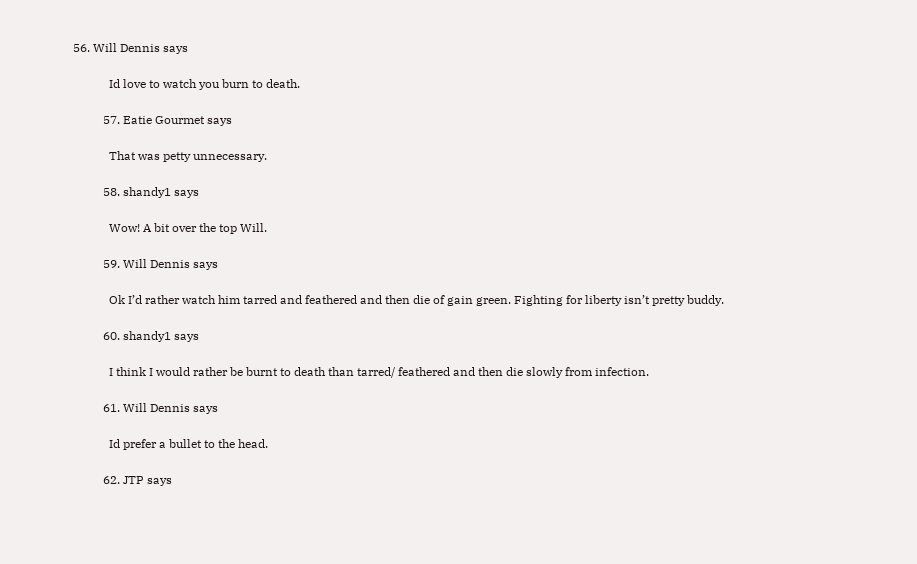56. Will Dennis says

            Id love to watch you burn to death.

          57. Eatie Gourmet says

            That was petty unnecessary.

          58. shandy1 says

            Wow! A bit over the top Will.

          59. Will Dennis says

            Ok I’d rather watch him tarred and feathered and then die of gain green. Fighting for liberty isn’t pretty buddy.

          60. shandy1 says

            I think I would rather be burnt to death than tarred/ feathered and then die slowly from infection.

          61. Will Dennis says

            Id prefer a bullet to the head.

          62. JTP says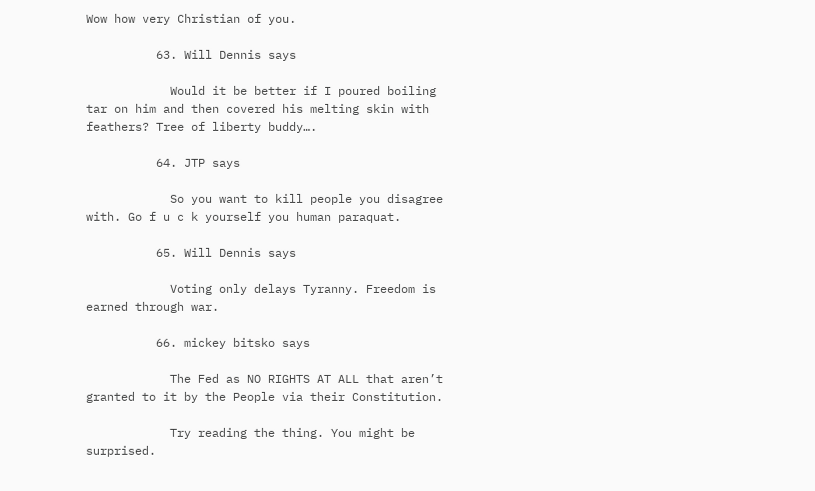Wow how very Christian of you.

          63. Will Dennis says

            Would it be better if I poured boiling tar on him and then covered his melting skin with feathers? Tree of liberty buddy….

          64. JTP says

            So you want to kill people you disagree with. Go f u c k yourself you human paraquat.

          65. Will Dennis says

            Voting only delays Tyranny. Freedom is earned through war.

          66. mickey bitsko says

            The Fed as NO RIGHTS AT ALL that aren’t granted to it by the People via their Constitution.

            Try reading the thing. You might be surprised.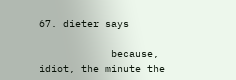67. dieter says

            because, idiot, the minute the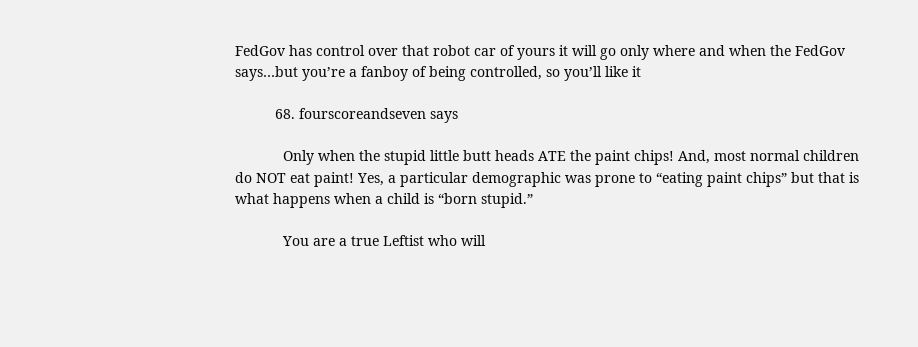FedGov has control over that robot car of yours it will go only where and when the FedGov says…but you’re a fanboy of being controlled, so you’ll like it

          68. fourscoreandseven says

            Only when the stupid little butt heads ATE the paint chips! And, most normal children do NOT eat paint! Yes, a particular demographic was prone to “eating paint chips” but that is what happens when a child is “born stupid.”

            You are a true Leftist who will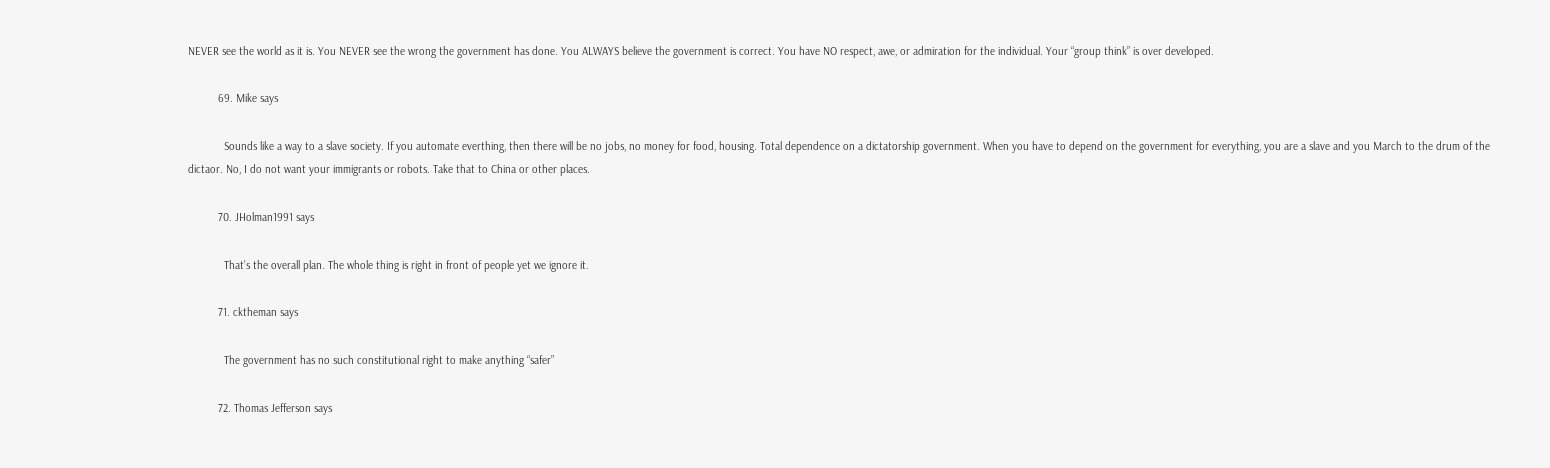NEVER see the world as it is. You NEVER see the wrong the government has done. You ALWAYS believe the government is correct. You have NO respect, awe, or admiration for the individual. Your “group think” is over developed.

          69. Mike says

            Sounds like a way to a slave society. If you automate everthing, then there will be no jobs, no money for food, housing. Total dependence on a dictatorship government. When you have to depend on the government for everything, you are a slave and you March to the drum of the dictaor. No, I do not want your immigrants or robots. Take that to China or other places.

          70. JHolman1991 says

            That’s the overall plan. The whole thing is right in front of people yet we ignore it.

          71. cktheman says

            The government has no such constitutional right to make anything “safer”

          72. Thomas Jefferson says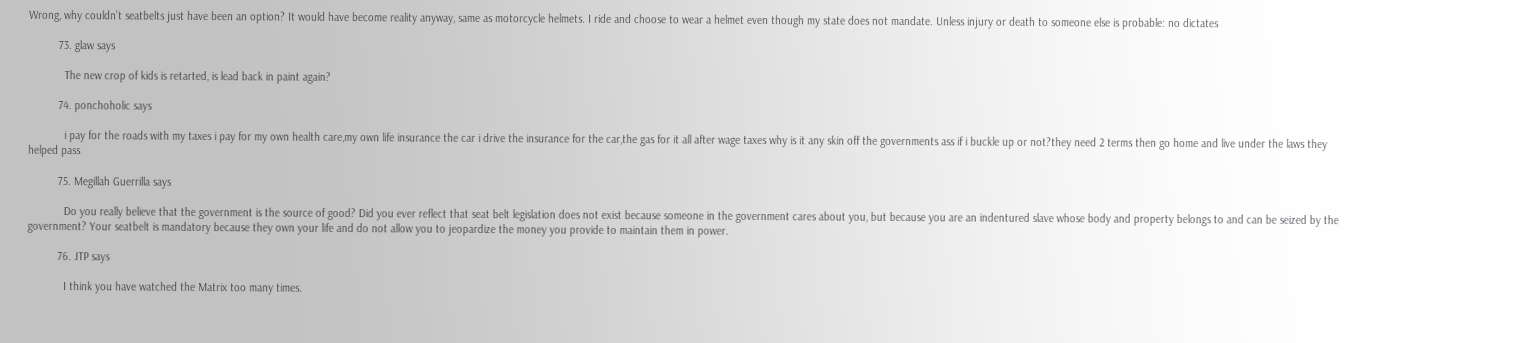Wrong, why couldn’t seatbelts just have been an option? It would have become reality anyway, same as motorcycle helmets. I ride and choose to wear a helmet even though my state does not mandate. Unless injury or death to someone else is probable: no dictates

          73. glaw says

            The new crop of kids is retarted, is lead back in paint again?

          74. ponchoholic says

            i pay for the roads with my taxes i pay for my own health care,my own life insurance the car i drive the insurance for the car,the gas for it all after wage taxes why is it any skin off the governments ass if i buckle up or not?they need 2 terms then go home and live under the laws they helped pass

          75. Megillah Guerrilla says

            Do you really believe that the government is the source of good? Did you ever reflect that seat belt legislation does not exist because someone in the government cares about you, but because you are an indentured slave whose body and property belongs to and can be seized by the government? Your seatbelt is mandatory because they own your life and do not allow you to jeopardize the money you provide to maintain them in power.

          76. JTP says

            I think you have watched the Matrix too many times.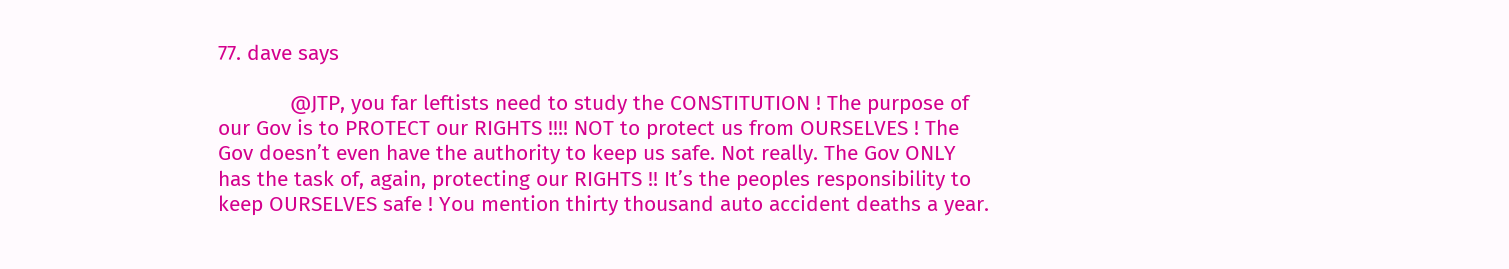77. dave says

            @JTP, you far leftists need to study the CONSTITUTION ! The purpose of our Gov is to PROTECT our RIGHTS !!!! NOT to protect us from OURSELVES ! The Gov doesn’t even have the authority to keep us safe. Not really. The Gov ONLY has the task of, again, protecting our RIGHTS !! It’s the peoples responsibility to keep OURSELVES safe ! You mention thirty thousand auto accident deaths a year.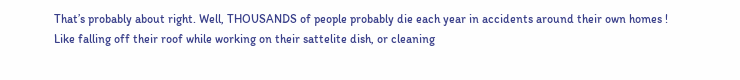That’s probably about right. Well, THOUSANDS of people probably die each year in accidents around their own homes ! Like falling off their roof while working on their sattelite dish, or cleaning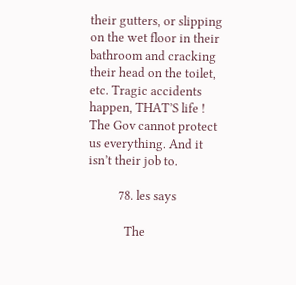their gutters, or slipping on the wet floor in their bathroom and cracking their head on the toilet, etc. Tragic accidents happen, THAT’S life ! The Gov cannot protect us everything. And it isn’t their job to.

          78. les says

            The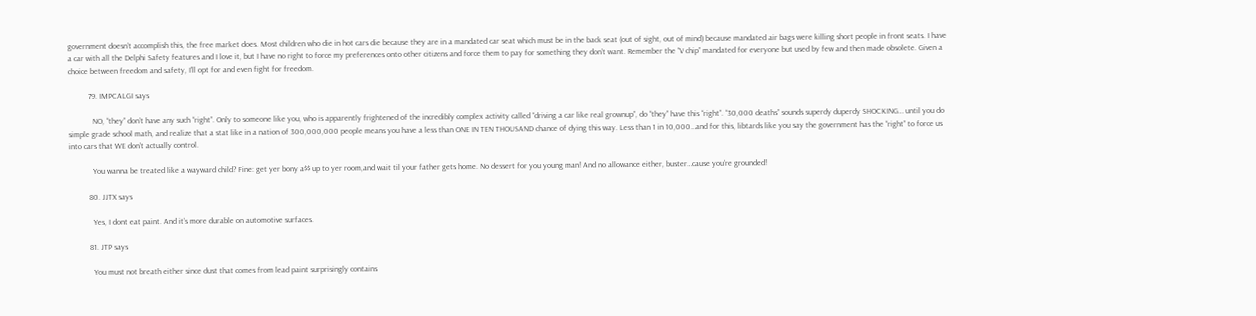government doesn’t accomplish this, the free market does. Most children who die in hot cars die because they are in a mandated car seat which must be in the back seat (out of sight, out of mind) because mandated air bags were killing short people in front seats. I have a car with all the Delphi Safety features and I love it, but I have no right to force my preferences onto other citizens and force them to pay for something they don’t want. Remember the “V chip” mandated for everyone but used by few and then made obsolete. Given a choice between freedom and safety, I’ll opt for and even fight for freedom.

          79. IMPCALGI says

            NO, “they” don’t have any such “right”. Only to someone like you, who is apparently frightened of the incredibly complex activity called “driving a car like real grownup”, do “they” have this “right”. “30,000 deaths” sounds superdy duperdy SHOCKING… until you do simple grade school math, and realize that a stat like in a nation of 300,000,000 people means you have a less than ONE IN TEN THOUSAND chance of dying this way. Less than 1 in 10,000…and for this, libtards like you say the government has the “right” to force us into cars that WE don’t actually control.

            You wanna be treated like a wayward child? Fine: get yer bony a$$ up to yer room,and wait til your father gets home. No dessert for you young man! And no allowance either, buster…cause you’re grounded!

          80. JJTX says

            Yes, I dont eat paint. And it’s more durable on automotive surfaces.

          81. JTP says

            You must not breath either since dust that comes from lead paint surprisingly contains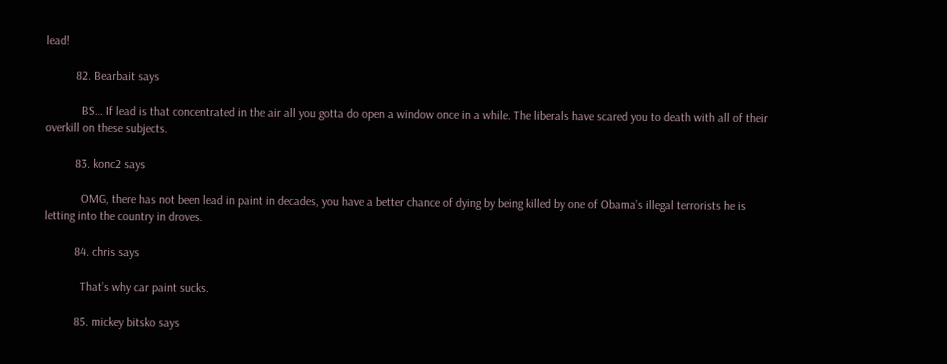lead!

          82. Bearbait says

            BS… If lead is that concentrated in the air all you gotta do open a window once in a while. The liberals have scared you to death with all of their overkill on these subjects.

          83. konc2 says

            OMG, there has not been lead in paint in decades, you have a better chance of dying by being killed by one of Obama’s illegal terrorists he is letting into the country in droves.

          84. chris says

            That’s why car paint sucks.

          85. mickey bitsko says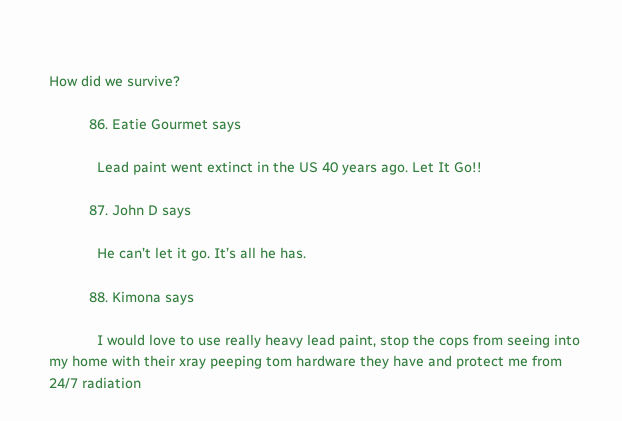How did we survive?

          86. Eatie Gourmet says

            Lead paint went extinct in the US 40 years ago. Let It Go!!

          87. John D says

            He can’t let it go. It’s all he has.

          88. Kimona says

            I would love to use really heavy lead paint, stop the cops from seeing into my home with their xray peeping tom hardware they have and protect me from 24/7 radiation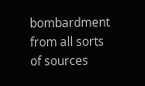bombardment from all sorts of sources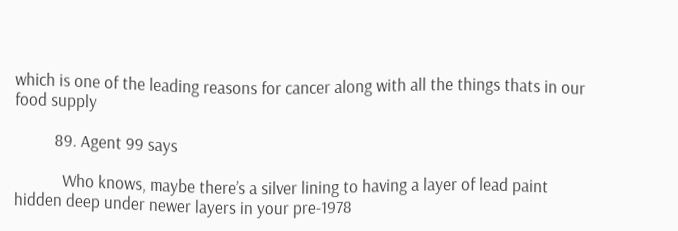which is one of the leading reasons for cancer along with all the things thats in our food supply

          89. Agent 99 says

            Who knows, maybe there’s a silver lining to having a layer of lead paint hidden deep under newer layers in your pre-1978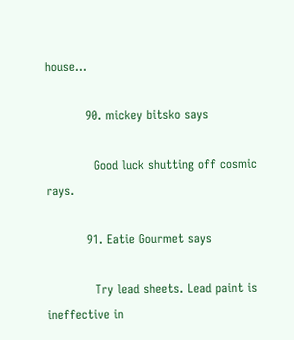house…

          90. mickey bitsko says

            Good luck shutting off cosmic rays.

          91. Eatie Gourmet says

            Try lead sheets. Lead paint is ineffective in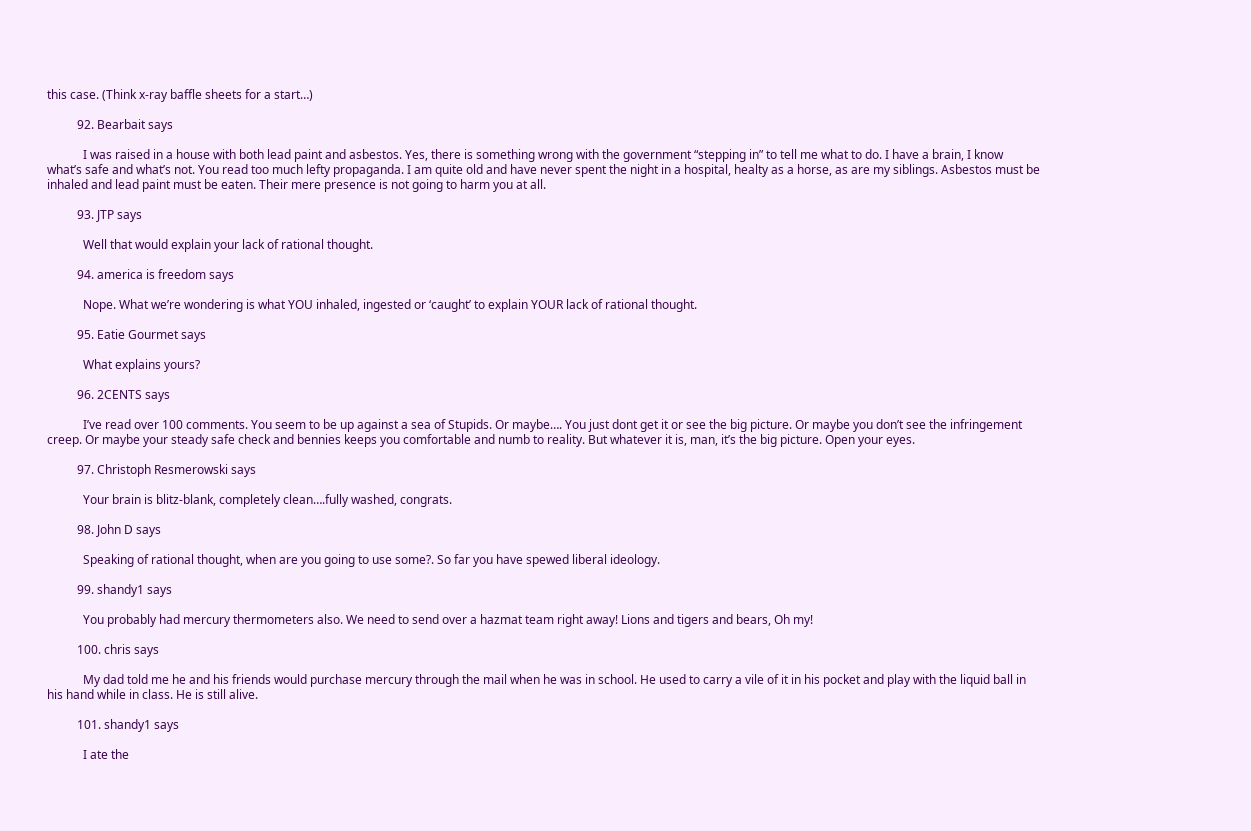this case. (Think x-ray baffle sheets for a start…)

          92. Bearbait says

            I was raised in a house with both lead paint and asbestos. Yes, there is something wrong with the government “stepping in” to tell me what to do. I have a brain, I know what’s safe and what’s not. You read too much lefty propaganda. I am quite old and have never spent the night in a hospital, healty as a horse, as are my siblings. Asbestos must be inhaled and lead paint must be eaten. Their mere presence is not going to harm you at all.

          93. JTP says

            Well that would explain your lack of rational thought.

          94. america is freedom says

            Nope. What we’re wondering is what YOU inhaled, ingested or ‘caught’ to explain YOUR lack of rational thought.

          95. Eatie Gourmet says

            What explains yours?

          96. 2CENTS says

            I’ve read over 100 comments. You seem to be up against a sea of Stupids. Or maybe…. You just dont get it or see the big picture. Or maybe you don’t see the infringement creep. Or maybe your steady safe check and bennies keeps you comfortable and numb to reality. But whatever it is, man, it’s the big picture. Open your eyes.

          97. Christoph Resmerowski says

            Your brain is blitz-blank, completely clean….fully washed, congrats.

          98. John D says

            Speaking of rational thought, when are you going to use some?. So far you have spewed liberal ideology.

          99. shandy1 says

            You probably had mercury thermometers also. We need to send over a hazmat team right away! Lions and tigers and bears, Oh my!

          100. chris says

            My dad told me he and his friends would purchase mercury through the mail when he was in school. He used to carry a vile of it in his pocket and play with the liquid ball in his hand while in class. He is still alive.

          101. shandy1 says

            I ate the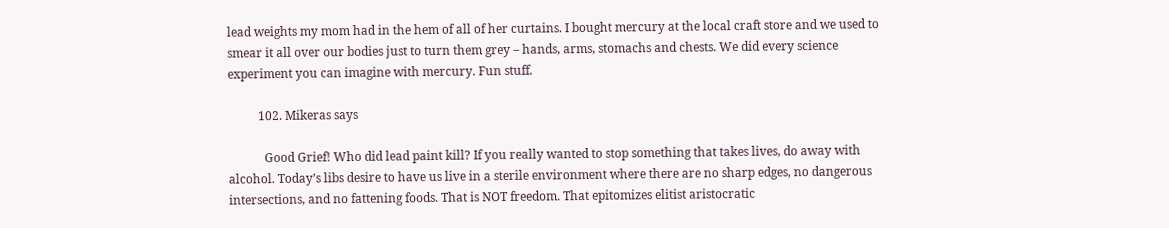lead weights my mom had in the hem of all of her curtains. I bought mercury at the local craft store and we used to smear it all over our bodies just to turn them grey – hands, arms, stomachs and chests. We did every science experiment you can imagine with mercury. Fun stuff.

          102. Mikeras says

            Good Grief! Who did lead paint kill? If you really wanted to stop something that takes lives, do away with alcohol. Today’s libs desire to have us live in a sterile environment where there are no sharp edges, no dangerous intersections, and no fattening foods. That is NOT freedom. That epitomizes elitist aristocratic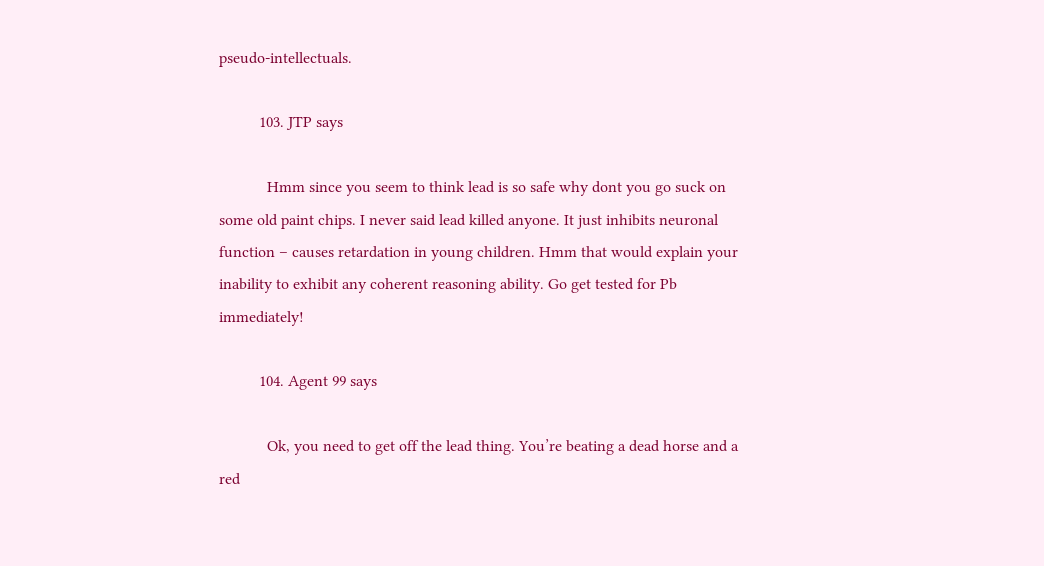pseudo-intellectuals.

          103. JTP says

            Hmm since you seem to think lead is so safe why dont you go suck on some old paint chips. I never said lead killed anyone. It just inhibits neuronal function – causes retardation in young children. Hmm that would explain your inability to exhibit any coherent reasoning ability. Go get tested for Pb immediately!

          104. Agent 99 says

            Ok, you need to get off the lead thing. You’re beating a dead horse and a red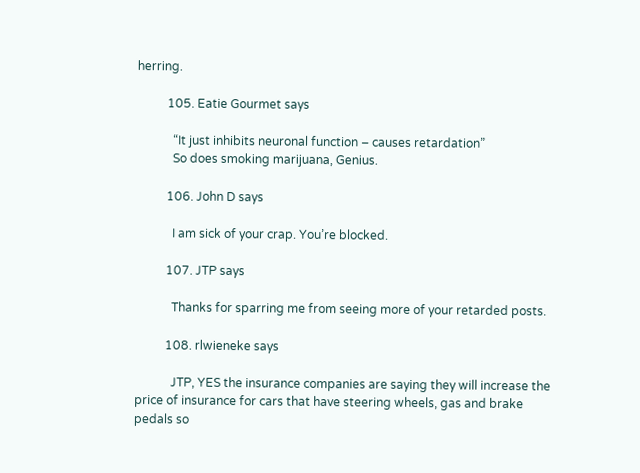herring.

          105. Eatie Gourmet says

            “It just inhibits neuronal function – causes retardation”
            So does smoking marijuana, Genius.

          106. John D says

            I am sick of your crap. You’re blocked.

          107. JTP says

            Thanks for sparring me from seeing more of your retarded posts.

          108. rlwieneke says

            JTP, YES the insurance companies are saying they will increase the price of insurance for cars that have steering wheels, gas and brake pedals so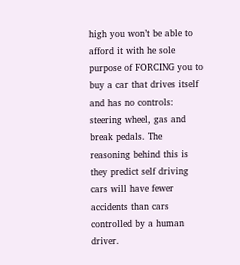high you won’t be able to afford it with he sole purpose of FORCING you to buy a car that drives itself and has no controls: steering wheel, gas and break pedals. The reasoning behind this is they predict self driving cars will have fewer accidents than cars controlled by a human driver.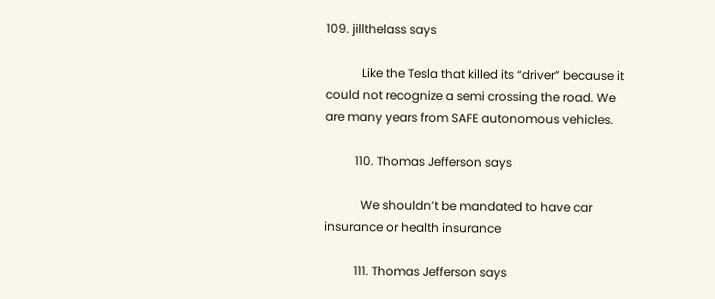109. jillthelass says

            Like the Tesla that killed its “driver” because it could not recognize a semi crossing the road. We are many years from SAFE autonomous vehicles.

          110. Thomas Jefferson says

            We shouldn’t be mandated to have car insurance or health insurance

          111. Thomas Jefferson says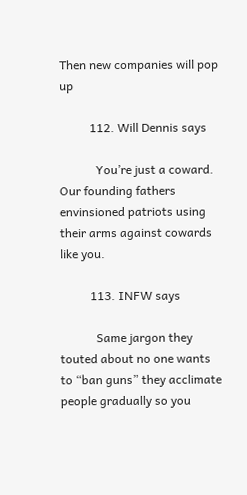Then new companies will pop up

          112. Will Dennis says

            You’re just a coward. Our founding fathers envinsioned patriots using their arms against cowards like you.

          113. INFW says

            Same jargon they touted about no one wants to “ban guns” they acclimate people gradually so you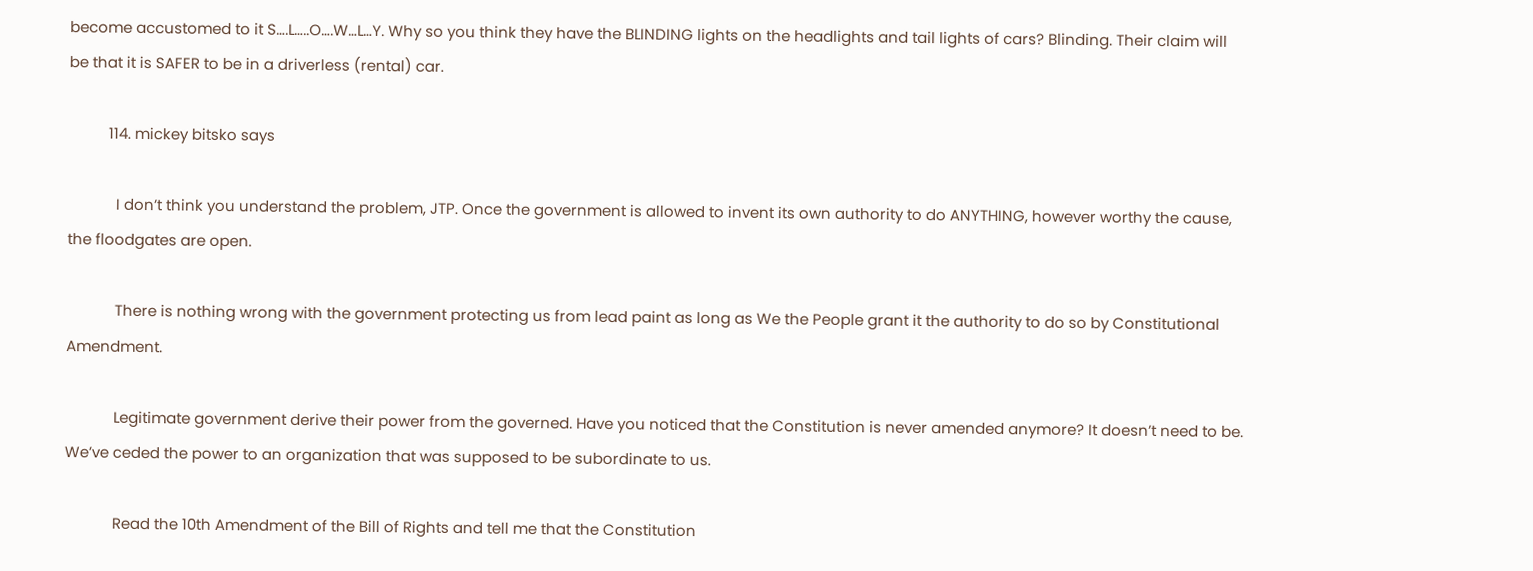become accustomed to it S….L…..O….W…L…Y. Why so you think they have the BLINDING lights on the headlights and tail lights of cars? Blinding. Their claim will be that it is SAFER to be in a driverless (rental) car.

          114. mickey bitsko says

            I don’t think you understand the problem, JTP. Once the government is allowed to invent its own authority to do ANYTHING, however worthy the cause, the floodgates are open.

            There is nothing wrong with the government protecting us from lead paint as long as We the People grant it the authority to do so by Constitutional Amendment.

            Legitimate government derive their power from the governed. Have you noticed that the Constitution is never amended anymore? It doesn’t need to be. We’ve ceded the power to an organization that was supposed to be subordinate to us.

            Read the 10th Amendment of the Bill of Rights and tell me that the Constitution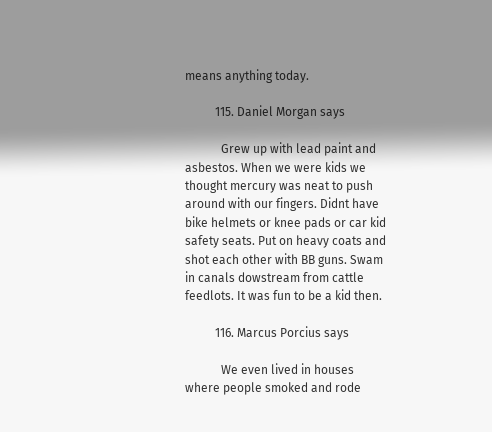means anything today.

          115. Daniel Morgan says

            Grew up with lead paint and asbestos. When we were kids we thought mercury was neat to push around with our fingers. Didnt have bike helmets or knee pads or car kid safety seats. Put on heavy coats and shot each other with BB guns. Swam in canals dowstream from cattle feedlots. It was fun to be a kid then.

          116. Marcus Porcius says

            We even lived in houses where people smoked and rode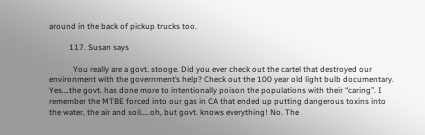around in the back of pickup trucks too.

          117. Susan says

            You really are a govt. stooge. Did you ever check out the cartel that destroyed our environment with the government’s help? Check out the 100 year old light bulb documentary. Yes….the govt. has done more to intentionally poison the populations with their “caring”. I remember the MTBE forced into our gas in CA that ended up putting dangerous toxins into the water, the air and soil…..oh, but govt. knows everything! No. The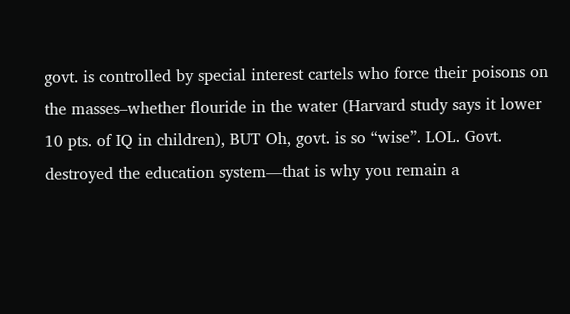govt. is controlled by special interest cartels who force their poisons on the masses–whether flouride in the water (Harvard study says it lower 10 pts. of IQ in children), BUT Oh, govt. is so “wise”. LOL. Govt. destroyed the education system—that is why you remain a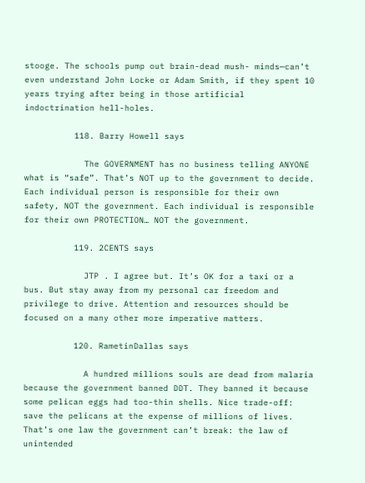stooge. The schools pump out brain-dead mush- minds—can’t even understand John Locke or Adam Smith, if they spent 10 years trying after being in those artificial indoctrination hell-holes.

          118. Barry Howell says

            The GOVERNMENT has no business telling ANYONE what is “safe”. That’s NOT up to the government to decide. Each individual person is responsible for their own safety, NOT the government. Each individual is responsible for their own PROTECTION… NOT the government.

          119. 2CENTS says

            JTP . I agree but. It’s OK for a taxi or a bus. But stay away from my personal car freedom and privilege to drive. Attention and resources should be focused on a many other more imperative matters.

          120. RametinDallas says

            A hundred millions souls are dead from malaria because the government banned DDT. They banned it because some pelican eggs had too-thin shells. Nice trade-off: save the pelicans at the expense of millions of lives. That’s one law the government can’t break: the law of unintended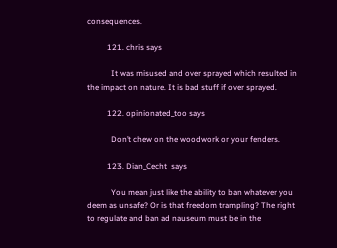consequences.

          121. chris says

            It was misused and over sprayed which resulted in the impact on nature. It is bad stuff if over sprayed.

          122. opinionated_too says

            Don’t chew on the woodwork or your fenders.

          123. Dian_Cecht  says

            You mean just like the ability to ban whatever you deem as unsafe? Or is that freedom trampling? The right to regulate and ban ad nauseum must be in the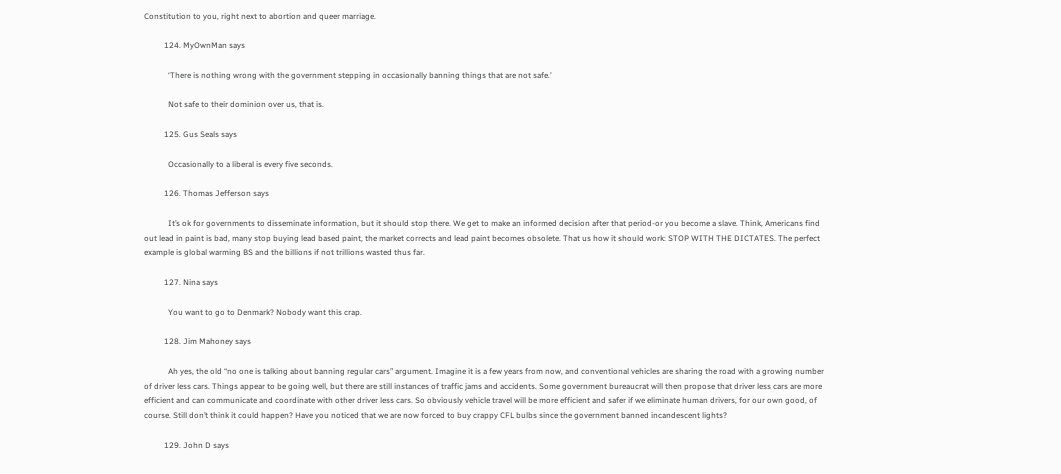Constitution to you, right next to abortion and queer marriage.

          124. MyOwnMan says

            ‘There is nothing wrong with the government stepping in occasionally banning things that are not safe.’

            Not safe to their dominion over us, that is.

          125. Gus Seals says

            Occasionally to a liberal is every five seconds.

          126. Thomas Jefferson says

            It’s ok for governments to disseminate information, but it should stop there. We get to make an informed decision after that period-or you become a slave. Think, Americans find out lead in paint is bad, many stop buying lead based paint, the market corrects and lead paint becomes obsolete. That us how it should work: STOP WITH THE DICTATES. The perfect example is global warming BS and the billions if not trillions wasted thus far.

          127. Nina says

            You want to go to Denmark? Nobody want this crap.

          128. Jim Mahoney says

            Ah yes, the old “no one is talking about banning regular cars” argument. Imagine it is a few years from now, and conventional vehicles are sharing the road with a growing number of driver less cars. Things appear to be going well, but there are still instances of traffic jams and accidents. Some government bureaucrat will then propose that driver less cars are more efficient and can communicate and coordinate with other driver less cars. So obviously vehicle travel will be more efficient and safer if we eliminate human drivers, for our own good, of course. Still don’t think it could happen? Have you noticed that we are now forced to buy crappy CFL bulbs since the government banned incandescent lights?

          129. John D says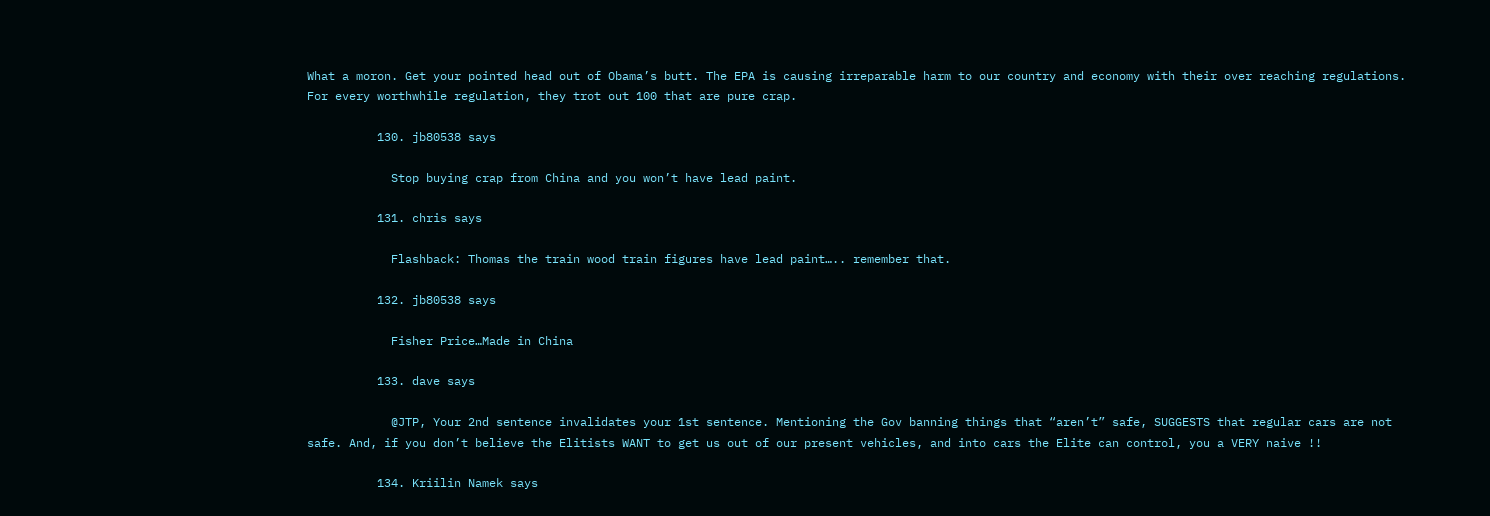What a moron. Get your pointed head out of Obama’s butt. The EPA is causing irreparable harm to our country and economy with their over reaching regulations. For every worthwhile regulation, they trot out 100 that are pure crap.

          130. jb80538 says

            Stop buying crap from China and you won’t have lead paint.

          131. chris says

            Flashback: Thomas the train wood train figures have lead paint….. remember that.

          132. jb80538 says

            Fisher Price…Made in China

          133. dave says

            @JTP, Your 2nd sentence invalidates your 1st sentence. Mentioning the Gov banning things that “aren’t” safe, SUGGESTS that regular cars are not safe. And, if you don’t believe the Elitists WANT to get us out of our present vehicles, and into cars the Elite can control, you a VERY naive !!

          134. Kriilin Namek says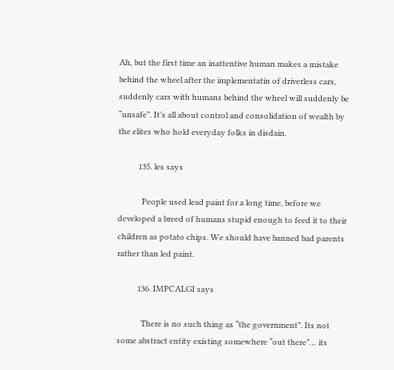Ah, but the first time an inattentive human makes a mistake behind the wheel after the implementatin of driverless cars, suddenly cars with humans behind the wheel will suddenly be “unsafe”. It’s all about control and consolidation of wealth by the elites who hold everyday folks in disdain.

          135. les says

            People used lead paint for a long time, before we developed a breed of humans stupid enough to feed it to their children as potato chips. We should have banned bad parents rather than led paint.

          136. IMPCALGI says

            There is no such thing as “the government”. Its not some abstract entity existing somewhere “out there”… its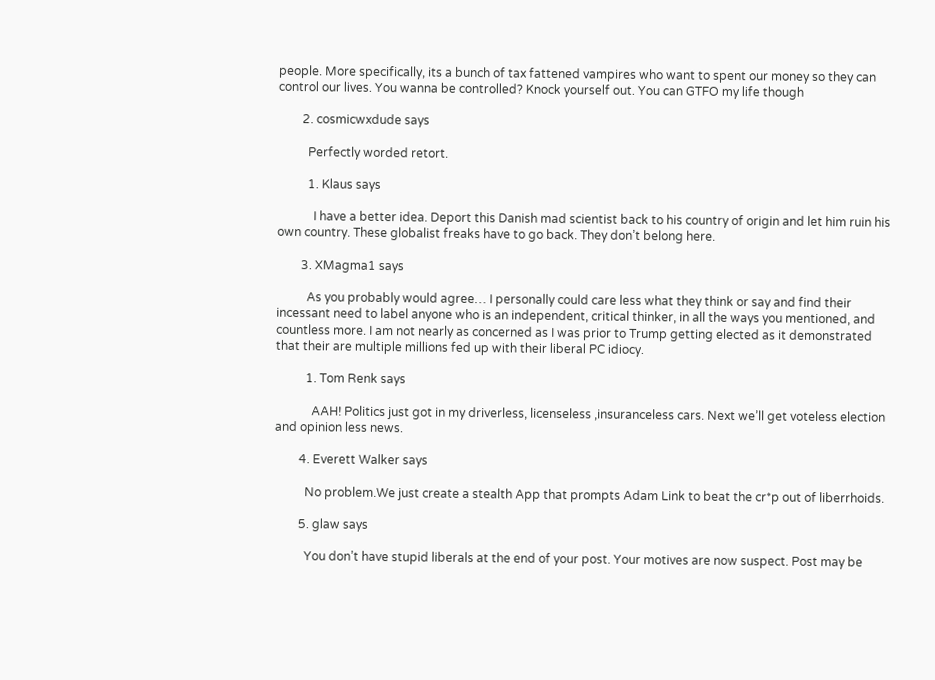people. More specifically, its a bunch of tax fattened vampires who want to spent our money so they can control our lives. You wanna be controlled? Knock yourself out. You can GTFO my life though

        2. cosmicwxdude says

          Perfectly worded retort.

          1. Klaus says

            I have a better idea. Deport this Danish mad scientist back to his country of origin and let him ruin his own country. These globalist freaks have to go back. They don’t belong here.

        3. XMagma1 says

          As you probably would agree… I personally could care less what they think or say and find their incessant need to label anyone who is an independent, critical thinker, in all the ways you mentioned, and countless more. I am not nearly as concerned as I was prior to Trump getting elected as it demonstrated that their are multiple millions fed up with their liberal PC idiocy.

          1. Tom Renk says

            AAH! Politics just got in my driverless, licenseless ,insuranceless cars. Next we’ll get voteless election and opinion less news.

        4. Everett Walker says

          No problem.We just create a stealth App that prompts Adam Link to beat the cr*p out of liberrhoids.

        5. glaw says

          You don’t have stupid liberals at the end of your post. Your motives are now suspect. Post may be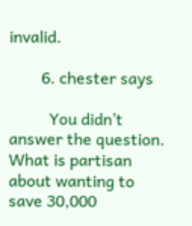invalid.

        6. chester says

          You didn’t answer the question. What is partisan about wanting to save 30,000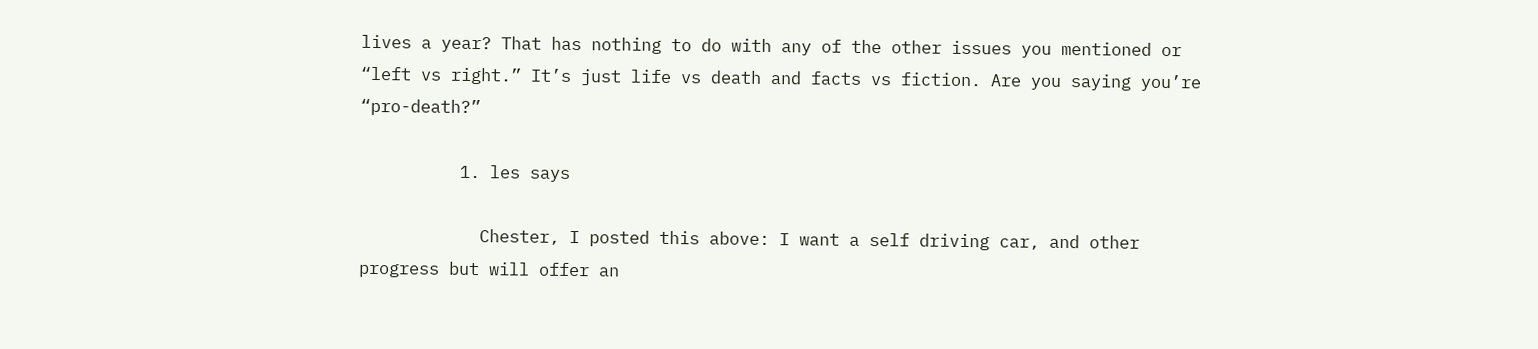lives a year? That has nothing to do with any of the other issues you mentioned or “left vs right.” It’s just life vs death and facts vs fiction. Are you saying you’re “pro-death?”

          1. les says

            Chester, I posted this above: I want a self driving car, and other progress but will offer an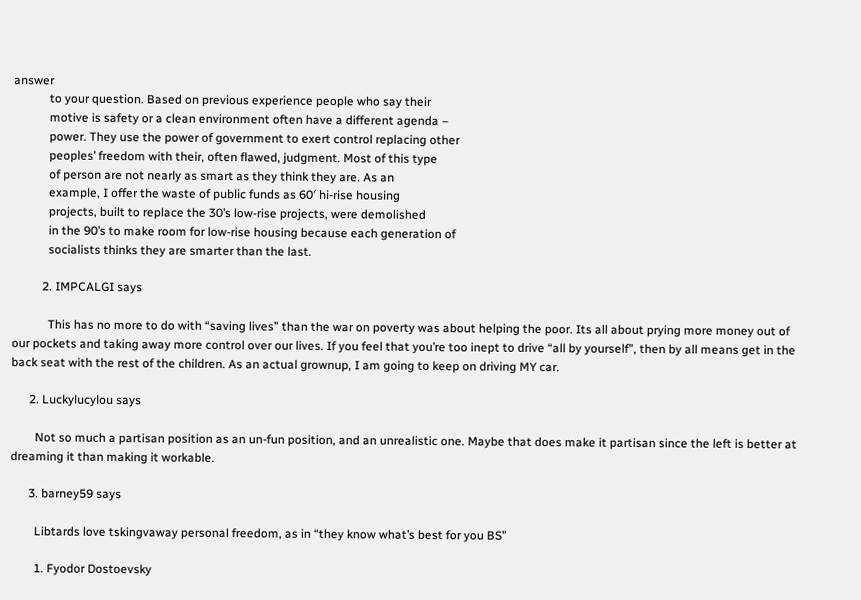answer
            to your question. Based on previous experience people who say their
            motive is safety or a clean environment often have a different agenda –
            power. They use the power of government to exert control replacing other
            peoples’ freedom with their, often flawed, judgment. Most of this type
            of person are not nearly as smart as they think they are. As an
            example, I offer the waste of public funds as 60′ hi-rise housing
            projects, built to replace the 30’s low-rise projects, were demolished
            in the 90’s to make room for low-rise housing because each generation of
            socialists thinks they are smarter than the last.

          2. IMPCALGI says

            This has no more to do with “saving lives” than the war on poverty was about helping the poor. Its all about prying more money out of our pockets and taking away more control over our lives. If you feel that you’re too inept to drive “all by yourself”, then by all means get in the back seat with the rest of the children. As an actual grownup, I am going to keep on driving MY car.

      2. Luckylucylou says

        Not so much a partisan position as an un-fun position, and an unrealistic one. Maybe that does make it partisan since the left is better at dreaming it than making it workable.

      3. barney59 says

        Libtards love tskingvaway personal freedom, as in “they know what’s best for you BS”

        1. Fyodor Dostoevsky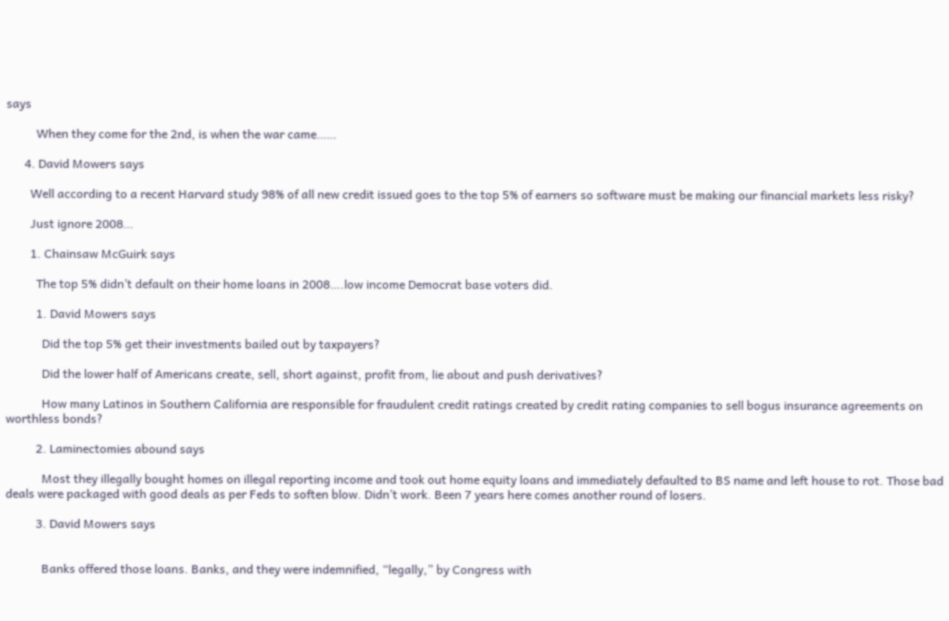says

          When they come for the 2nd, is when the war came……

      4. David Mowers says

        Well according to a recent Harvard study 98% of all new credit issued goes to the top 5% of earners so software must be making our financial markets less risky?

        Just ignore 2008…

        1. Chainsaw McGuirk says

          The top 5% didn’t default on their home loans in 2008….low income Democrat base voters did.

          1. David Mowers says

            Did the top 5% get their investments bailed out by taxpayers?

            Did the lower half of Americans create, sell, short against, profit from, lie about and push derivatives?

            How many Latinos in Southern California are responsible for fraudulent credit ratings created by credit rating companies to sell bogus insurance agreements on worthless bonds?

          2. Laminectomies abound says

            Most they illegally bought homes on illegal reporting income and took out home equity loans and immediately defaulted to BS name and left house to rot. Those bad deals were packaged with good deals as per Feds to soften blow. Didn’t work. Been 7 years here comes another round of losers.

          3. David Mowers says


            Banks offered those loans. Banks, and they were indemnified, “legally,” by Congress with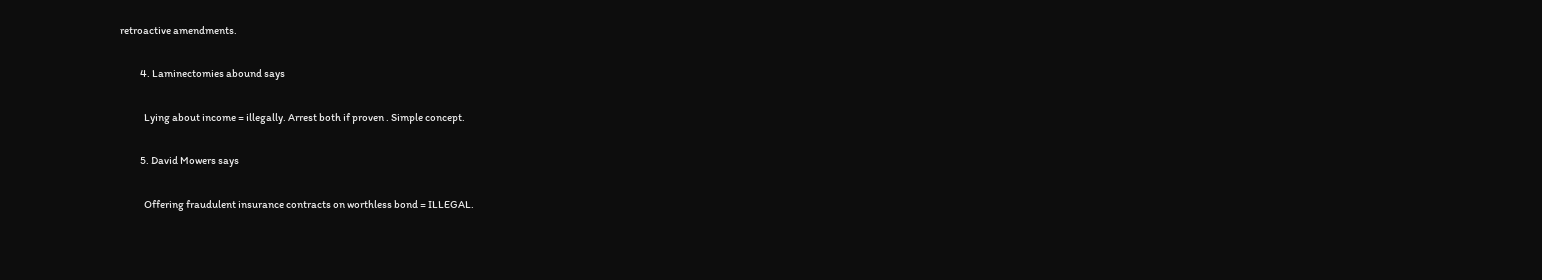retroactive amendments.

          4. Laminectomies abound says

            Lying about income = illegally. Arrest both if proven . Simple concept.

          5. David Mowers says

            Offering fraudulent insurance contracts on worthless bond = ILLEGAL.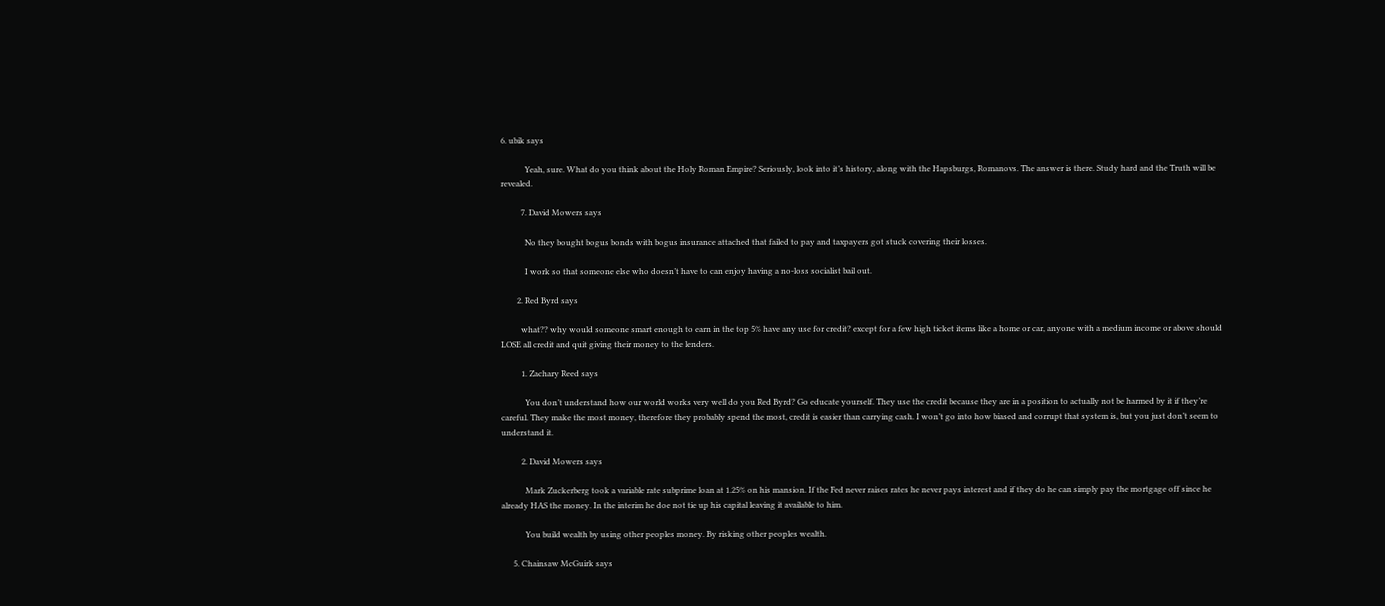6. ubik says

            Yeah, sure. What do you think about the Holy Roman Empire? Seriously, look into it’s history, along with the Hapsburgs, Romanovs. The answer is there. Study hard and the Truth will be revealed.

          7. David Mowers says

            No they bought bogus bonds with bogus insurance attached that failed to pay and taxpayers got stuck covering their losses.

            I work so that someone else who doesn’t have to can enjoy having a no-loss socialist bail out.

        2. Red Byrd says

          what?? why would someone smart enough to earn in the top 5% have any use for credit? except for a few high ticket items like a home or car, anyone with a medium income or above should LOSE all credit and quit giving their money to the lenders.

          1. Zachary Reed says

            You don’t understand how our world works very well do you Red Byrd? Go educate yourself. They use the credit because they are in a position to actually not be harmed by it if they’re careful. They make the most money, therefore they probably spend the most, credit is easier than carrying cash. I won’t go into how biased and corrupt that system is, but you just don’t seem to understand it.

          2. David Mowers says

            Mark Zuckerberg took a variable rate subprime loan at 1.25% on his mansion. If the Fed never raises rates he never pays interest and if they do he can simply pay the mortgage off since he already HAS the money. In the interim he doe not tie up his capital leaving it available to him.

            You build wealth by using other peoples money. By risking other peoples wealth.

      5. Chainsaw McGuirk says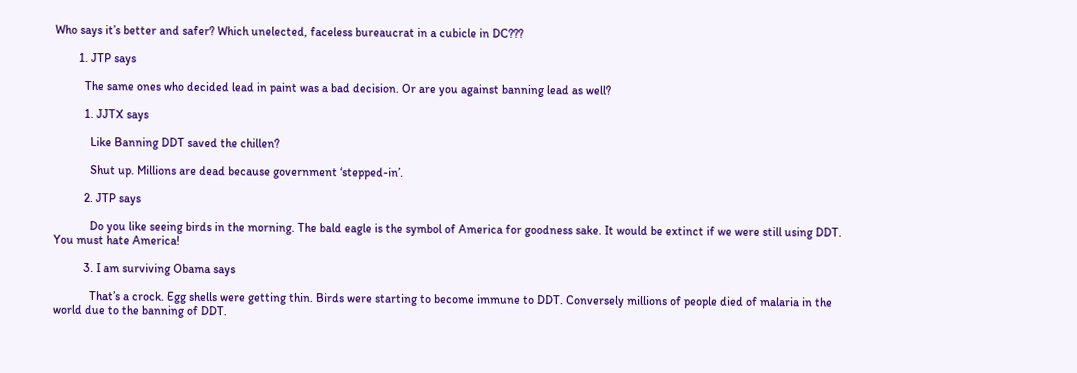Who says it’s better and safer? Which unelected, faceless bureaucrat in a cubicle in DC???

        1. JTP says

          The same ones who decided lead in paint was a bad decision. Or are you against banning lead as well?

          1. JJTX says

            Like Banning DDT saved the chillen?

            Shut up. Millions are dead because government ‘stepped-in’.

          2. JTP says

            Do you like seeing birds in the morning. The bald eagle is the symbol of America for goodness sake. It would be extinct if we were still using DDT. You must hate America!

          3. I am surviving Obama says

            That’s a crock. Egg shells were getting thin. Birds were starting to become immune to DDT. Conversely millions of people died of malaria in the world due to the banning of DDT.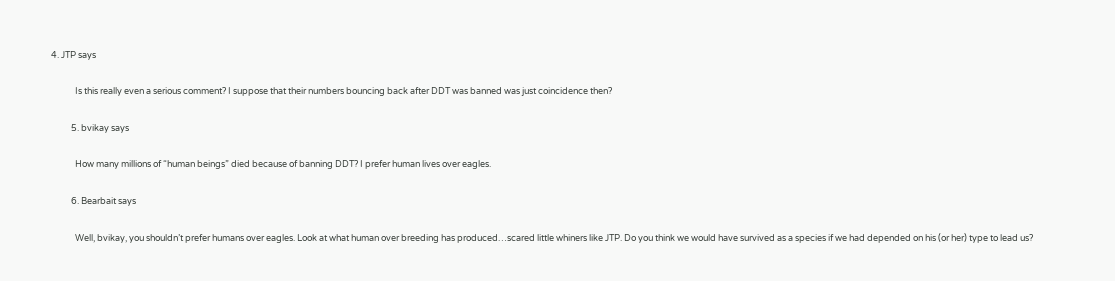4. JTP says

            Is this really even a serious comment? I suppose that their numbers bouncing back after DDT was banned was just coincidence then?

          5. bvikay says

            How many millions of “human beings” died because of banning DDT? I prefer human lives over eagles.

          6. Bearbait says

            Well, bvikay, you shouldn’t prefer humans over eagles. Look at what human over breeding has produced…scared little whiners like JTP. Do you think we would have survived as a species if we had depended on his (or her) type to lead us?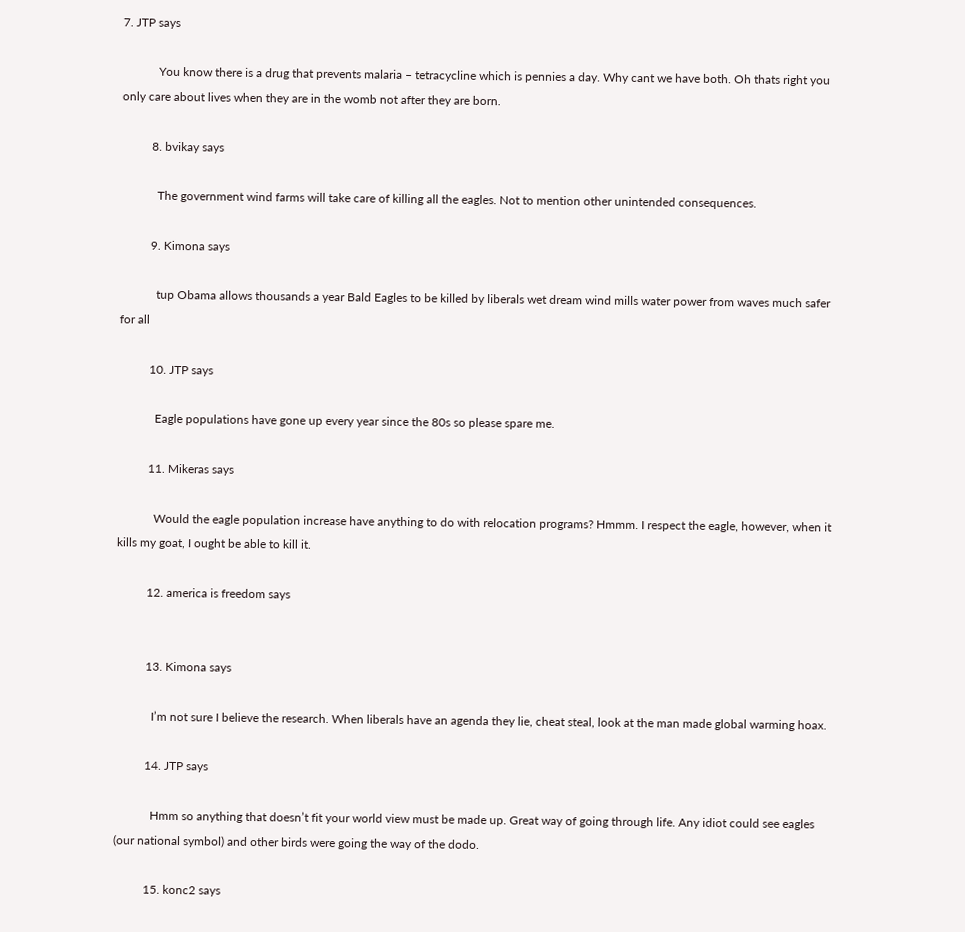7. JTP says

            You know there is a drug that prevents malaria – tetracycline which is pennies a day. Why cant we have both. Oh thats right you only care about lives when they are in the womb not after they are born.

          8. bvikay says

            The government wind farms will take care of killing all the eagles. Not to mention other unintended consequences.

          9. Kimona says

            tup Obama allows thousands a year Bald Eagles to be killed by liberals wet dream wind mills water power from waves much safer for all

          10. JTP says

            Eagle populations have gone up every year since the 80s so please spare me.

          11. Mikeras says

            Would the eagle population increase have anything to do with relocation programs? Hmmm. I respect the eagle, however, when it kills my goat, I ought be able to kill it.

          12. america is freedom says


          13. Kimona says

            I’m not sure I believe the research. When liberals have an agenda they lie, cheat steal, look at the man made global warming hoax.

          14. JTP says

            Hmm so anything that doesn’t fit your world view must be made up. Great way of going through life. Any idiot could see eagles (our national symbol) and other birds were going the way of the dodo.

          15. konc2 says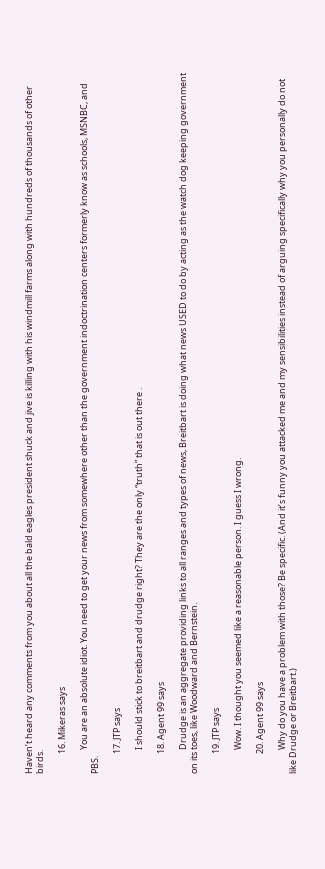Haven’t heard any comments from you about all the bald eagles president shuck and jive is killing with his windmill farms along with hundreds of thousands of other birds.

          16. Mikeras says

            You are an absolute idiot. You need to get your news from somewhere other than the government indoctrination centers formerly know as schools, MSNBC, and PBS.

          17. JTP says

            I should stick to breitbart and drudge right? They are the only “truth” that is out there .

          18. Agent 99 says

            Drudge is an aggregate providing links to all ranges and types of news, Breitbart is doing what news USED to do by acting as the watch dog keeping government on its toes, like Woodward and Bernstein.

          19. JTP says

            Wow. I thought you seemed like a reasonable person. I guess I wrong.

          20. Agent 99 says

            Why do you have a problem with those? Be specific. (And it’s funny you attacked me and my sensibilities instead of arguing specifically why you personally do not like Drudge or Breitbart.)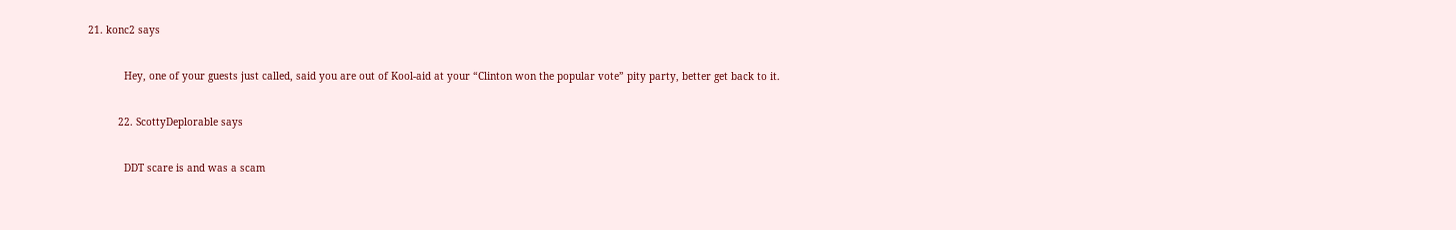21. konc2 says

            Hey, one of your guests just called, said you are out of Kool-aid at your “Clinton won the popular vote” pity party, better get back to it.

          22. ScottyDeplorable says

            DDT scare is and was a scam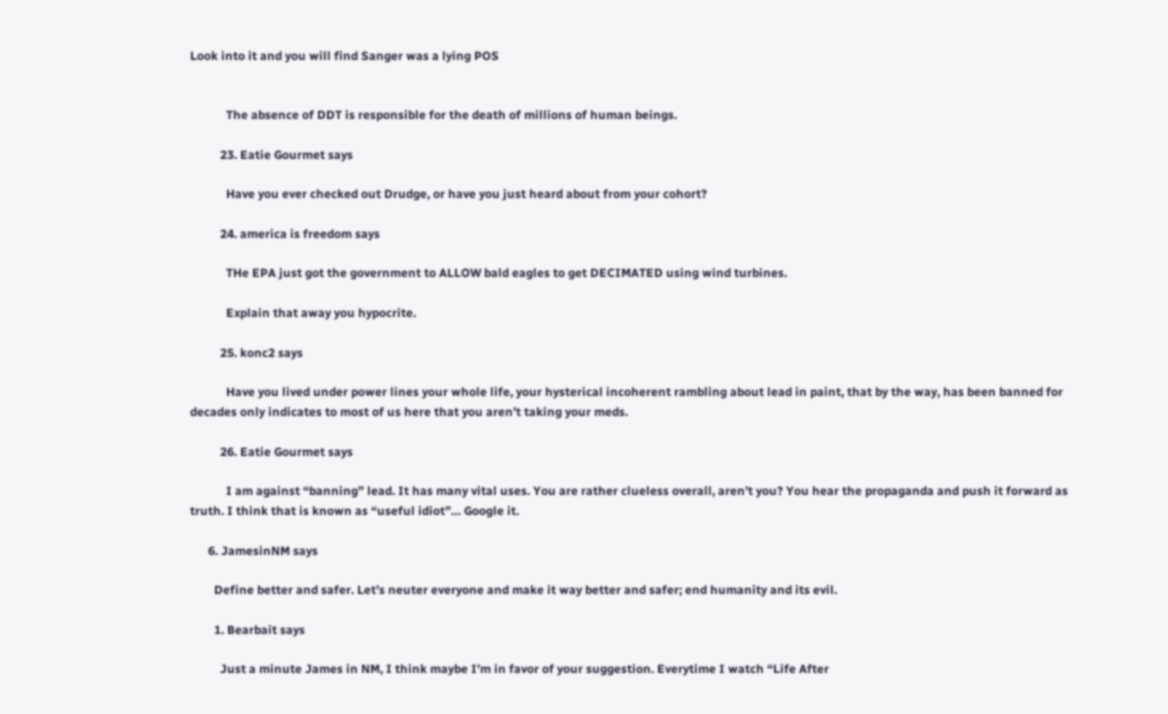Look into it and you will find Sanger was a lying POS


            The absence of DDT is responsible for the death of millions of human beings.

          23. Eatie Gourmet says

            Have you ever checked out Drudge, or have you just heard about from your cohort?

          24. america is freedom says

            THe EPA just got the government to ALLOW bald eagles to get DECIMATED using wind turbines.

            Explain that away you hypocrite.

          25. konc2 says

            Have you lived under power lines your whole life, your hysterical incoherent rambling about lead in paint, that by the way, has been banned for decades only indicates to most of us here that you aren’t taking your meds.

          26. Eatie Gourmet says

            I am against “banning” lead. It has many vital uses. You are rather clueless overall, aren’t you? You hear the propaganda and push it forward as truth. I think that is known as “useful idiot”… Google it.

      6. JamesinNM says

        Define better and safer. Let’s neuter everyone and make it way better and safer; end humanity and its evil.

        1. Bearbait says

          Just a minute James in NM, I think maybe I’m in favor of your suggestion. Everytime I watch “Life After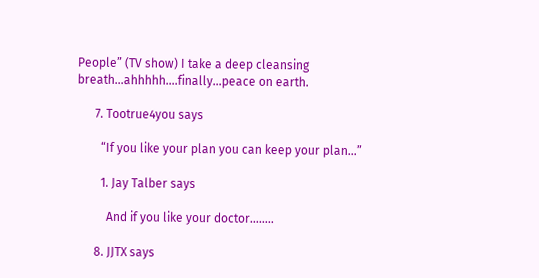People” (TV show) I take a deep cleansing breath…ahhhhh….finally…peace on earth.

      7. Tootrue4you says

        “If you like your plan you can keep your plan…”

        1. Jay Talber says

          And if you like your doctor……..

      8. JJTX says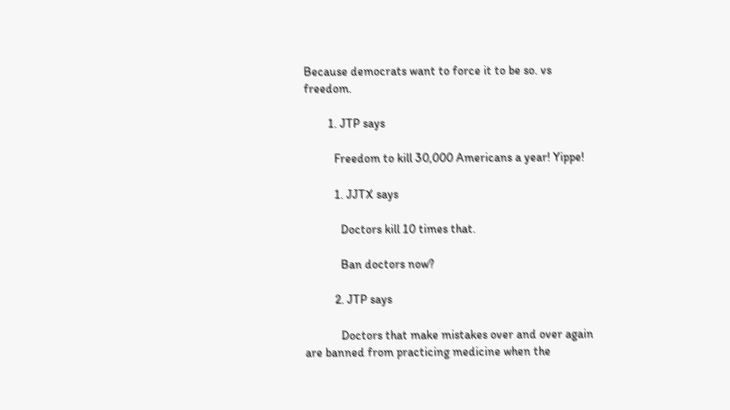Because democrats want to force it to be so. vs freedom.

        1. JTP says

          Freedom to kill 30,000 Americans a year! Yippe!

          1. JJTX says

            Doctors kill 10 times that.

            Ban doctors now?

          2. JTP says

            Doctors that make mistakes over and over again are banned from practicing medicine when the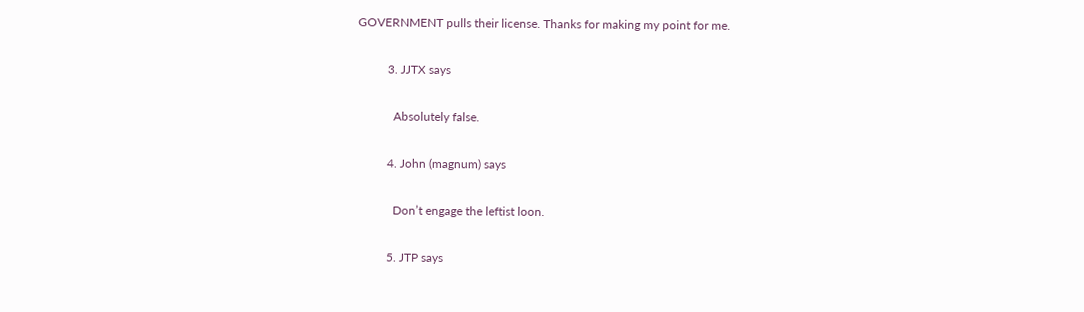GOVERNMENT pulls their license. Thanks for making my point for me.

          3. JJTX says

            Absolutely false.

          4. John (magnum) says

            Don’t engage the leftist loon.

          5. JTP says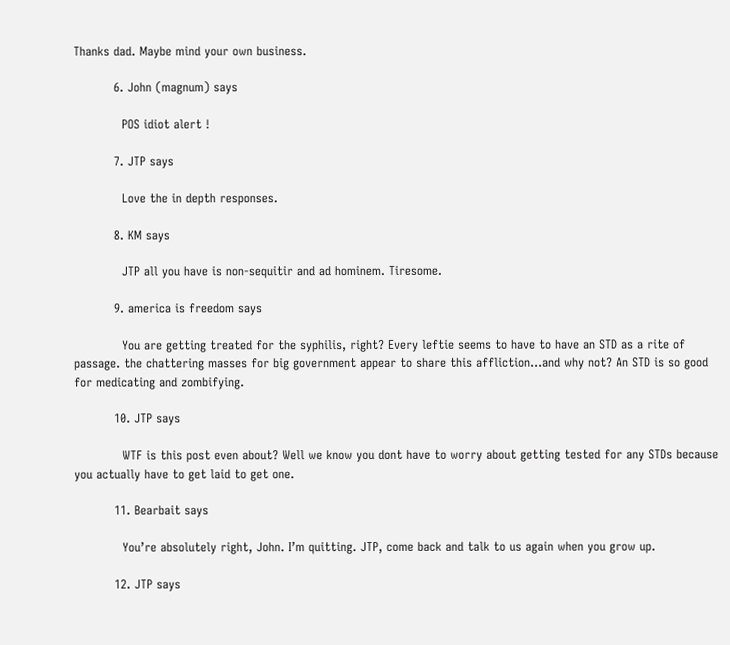Thanks dad. Maybe mind your own business.

          6. John (magnum) says

            POS idiot alert !

          7. JTP says

            Love the in depth responses.

          8. KM says

            JTP all you have is non-sequitir and ad hominem. Tiresome.

          9. america is freedom says

            You are getting treated for the syphilis, right? Every leftie seems to have to have an STD as a rite of passage. the chattering masses for big government appear to share this affliction…and why not? An STD is so good for medicating and zombifying.

          10. JTP says

            WTF is this post even about? Well we know you dont have to worry about getting tested for any STDs because you actually have to get laid to get one.

          11. Bearbait says

            You’re absolutely right, John. I’m quitting. JTP, come back and talk to us again when you grow up.

          12. JTP says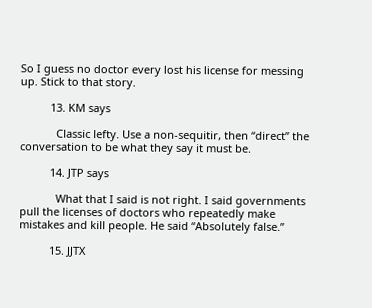So I guess no doctor every lost his license for messing up. Stick to that story.

          13. KM says

            Classic lefty. Use a non-sequitir, then “direct” the conversation to be what they say it must be.

          14. JTP says

            What that I said is not right. I said governments pull the licenses of doctors who repeatedly make mistakes and kill people. He said “Absolutely false.”

          15. JJTX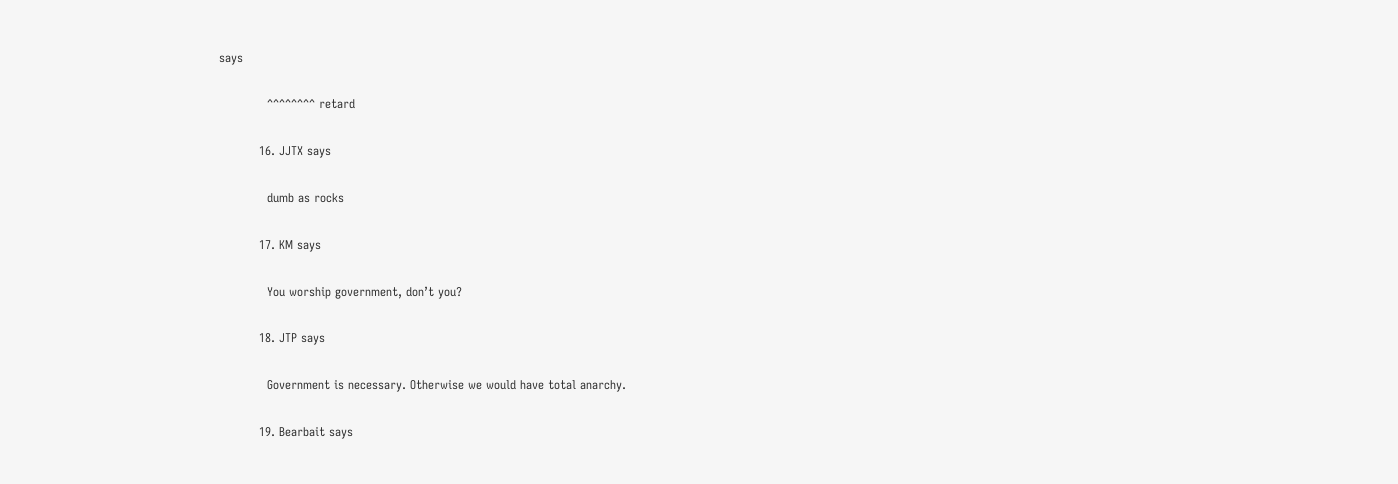says

            ^^^^^^^^ retard

          16. JJTX says

            dumb as rocks

          17. KM says

            You worship government, don’t you?

          18. JTP says

            Government is necessary. Otherwise we would have total anarchy.

          19. Bearbait says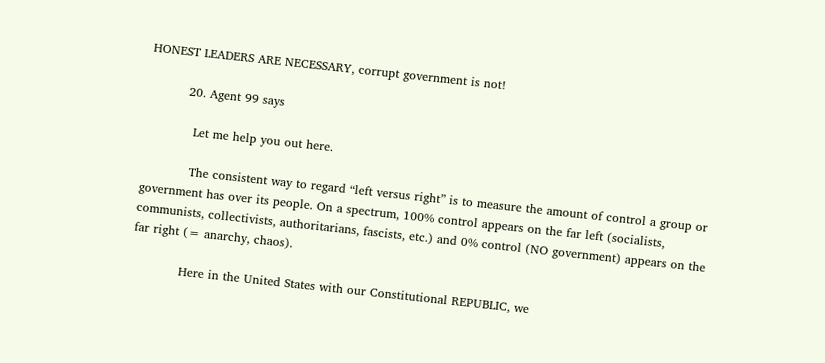HONEST LEADERS ARE NECESSARY, corrupt government is not!

          20. Agent 99 says

            Let me help you out here.

            The consistent way to regard “left versus right” is to measure the amount of control a group or government has over its people. On a spectrum, 100% control appears on the far left (socialists, communists, collectivists, authoritarians, fascists, etc.) and 0% control (NO government) appears on the far right (= anarchy, chaos).

            Here in the United States with our Constitutional REPUBLIC, we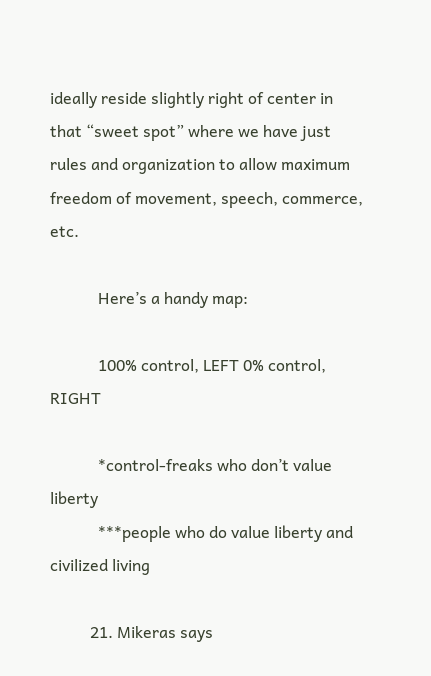ideally reside slightly right of center in that “sweet spot” where we have just rules and organization to allow maximum freedom of movement, speech, commerce, etc.

            Here’s a handy map:

            100% control, LEFT 0% control, RIGHT

            *control-freaks who don’t value liberty
            ***people who do value liberty and civilized living

          21. Mikeras says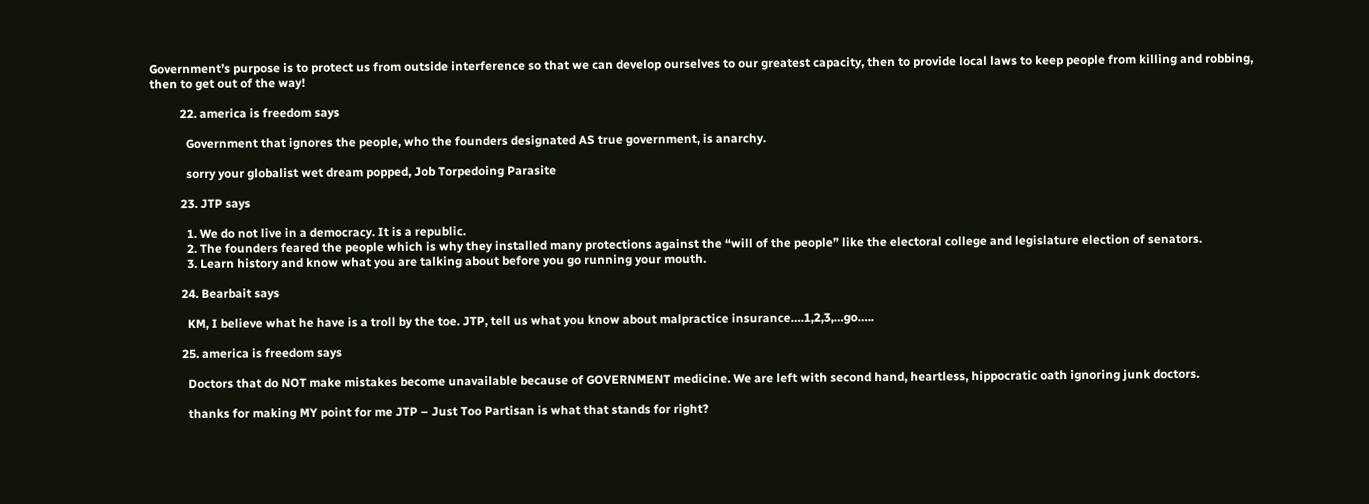Government’s purpose is to protect us from outside interference so that we can develop ourselves to our greatest capacity, then to provide local laws to keep people from killing and robbing, then to get out of the way!

          22. america is freedom says

            Government that ignores the people, who the founders designated AS true government, is anarchy.

            sorry your globalist wet dream popped, Job Torpedoing Parasite

          23. JTP says

            1. We do not live in a democracy. It is a republic.
            2. The founders feared the people which is why they installed many protections against the “will of the people” like the electoral college and legislature election of senators.
            3. Learn history and know what you are talking about before you go running your mouth.

          24. Bearbait says

            KM, I believe what he have is a troll by the toe. JTP, tell us what you know about malpractice insurance….1,2,3,…go…..

          25. america is freedom says

            Doctors that do NOT make mistakes become unavailable because of GOVERNMENT medicine. We are left with second hand, heartless, hippocratic oath ignoring junk doctors.

            thanks for making MY point for me JTP – Just Too Partisan is what that stands for right?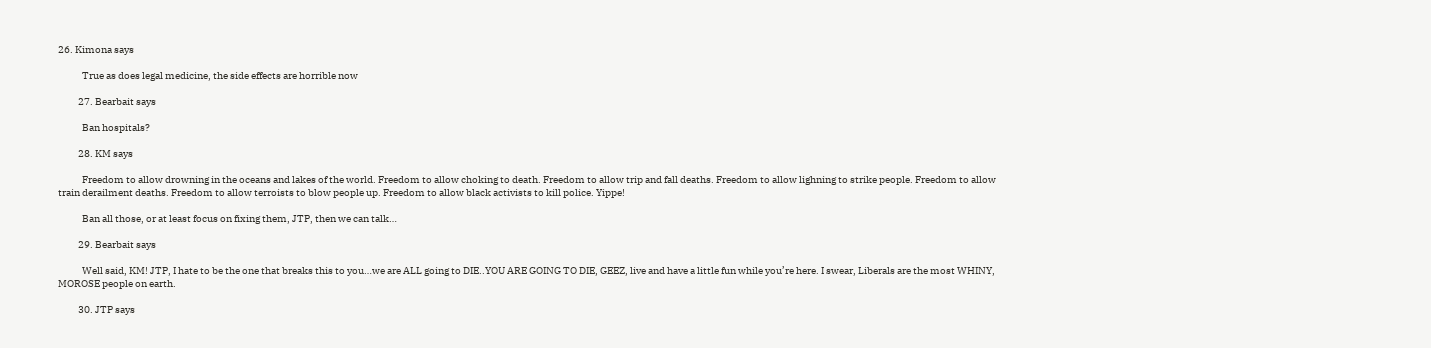26. Kimona says

            True as does legal medicine, the side effects are horrible now

          27. Bearbait says

            Ban hospitals?

          28. KM says

            Freedom to allow drowning in the oceans and lakes of the world. Freedom to allow choking to death. Freedom to allow trip and fall deaths. Freedom to allow lighning to strike people. Freedom to allow train derailment deaths. Freedom to allow terroists to blow people up. Freedom to allow black activists to kill police. Yippe!

            Ban all those, or at least focus on fixing them, JTP, then we can talk…

          29. Bearbait says

            Well said, KM! JTP, I hate to be the one that breaks this to you…we are ALL going to DIE..YOU ARE GOING TO DIE, GEEZ, live and have a little fun while you’re here. I swear, Liberals are the most WHINY, MOROSE people on earth.

          30. JTP says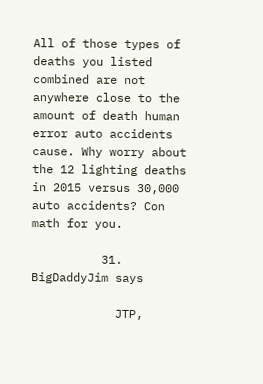All of those types of deaths you listed combined are not anywhere close to the amount of death human error auto accidents cause. Why worry about the 12 lighting deaths in 2015 versus 30,000 auto accidents? Con math for you.

          31. BigDaddyJim says

            JTP,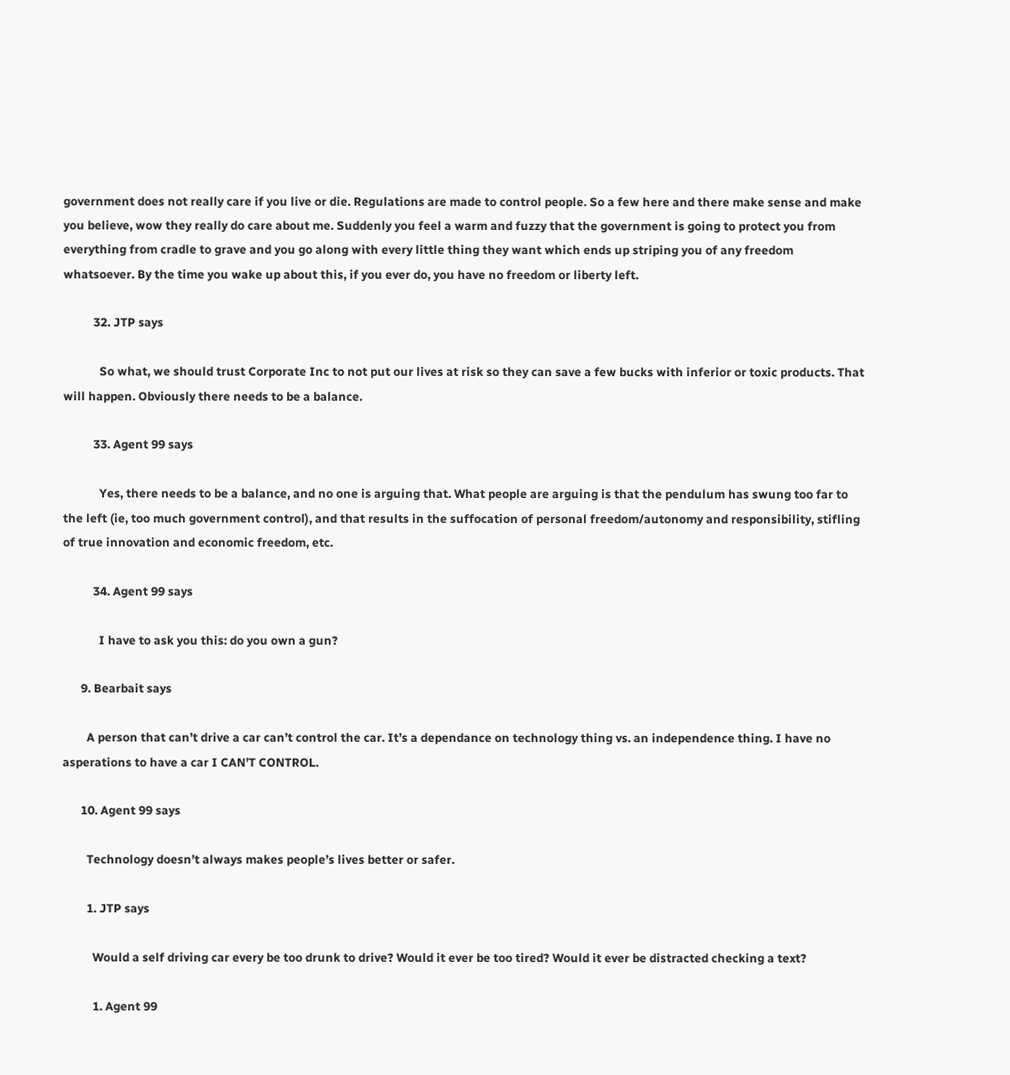government does not really care if you live or die. Regulations are made to control people. So a few here and there make sense and make you believe, wow they really do care about me. Suddenly you feel a warm and fuzzy that the government is going to protect you from everything from cradle to grave and you go along with every little thing they want which ends up striping you of any freedom whatsoever. By the time you wake up about this, if you ever do, you have no freedom or liberty left.

          32. JTP says

            So what, we should trust Corporate Inc to not put our lives at risk so they can save a few bucks with inferior or toxic products. That will happen. Obviously there needs to be a balance.

          33. Agent 99 says

            Yes, there needs to be a balance, and no one is arguing that. What people are arguing is that the pendulum has swung too far to the left (ie, too much government control), and that results in the suffocation of personal freedom/autonomy and responsibility, stifling of true innovation and economic freedom, etc.

          34. Agent 99 says

            I have to ask you this: do you own a gun?

      9. Bearbait says

        A person that can’t drive a car can’t control the car. It’s a dependance on technology thing vs. an independence thing. I have no asperations to have a car I CAN’T CONTROL.

      10. Agent 99 says

        Technology doesn’t always makes people’s lives better or safer.

        1. JTP says

          Would a self driving car every be too drunk to drive? Would it ever be too tired? Would it ever be distracted checking a text?

          1. Agent 99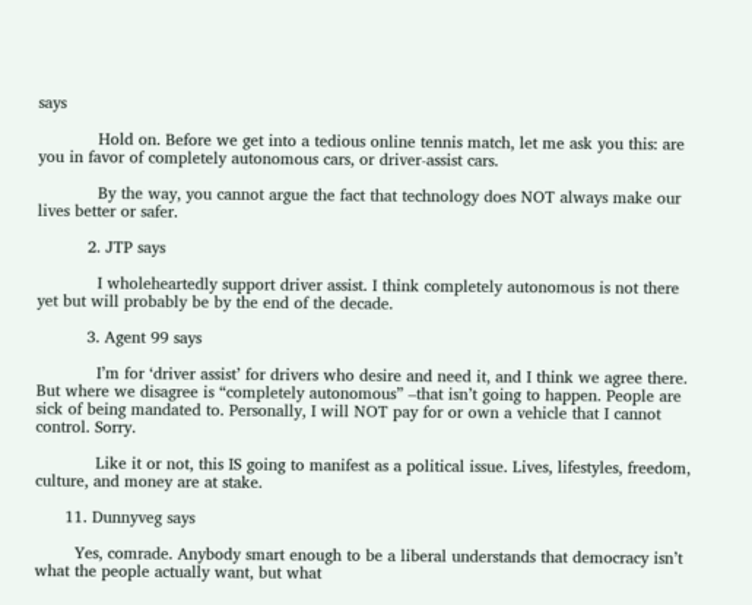says

            Hold on. Before we get into a tedious online tennis match, let me ask you this: are you in favor of completely autonomous cars, or driver-assist cars.

            By the way, you cannot argue the fact that technology does NOT always make our lives better or safer.

          2. JTP says

            I wholeheartedly support driver assist. I think completely autonomous is not there yet but will probably be by the end of the decade.

          3. Agent 99 says

            I’m for ‘driver assist’ for drivers who desire and need it, and I think we agree there. But where we disagree is “completely autonomous” –that isn’t going to happen. People are sick of being mandated to. Personally, I will NOT pay for or own a vehicle that I cannot control. Sorry.

            Like it or not, this IS going to manifest as a political issue. Lives, lifestyles, freedom, culture, and money are at stake.

      11. Dunnyveg says

        Yes, comrade. Anybody smart enough to be a liberal understands that democracy isn’t what the people actually want, but what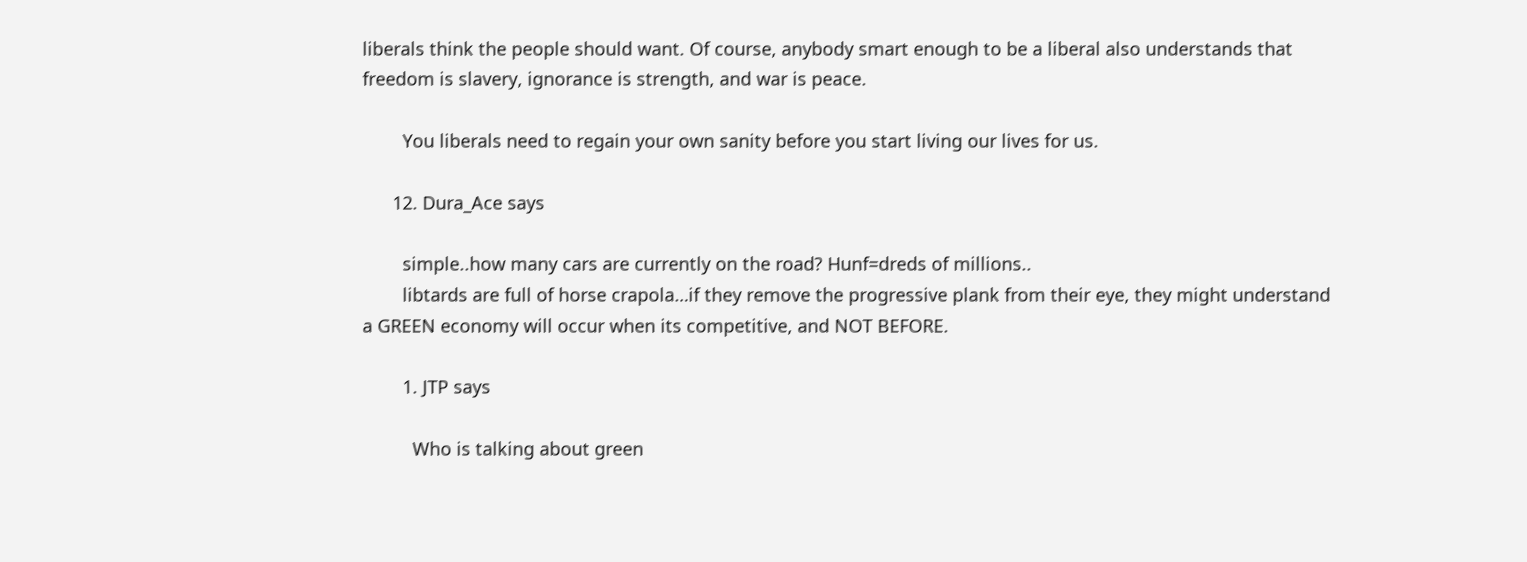liberals think the people should want. Of course, anybody smart enough to be a liberal also understands that freedom is slavery, ignorance is strength, and war is peace.

        You liberals need to regain your own sanity before you start living our lives for us.

      12. Dura_Ace says

        simple..how many cars are currently on the road? Hunf=dreds of millions..
        libtards are full of horse crapola…if they remove the progressive plank from their eye, they might understand a GREEN economy will occur when its competitive, and NOT BEFORE.

        1. JTP says

          Who is talking about green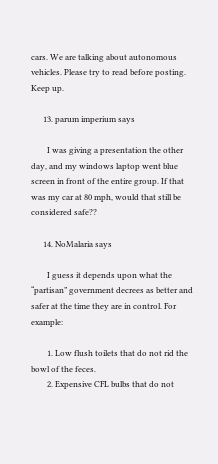cars. We are talking about autonomous vehicles. Please try to read before posting. Keep up.

      13. parum imperium says

        I was giving a presentation the other day, and my windows laptop went blue screen in front of the entire group. If that was my car at 80 mph, would that still be considered safe??

      14. NoMalaria says

        I guess it depends upon what the “partisan” government decrees as better and safer at the time they are in control. For example:

        1. Low flush toilets that do not rid the bowl of the feces.
        2. Expensive CFL bulbs that do not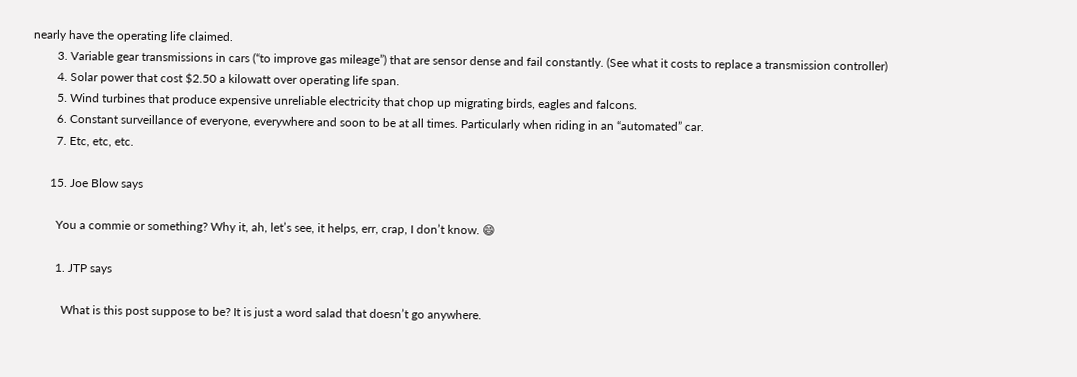nearly have the operating life claimed.
        3. Variable gear transmissions in cars (“to improve gas mileage”) that are sensor dense and fail constantly. (See what it costs to replace a transmission controller)
        4. Solar power that cost $2.50 a kilowatt over operating life span.
        5. Wind turbines that produce expensive unreliable electricity that chop up migrating birds, eagles and falcons.
        6. Constant surveillance of everyone, everywhere and soon to be at all times. Particularly when riding in an “automated” car.
        7. Etc, etc, etc.

      15. Joe Blow says

        You a commie or something? Why it, ah, let’s see, it helps, err, crap, I don’t know. 😄

        1. JTP says

          What is this post suppose to be? It is just a word salad that doesn’t go anywhere.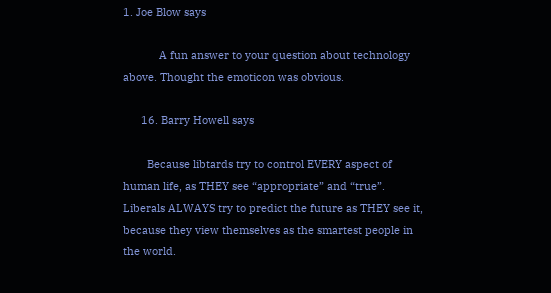1. Joe Blow says

            A fun answer to your question about technology above. Thought the emoticon was obvious.

      16. Barry Howell says

        Because libtards try to control EVERY aspect of human life, as THEY see “appropriate” and “true”. Liberals ALWAYS try to predict the future as THEY see it, because they view themselves as the smartest people in the world.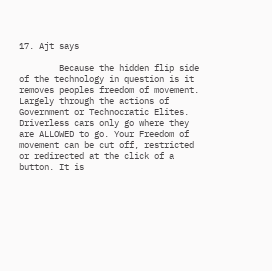17. Ajt says

        Because the hidden flip side of the technology in question is it removes peoples freedom of movement. Largely through the actions of Government or Technocratic Elites. Driverless cars only go where they are ALLOWED to go. Your Freedom of movement can be cut off, restricted or redirected at the click of a button. It is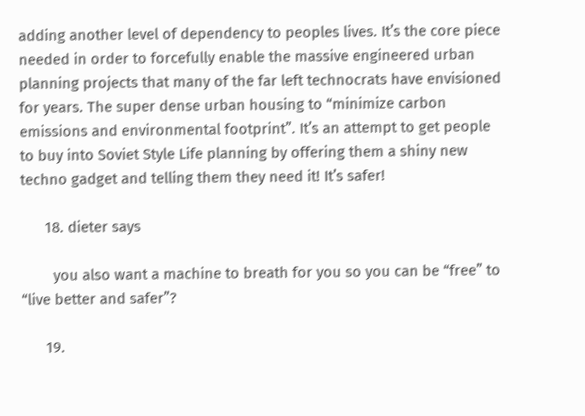adding another level of dependency to peoples lives. It’s the core piece needed in order to forcefully enable the massive engineered urban planning projects that many of the far left technocrats have envisioned for years. The super dense urban housing to “minimize carbon emissions and environmental footprint”. It’s an attempt to get people to buy into Soviet Style Life planning by offering them a shiny new techno gadget and telling them they need it! It’s safer!

      18. dieter says

        you also want a machine to breath for you so you can be “free” to “live better and safer”?

      19.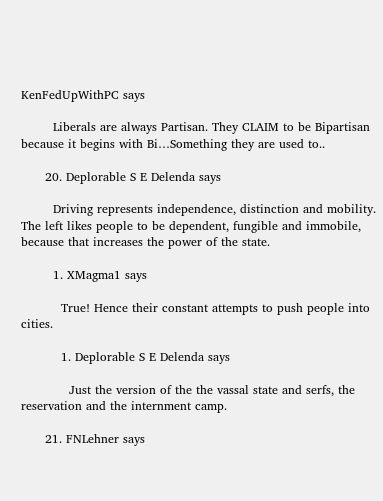KenFedUpWithPC says

        Liberals are always Partisan. They CLAIM to be Bipartisan because it begins with Bi…Something they are used to..

      20. Deplorable S E Delenda says

        Driving represents independence, distinction and mobility. The left likes people to be dependent, fungible and immobile, because that increases the power of the state.

        1. XMagma1 says

          True! Hence their constant attempts to push people into cities.

          1. Deplorable S E Delenda says

            Just the version of the the vassal state and serfs, the reservation and the internment camp.

      21. FNLehner says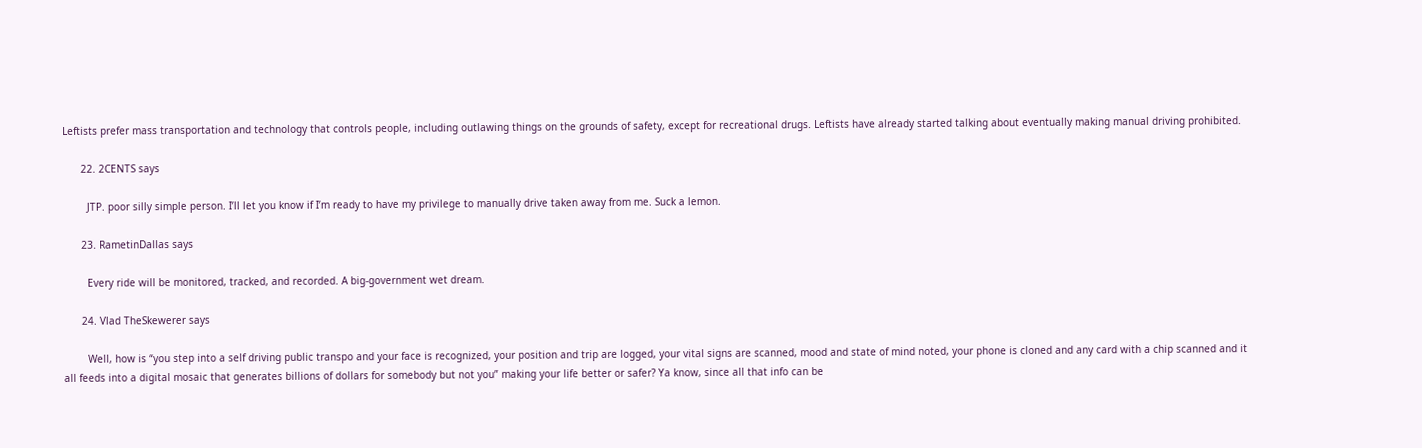Leftists prefer mass transportation and technology that controls people, including outlawing things on the grounds of safety, except for recreational drugs. Leftists have already started talking about eventually making manual driving prohibited.

      22. 2CENTS says

        JTP. poor silly simple person. I’ll let you know if I’m ready to have my privilege to manually drive taken away from me. Suck a lemon.

      23. RametinDallas says

        Every ride will be monitored, tracked, and recorded. A big-government wet dream.

      24. Vlad TheSkewerer says

        Well, how is “you step into a self driving public transpo and your face is recognized, your position and trip are logged, your vital signs are scanned, mood and state of mind noted, your phone is cloned and any card with a chip scanned and it all feeds into a digital mosaic that generates billions of dollars for somebody but not you” making your life better or safer? Ya know, since all that info can be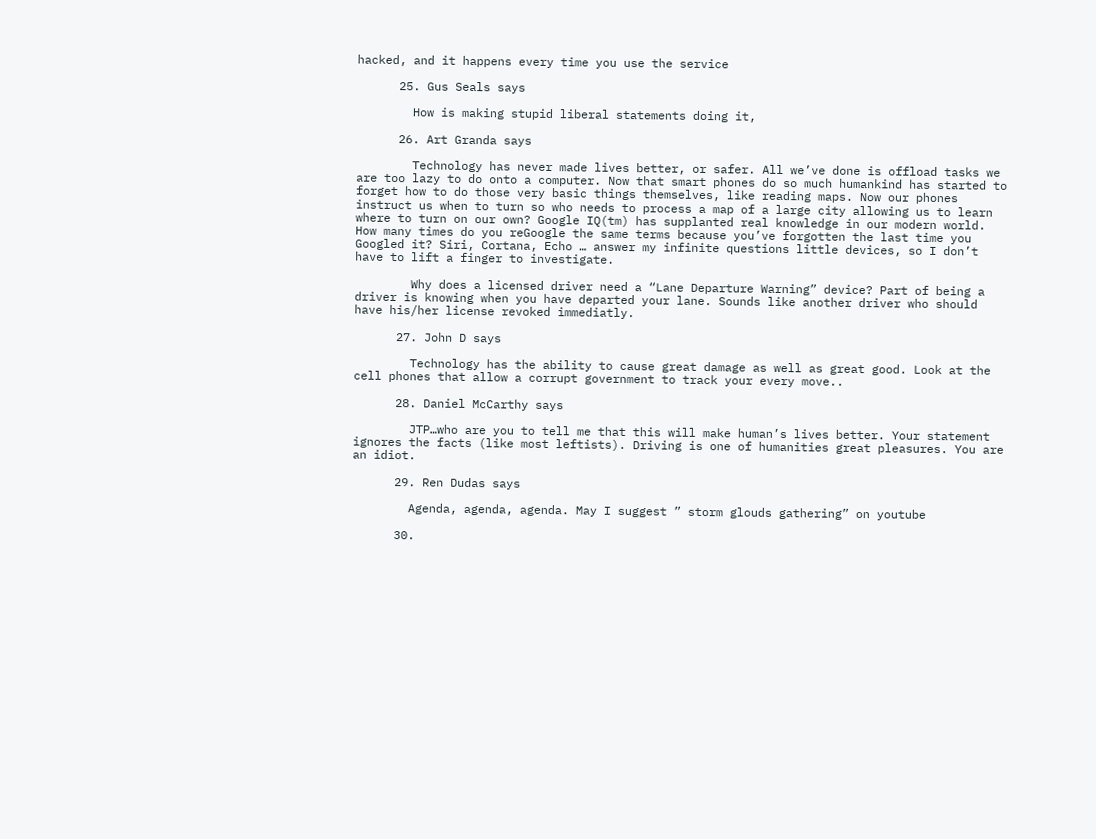hacked, and it happens every time you use the service

      25. Gus Seals says

        How is making stupid liberal statements doing it,

      26. Art Granda says

        Technology has never made lives better, or safer. All we’ve done is offload tasks we are too lazy to do onto a computer. Now that smart phones do so much humankind has started to forget how to do those very basic things themselves, like reading maps. Now our phones instruct us when to turn so who needs to process a map of a large city allowing us to learn where to turn on our own? Google IQ(tm) has supplanted real knowledge in our modern world. How many times do you reGoogle the same terms because you’ve forgotten the last time you Googled it? Siri, Cortana, Echo … answer my infinite questions little devices, so I don’t have to lift a finger to investigate.

        Why does a licensed driver need a “Lane Departure Warning” device? Part of being a driver is knowing when you have departed your lane. Sounds like another driver who should have his/her license revoked immediatly.

      27. John D says

        Technology has the ability to cause great damage as well as great good. Look at the cell phones that allow a corrupt government to track your every move..

      28. Daniel McCarthy says

        JTP…who are you to tell me that this will make human’s lives better. Your statement ignores the facts (like most leftists). Driving is one of humanities great pleasures. You are an idiot.

      29. Ren Dudas says

        Agenda, agenda, agenda. May I suggest ” storm glouds gathering” on youtube

      30.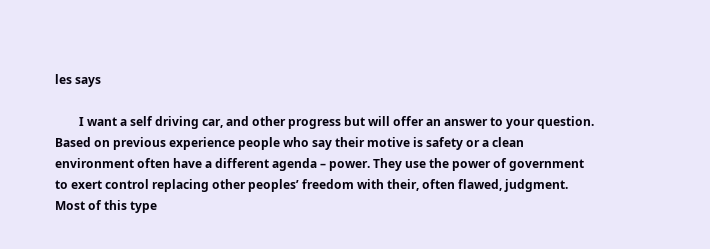les says

        I want a self driving car, and other progress but will offer an answer to your question. Based on previous experience people who say their motive is safety or a clean environment often have a different agenda – power. They use the power of government to exert control replacing other peoples’ freedom with their, often flawed, judgment. Most of this type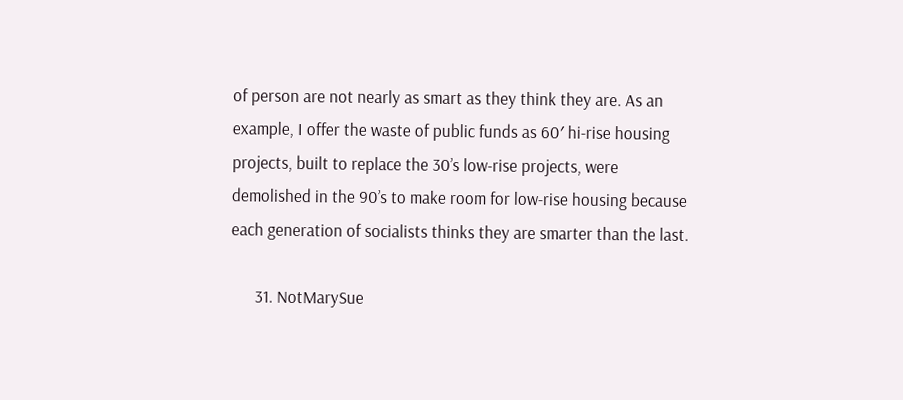of person are not nearly as smart as they think they are. As an example, I offer the waste of public funds as 60′ hi-rise housing projects, built to replace the 30’s low-rise projects, were demolished in the 90’s to make room for low-rise housing because each generation of socialists thinks they are smarter than the last.

      31. NotMarySue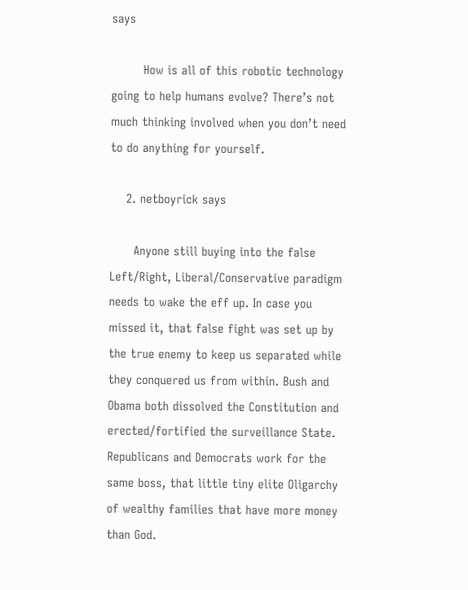says

        How is all of this robotic technology going to help humans evolve? There’s not much thinking involved when you don’t need to do anything for yourself.

    2. netboyrick says

      Anyone still buying into the false Left/Right, Liberal/Conservative paradigm needs to wake the eff up. In case you missed it, that false fight was set up by the true enemy to keep us separated while they conquered us from within. Bush and Obama both dissolved the Constitution and erected/fortified the surveillance State. Republicans and Democrats work for the same boss, that little tiny elite Oligarchy of wealthy families that have more money than God.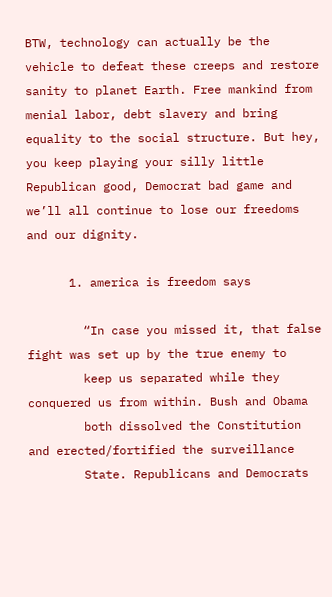BTW, technology can actually be the vehicle to defeat these creeps and restore sanity to planet Earth. Free mankind from menial labor, debt slavery and bring equality to the social structure. But hey, you keep playing your silly little Republican good, Democrat bad game and we’ll all continue to lose our freedoms and our dignity.

      1. america is freedom says

        “In case you missed it, that false fight was set up by the true enemy to
        keep us separated while they conquered us from within. Bush and Obama
        both dissolved the Constitution and erected/fortified the surveillance
        State. Republicans and Democrats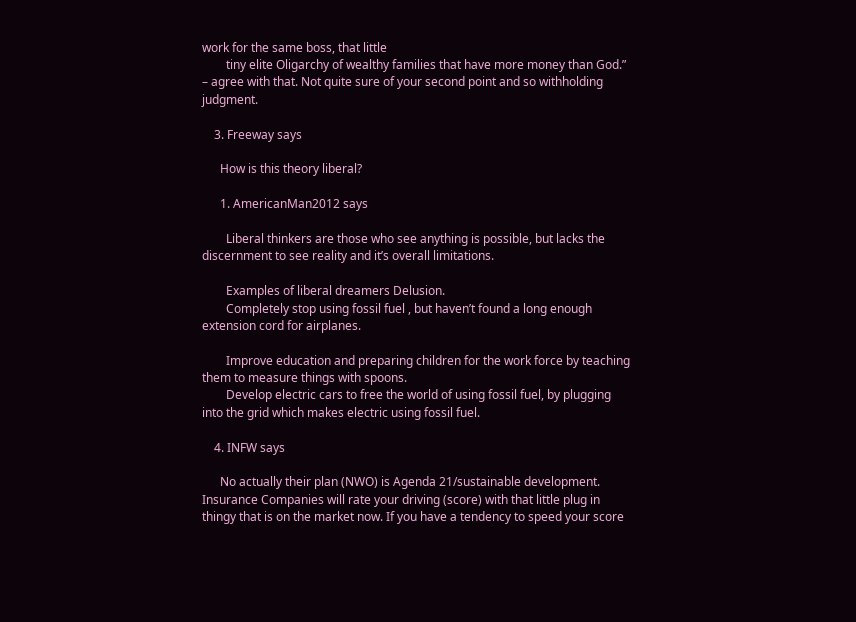work for the same boss, that little
        tiny elite Oligarchy of wealthy families that have more money than God.” – agree with that. Not quite sure of your second point and so withholding judgment.

    3. Freeway says

      How is this theory liberal?

      1. AmericanMan2012 says

        Liberal thinkers are those who see anything is possible, but lacks the discernment to see reality and it’s overall limitations.

        Examples of liberal dreamers Delusion.
        Completely stop using fossil fuel , but haven’t found a long enough extension cord for airplanes.

        Improve education and preparing children for the work force by teaching them to measure things with spoons.
        Develop electric cars to free the world of using fossil fuel, by plugging into the grid which makes electric using fossil fuel.

    4. INFW says

      No actually their plan (NWO) is Agenda 21/sustainable development. Insurance Companies will rate your driving (score) with that little plug in thingy that is on the market now. If you have a tendency to speed your score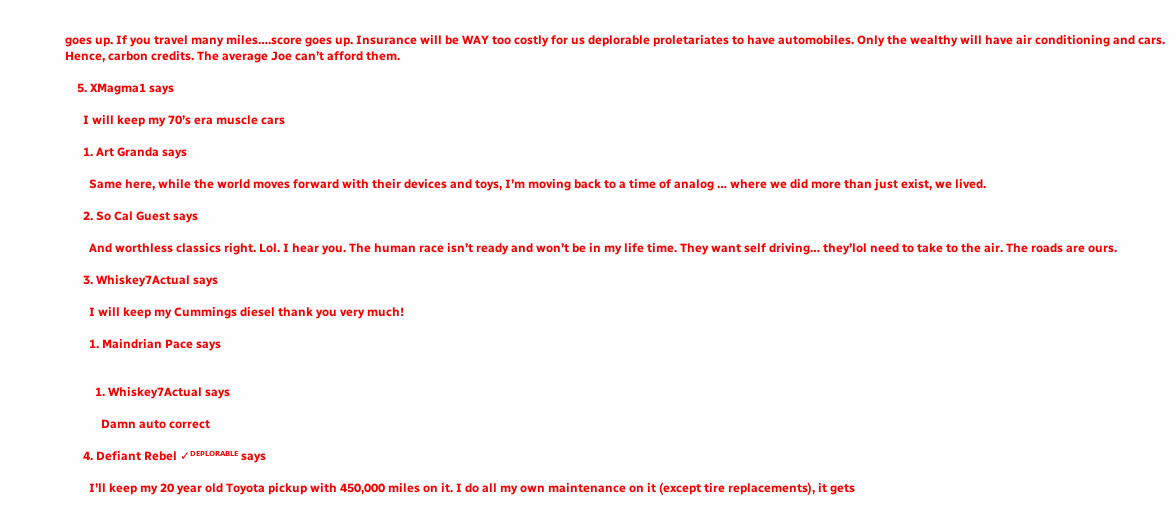goes up. If you travel many miles….score goes up. Insurance will be WAY too costly for us deplorable proletariates to have automobiles. Only the wealthy will have air conditioning and cars. Hence, carbon credits. The average Joe can’t afford them.

    5. XMagma1 says

      I will keep my 70’s era muscle cars

      1. Art Granda says

        Same here, while the world moves forward with their devices and toys, I’m moving back to a time of analog … where we did more than just exist, we lived.

      2. So Cal Guest says

        And worthless classics right. Lol. I hear you. The human race isn’t ready and won’t be in my life time. They want self driving… they’lol need to take to the air. The roads are ours.

      3. Whiskey7Actual says

        I will keep my Cummings diesel thank you very much!

        1. Maindrian Pace says


          1. Whiskey7Actual says

            Damn auto correct

      4. Defiant Rebel ✓ᴰᴱᴾᴸᴼᴿᴬᴮᴸᴱ says

        I’ll keep my 20 year old Toyota pickup with 450,000 miles on it. I do all my own maintenance on it (except tire replacements), it gets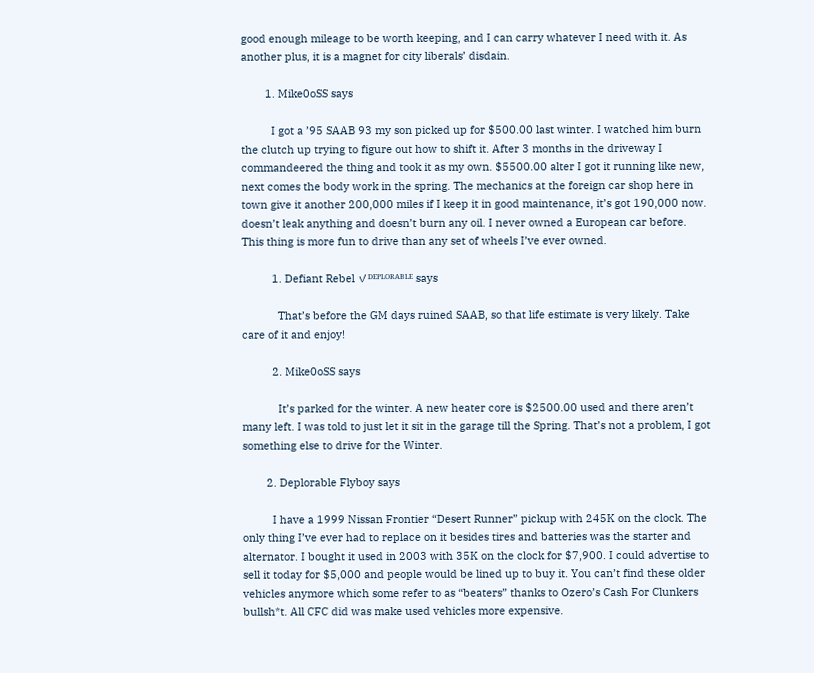good enough mileage to be worth keeping, and I can carry whatever I need with it. As another plus, it is a magnet for city liberals’ disdain.

        1. Mike0oSS says

          I got a ’95 SAAB 93 my son picked up for $500.00 last winter. I watched him burn the clutch up trying to figure out how to shift it. After 3 months in the driveway I commandeered the thing and took it as my own. $5500.00 alter I got it running like new, next comes the body work in the spring. The mechanics at the foreign car shop here in town give it another 200,000 miles if I keep it in good maintenance, it’s got 190,000 now. doesn’t leak anything and doesn’t burn any oil. I never owned a European car before. This thing is more fun to drive than any set of wheels I’ve ever owned.

          1. Defiant Rebel ✓ᴰᴱᴾᴸᴼᴿᴬᴮᴸᴱ says

            That’s before the GM days ruined SAAB, so that life estimate is very likely. Take care of it and enjoy!

          2. Mike0oSS says

            It’s parked for the winter. A new heater core is $2500.00 used and there aren’t many left. I was told to just let it sit in the garage till the Spring. That’s not a problem, I got something else to drive for the Winter.

        2. Deplorable Flyboy says

          I have a 1999 Nissan Frontier “Desert Runner” pickup with 245K on the clock. The only thing I’ve ever had to replace on it besides tires and batteries was the starter and alternator. I bought it used in 2003 with 35K on the clock for $7,900. I could advertise to sell it today for $5,000 and people would be lined up to buy it. You can’t find these older vehicles anymore which some refer to as “beaters” thanks to Ozero’s Cash For Clunkers bullsh*t. All CFC did was make used vehicles more expensive.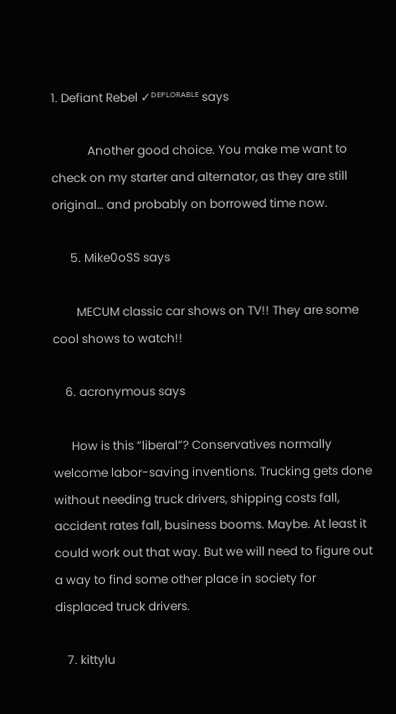1. Defiant Rebel ✓ᴰᴱᴾᴸᴼᴿᴬᴮᴸᴱ says

            Another good choice. You make me want to check on my starter and alternator, as they are still original… and probably on borrowed time now.

      5. Mike0oSS says

        MECUM classic car shows on TV!! They are some cool shows to watch!!

    6. acronymous says

      How is this “liberal”? Conservatives normally welcome labor-saving inventions. Trucking gets done without needing truck drivers, shipping costs fall, accident rates fall, business booms. Maybe. At least it could work out that way. But we will need to figure out a way to find some other place in society for displaced truck drivers.

    7. kittylu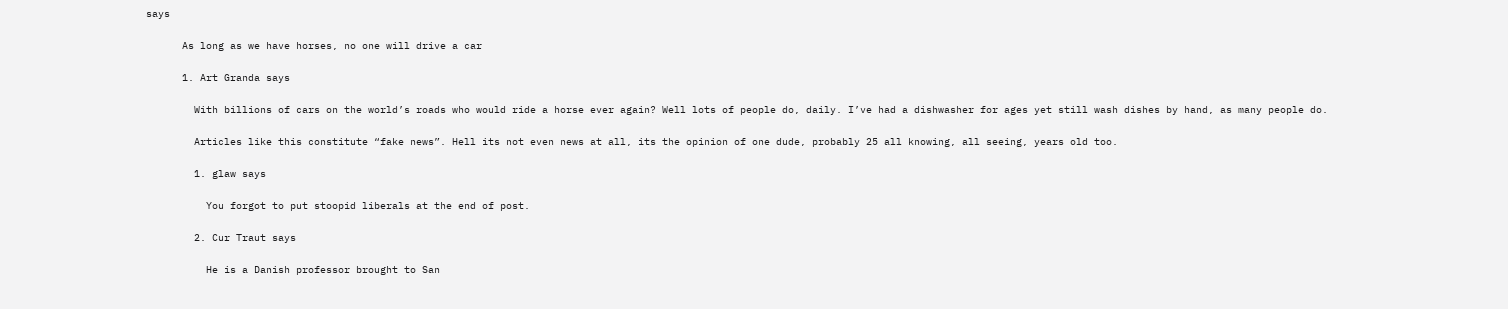says

      As long as we have horses, no one will drive a car

      1. Art Granda says

        With billions of cars on the world’s roads who would ride a horse ever again? Well lots of people do, daily. I’ve had a dishwasher for ages yet still wash dishes by hand, as many people do.

        Articles like this constitute “fake news”. Hell its not even news at all, its the opinion of one dude, probably 25 all knowing, all seeing, years old too.

        1. glaw says

          You forgot to put stoopid liberals at the end of post.

        2. Cur Traut says

          He is a Danish professor brought to San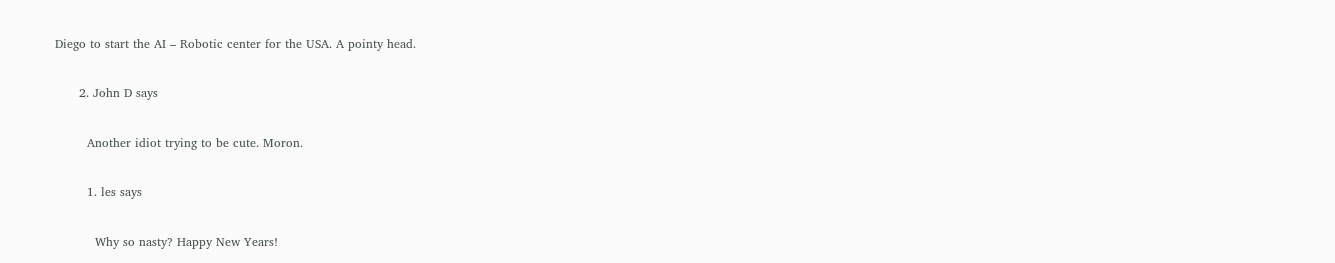Diego to start the AI – Robotic center for the USA. A pointy head.

      2. John D says

        Another idiot trying to be cute. Moron.

        1. les says

          Why so nasty? Happy New Years!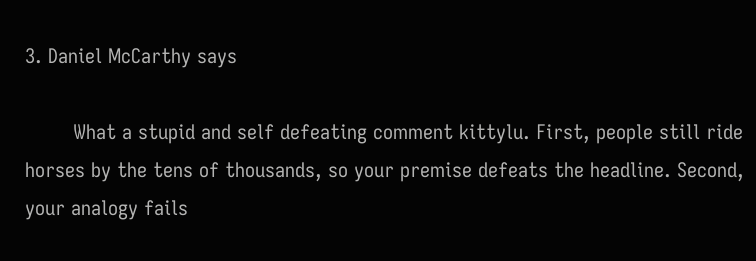3. Daniel McCarthy says

        What a stupid and self defeating comment kittylu. First, people still ride horses by the tens of thousands, so your premise defeats the headline. Second, your analogy fails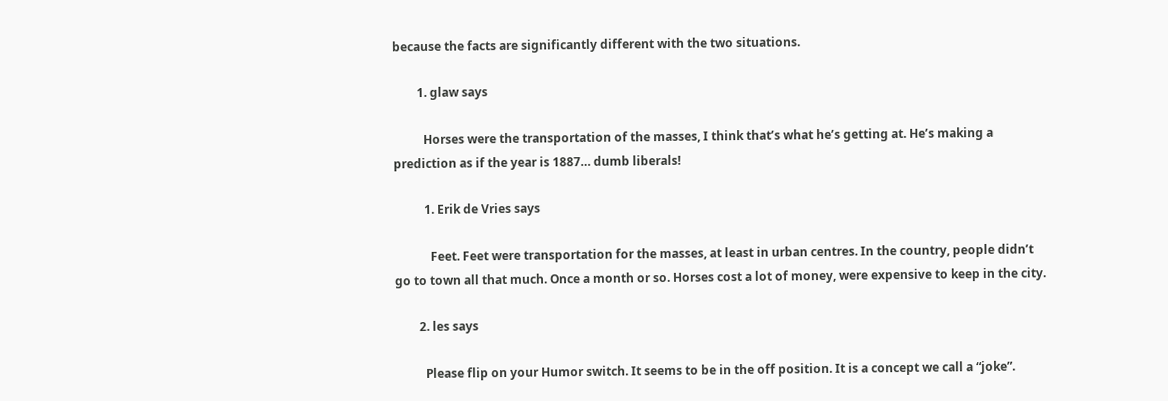because the facts are significantly different with the two situations.

        1. glaw says

          Horses were the transportation of the masses, I think that’s what he’s getting at. He’s making a prediction as if the year is 1887… dumb liberals!

          1. Erik de Vries says

            Feet. Feet were transportation for the masses, at least in urban centres. In the country, people didn’t go to town all that much. Once a month or so. Horses cost a lot of money, were expensive to keep in the city.

        2. les says

          Please flip on your Humor switch. It seems to be in the off position. It is a concept we call a “joke”.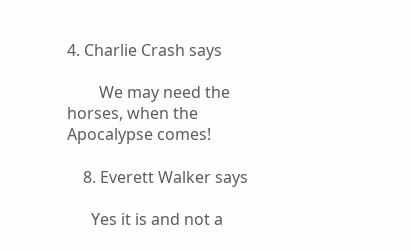4. Charlie Crash says

        We may need the horses, when the Apocalypse comes!

    8. Everett Walker says

      Yes it is and not a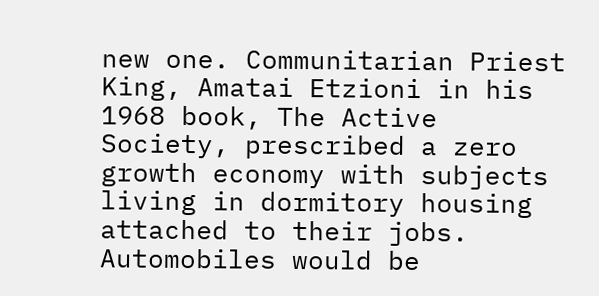new one. Communitarian Priest King, Amatai Etzioni in his 1968 book, The Active Society, prescribed a zero growth economy with subjects living in dormitory housing attached to their jobs. Automobiles would be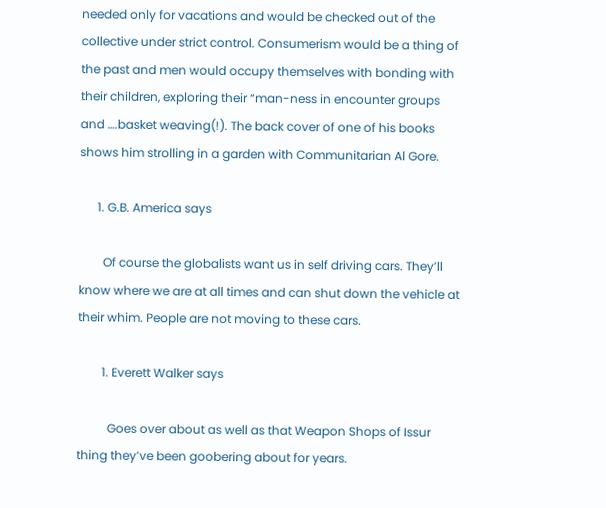needed only for vacations and would be checked out of the collective under strict control. Consumerism would be a thing of the past and men would occupy themselves with bonding with their children, exploring their “man-ness in encounter groups and ….basket weaving(!). The back cover of one of his books shows him strolling in a garden with Communitarian Al Gore.

      1. G.B. America says

        Of course the globalists want us in self driving cars. They’ll know where we are at all times and can shut down the vehicle at their whim. People are not moving to these cars.

        1. Everett Walker says

          Goes over about as well as that Weapon Shops of Issur thing they’ve been goobering about for years.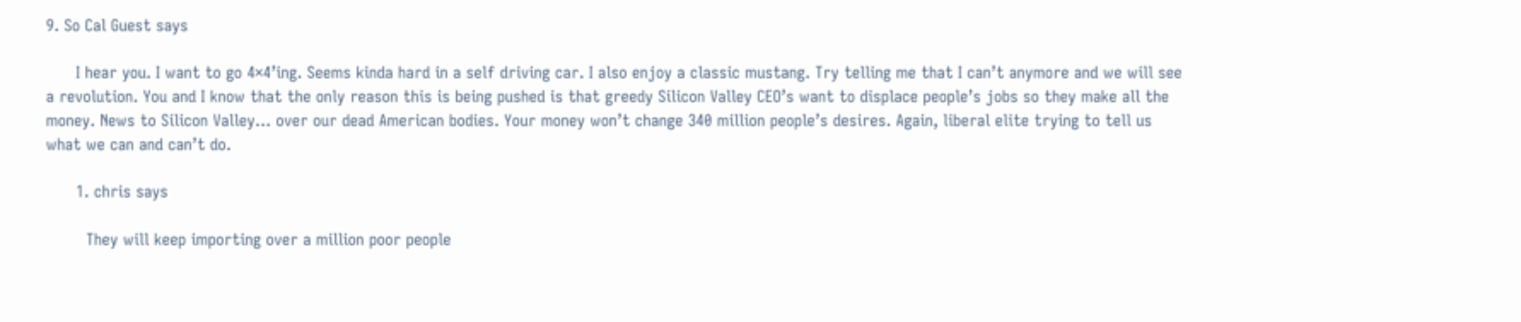9. So Cal Guest says

      I hear you. I want to go 4×4’ing. Seems kinda hard in a self driving car. I also enjoy a classic mustang. Try telling me that I can’t anymore and we will see a revolution. You and I know that the only reason this is being pushed is that greedy Silicon Valley CEO’s want to displace people’s jobs so they make all the money. News to Silicon Valley… over our dead American bodies. Your money won’t change 340 million people’s desires. Again, liberal elite trying to tell us what we can and can’t do.

      1. chris says

        They will keep importing over a million poor people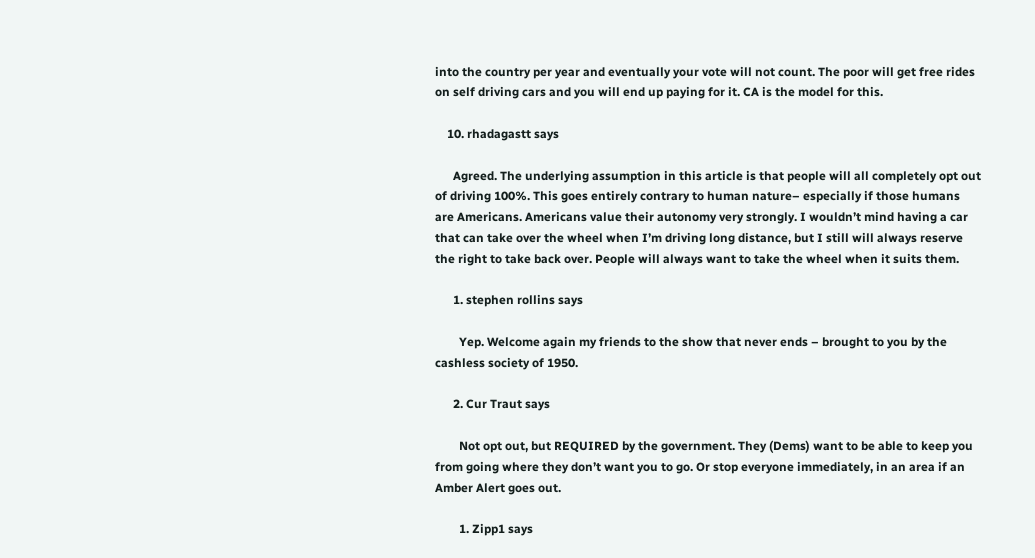into the country per year and eventually your vote will not count. The poor will get free rides on self driving cars and you will end up paying for it. CA is the model for this.

    10. rhadagastt says

      Agreed. The underlying assumption in this article is that people will all completely opt out of driving 100%. This goes entirely contrary to human nature– especially if those humans are Americans. Americans value their autonomy very strongly. I wouldn’t mind having a car that can take over the wheel when I’m driving long distance, but I still will always reserve the right to take back over. People will always want to take the wheel when it suits them.

      1. stephen rollins says

        Yep. Welcome again my friends to the show that never ends – brought to you by the cashless society of 1950.

      2. Cur Traut says

        Not opt out, but REQUIRED by the government. They (Dems) want to be able to keep you from going where they don’t want you to go. Or stop everyone immediately, in an area if an Amber Alert goes out.

        1. Zipp1 says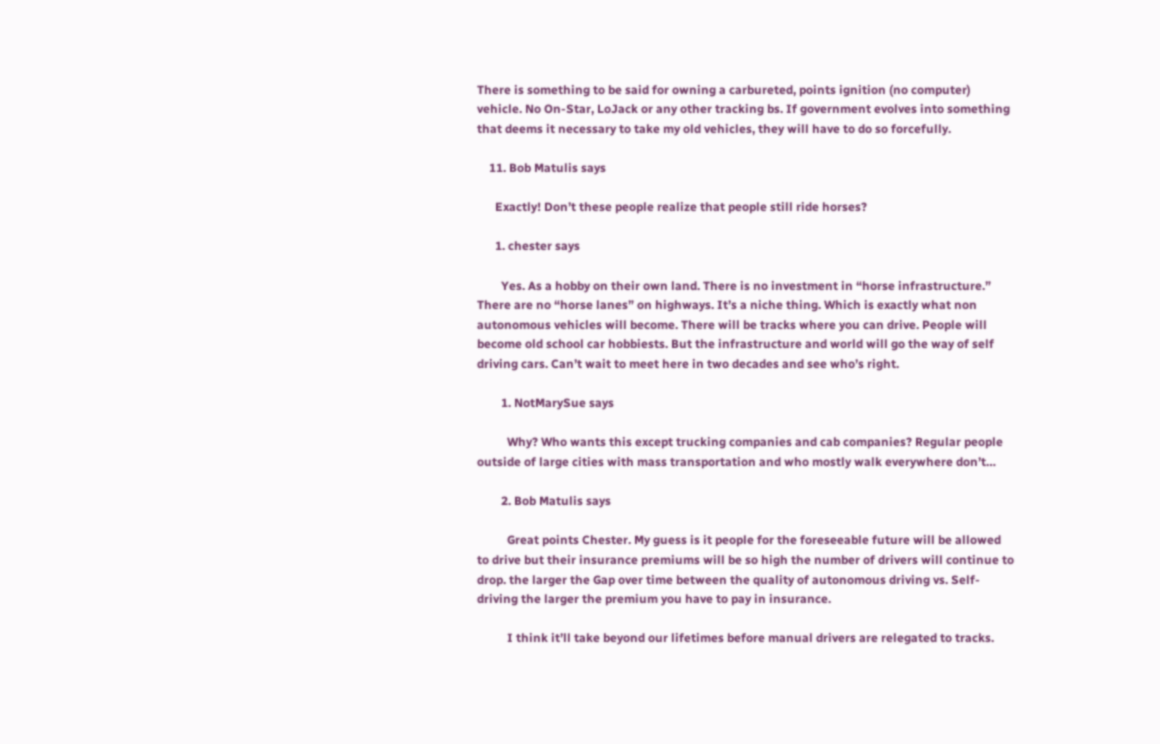There is something to be said for owning a carbureted, points ignition (no computer) vehicle. No On-Star, LoJack or any other tracking bs. If government evolves into something that deems it necessary to take my old vehicles, they will have to do so forcefully.

    11. Bob Matulis says

      Exactly! Don’t these people realize that people still ride horses?

      1. chester says

        Yes. As a hobby on their own land. There is no investment in “horse infrastructure.” There are no “horse lanes” on highways. It’s a niche thing. Which is exactly what non autonomous vehicles will become. There will be tracks where you can drive. People will become old school car hobbiests. But the infrastructure and world will go the way of self driving cars. Can’t wait to meet here in two decades and see who’s right.

        1. NotMarySue says

          Why? Who wants this except trucking companies and cab companies? Regular people outside of large cities with mass transportation and who mostly walk everywhere don’t…

        2. Bob Matulis says

          Great points Chester. My guess is it people for the foreseeable future will be allowed to drive but their insurance premiums will be so high the number of drivers will continue to drop. the larger the Gap over time between the quality of autonomous driving vs. Self-driving the larger the premium you have to pay in insurance.

          I think it’ll take beyond our lifetimes before manual drivers are relegated to tracks.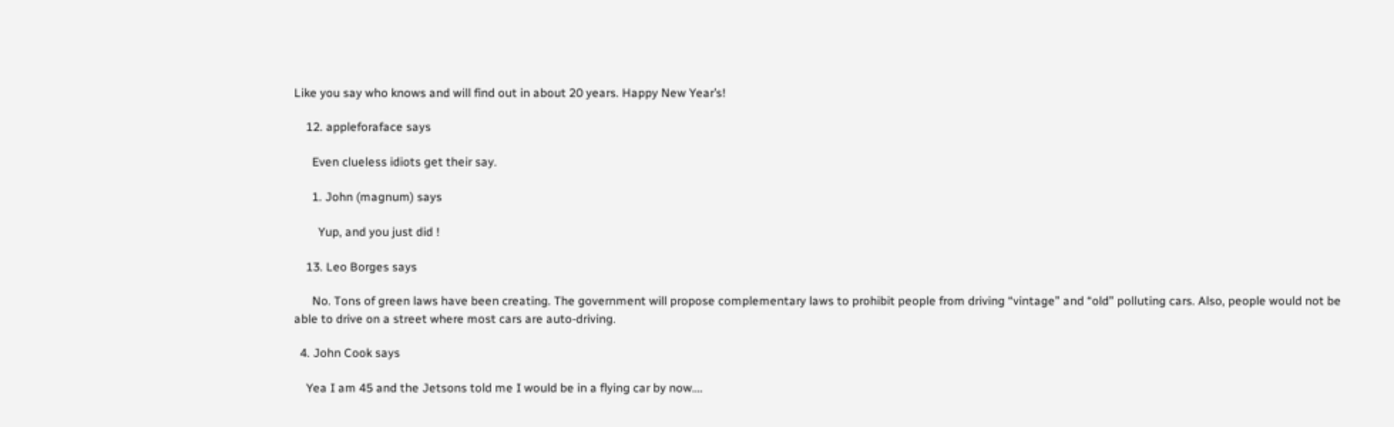Like you say who knows and will find out in about 20 years. Happy New Year’s!

    12. appleforaface says

      Even clueless idiots get their say.

      1. John (magnum) says

        Yup, and you just did !

    13. Leo Borges says

      No. Tons of green laws have been creating. The government will propose complementary laws to prohibit people from driving “vintage” and “old” polluting cars. Also, people would not be able to drive on a street where most cars are auto-driving.

  4. John Cook says

    Yea I am 45 and the Jetsons told me I would be in a flying car by now….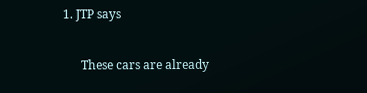1. JTP says

      These cars are already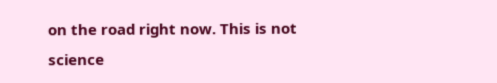on the road right now. This is not science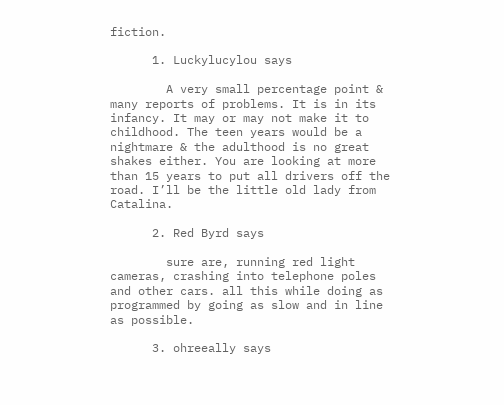fiction.

      1. Luckylucylou says

        A very small percentage point & many reports of problems. It is in its infancy. It may or may not make it to childhood. The teen years would be a nightmare & the adulthood is no great shakes either. You are looking at more than 15 years to put all drivers off the road. I’ll be the little old lady from Catalina.

      2. Red Byrd says

        sure are, running red light cameras, crashing into telephone poles and other cars. all this while doing as programmed by going as slow and in line as possible.

      3. ohreeally says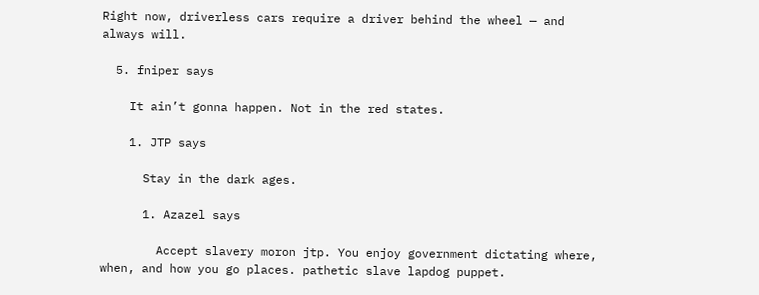Right now, driverless cars require a driver behind the wheel — and always will.

  5. fniper says

    It ain’t gonna happen. Not in the red states.

    1. JTP says

      Stay in the dark ages.

      1. Azazel says

        Accept slavery moron jtp. You enjoy government dictating where, when, and how you go places. pathetic slave lapdog puppet.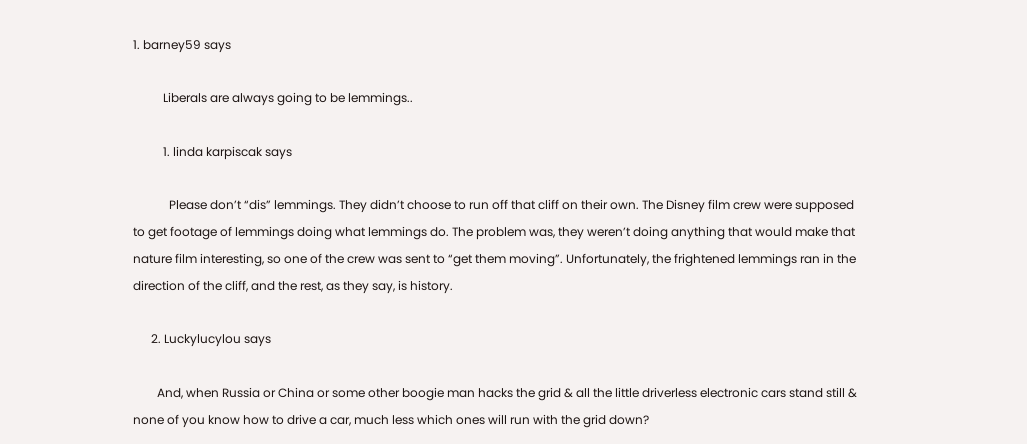1. barney59 says

          Liberals are always going to be lemmings..

          1. linda karpiscak says

            Please don’t “dis” lemmings. They didn’t choose to run off that cliff on their own. The Disney film crew were supposed to get footage of lemmings doing what lemmings do. The problem was, they weren’t doing anything that would make that nature film interesting, so one of the crew was sent to “get them moving”. Unfortunately, the frightened lemmings ran in the direction of the cliff, and the rest, as they say, is history.

      2. Luckylucylou says

        And, when Russia or China or some other boogie man hacks the grid & all the little driverless electronic cars stand still & none of you know how to drive a car, much less which ones will run with the grid down?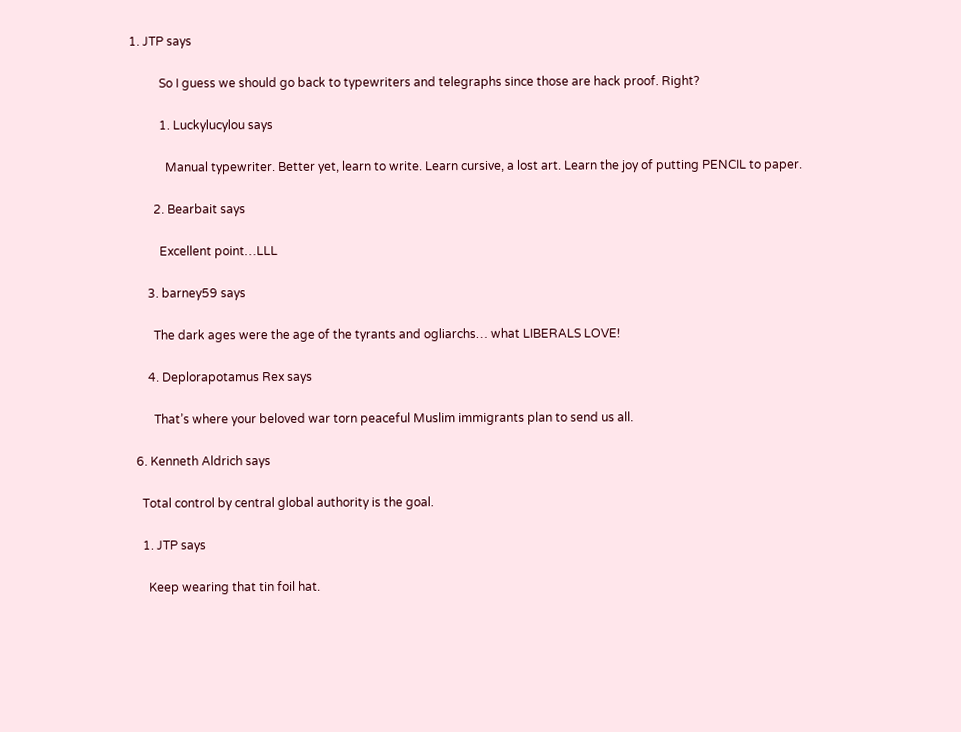1. JTP says

          So I guess we should go back to typewriters and telegraphs since those are hack proof. Right?

          1. Luckylucylou says

            Manual typewriter. Better yet, learn to write. Learn cursive, a lost art. Learn the joy of putting PENCIL to paper.

        2. Bearbait says

          Excellent point…LLL

      3. barney59 says

        The dark ages were the age of the tyrants and ogliarchs… what LIBERALS LOVE!

      4. Deplorapotamus Rex says

        That’s where your beloved war torn peaceful Muslim immigrants plan to send us all.

  6. Kenneth Aldrich says

    Total control by central global authority is the goal.

    1. JTP says

      Keep wearing that tin foil hat.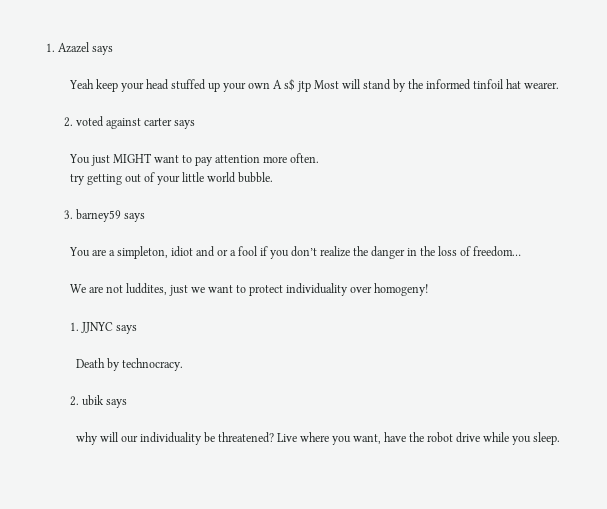1. Azazel says

        Yeah keep your head stuffed up your own A s$ jtp Most will stand by the informed tinfoil hat wearer.

      2. voted against carter says

        You just MIGHT want to pay attention more often.
        try getting out of your little world bubble.

      3. barney59 says

        You are a simpleton, idiot and or a fool if you don’t realize the danger in the loss of freedom…

        We are not luddites, just we want to protect individuality over homogeny!

        1. JJNYC says

          Death by technocracy.

        2. ubik says

          why will our individuality be threatened? Live where you want, have the robot drive while you sleep.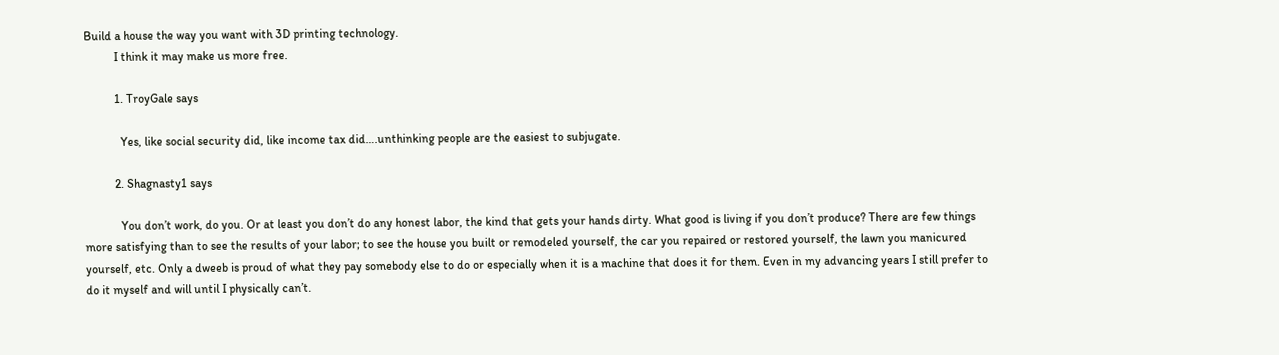Build a house the way you want with 3D printing technology.
          I think it may make us more free.

          1. TroyGale says

            Yes, like social security did, like income tax did….unthinking people are the easiest to subjugate.

          2. Shagnasty1 says

            You don’t work, do you. Or at least you don’t do any honest labor, the kind that gets your hands dirty. What good is living if you don’t produce? There are few things more satisfying than to see the results of your labor; to see the house you built or remodeled yourself, the car you repaired or restored yourself, the lawn you manicured yourself, etc. Only a dweeb is proud of what they pay somebody else to do or especially when it is a machine that does it for them. Even in my advancing years I still prefer to do it myself and will until I physically can’t.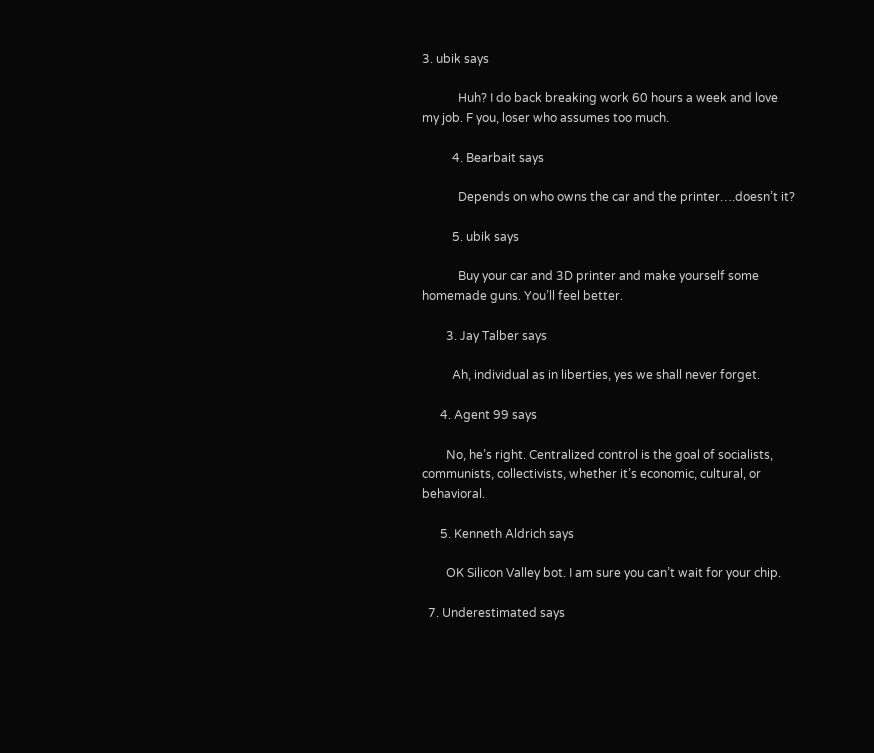3. ubik says

            Huh? I do back breaking work 60 hours a week and love my job. F you, loser who assumes too much.

          4. Bearbait says

            Depends on who owns the car and the printer….doesn’t it?

          5. ubik says

            Buy your car and 3D printer and make yourself some homemade guns. You’ll feel better.

        3. Jay Talber says

          Ah, individual as in liberties, yes we shall never forget.

      4. Agent 99 says

        No, he’s right. Centralized control is the goal of socialists, communists, collectivists, whether it’s economic, cultural, or behavioral.

      5. Kenneth Aldrich says

        OK Silicon Valley bot. I am sure you can’t wait for your chip.

  7. Underestimated says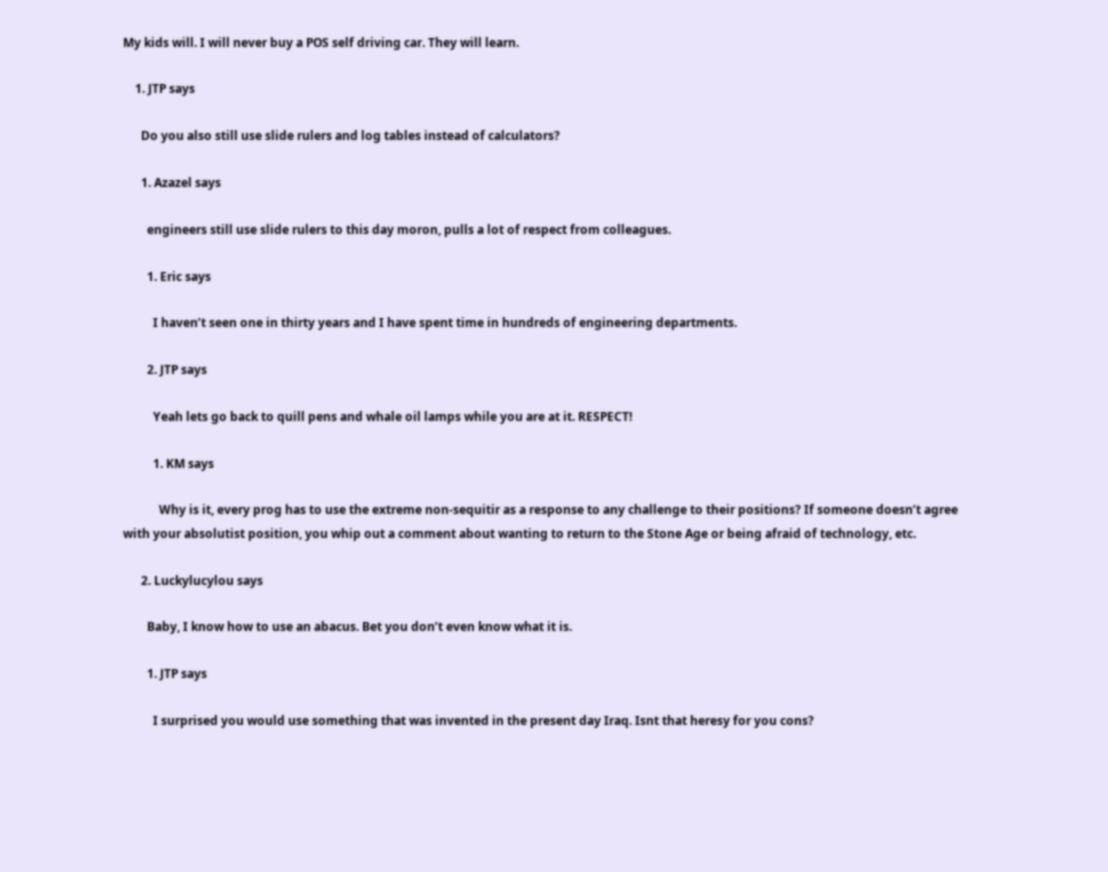My kids will. I will never buy a POS self driving car. They will learn.

    1. JTP says

      Do you also still use slide rulers and log tables instead of calculators?

      1. Azazel says

        engineers still use slide rulers to this day moron, pulls a lot of respect from colleagues.

        1. Eric says

          I haven’t seen one in thirty years and I have spent time in hundreds of engineering departments.

        2. JTP says

          Yeah lets go back to quill pens and whale oil lamps while you are at it. RESPECT!

          1. KM says

            Why is it, every prog has to use the extreme non-sequitir as a response to any challenge to their positions? If someone doesn’t agree with your absolutist position, you whip out a comment about wanting to return to the Stone Age or being afraid of technology, etc.

      2. Luckylucylou says

        Baby, I know how to use an abacus. Bet you don’t even know what it is.

        1. JTP says

          I surprised you would use something that was invented in the present day Iraq. Isnt that heresy for you cons?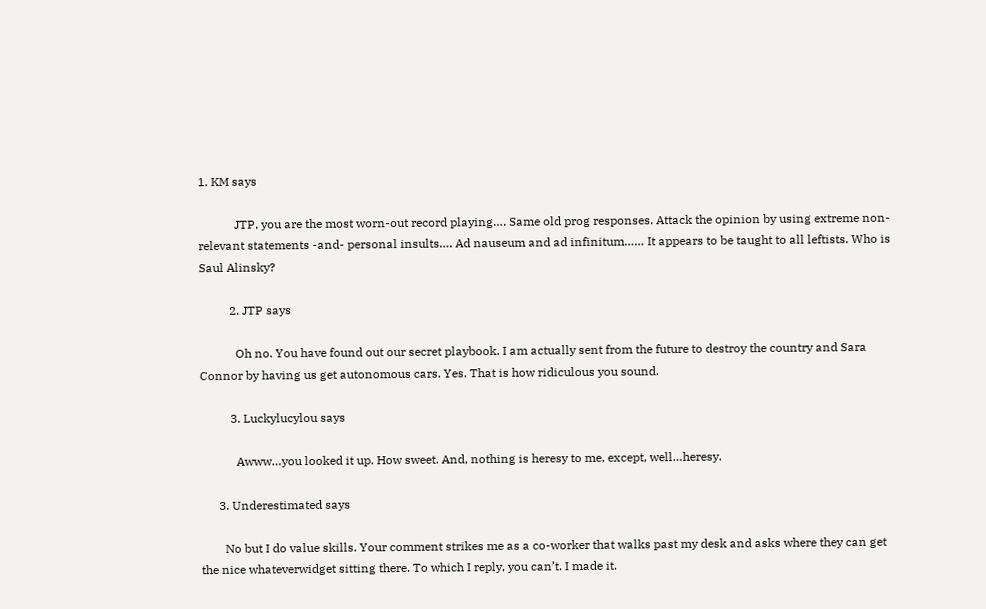1. KM says

            JTP, you are the most worn-out record playing…. Same old prog responses. Attack the opinion by using extreme non-relevant statements -and- personal insults…. Ad nauseum and ad infinitum…… It appears to be taught to all leftists. Who is Saul Alinsky?

          2. JTP says

            Oh no. You have found out our secret playbook. I am actually sent from the future to destroy the country and Sara Connor by having us get autonomous cars. Yes. That is how ridiculous you sound.

          3. Luckylucylou says

            Awww…you looked it up. How sweet. And, nothing is heresy to me, except, well…heresy.

      3. Underestimated says

        No but I do value skills. Your comment strikes me as a co-worker that walks past my desk and asks where they can get the nice whateverwidget sitting there. To which I reply, you can’t. I made it.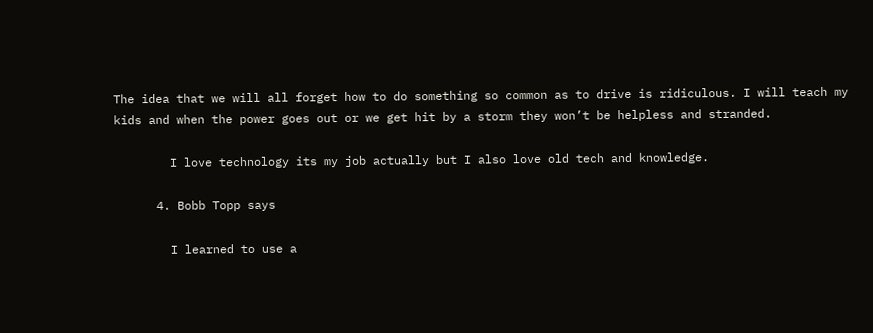The idea that we will all forget how to do something so common as to drive is ridiculous. I will teach my kids and when the power goes out or we get hit by a storm they won’t be helpless and stranded.

        I love technology its my job actually but I also love old tech and knowledge.

      4. Bobb Topp says

        I learned to use a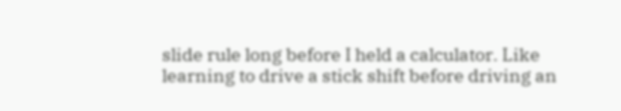slide rule long before I held a calculator. Like learning to drive a stick shift before driving an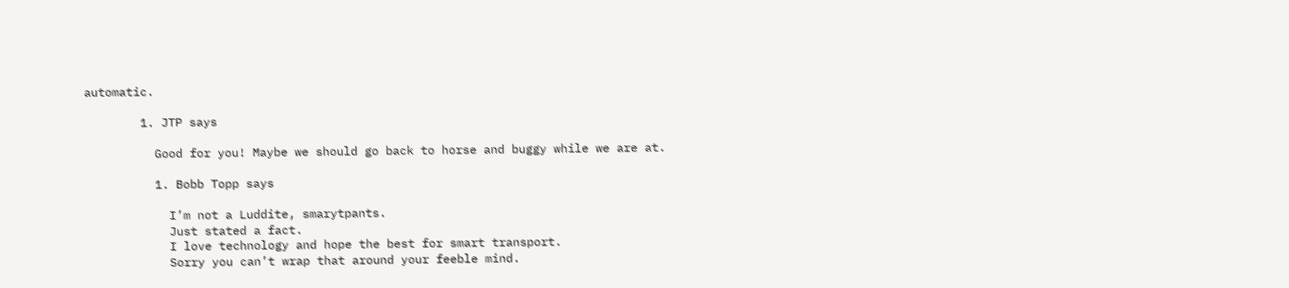automatic.

        1. JTP says

          Good for you! Maybe we should go back to horse and buggy while we are at.

          1. Bobb Topp says

            I’m not a Luddite, smarytpants.
            Just stated a fact.
            I love technology and hope the best for smart transport.
            Sorry you can’t wrap that around your feeble mind.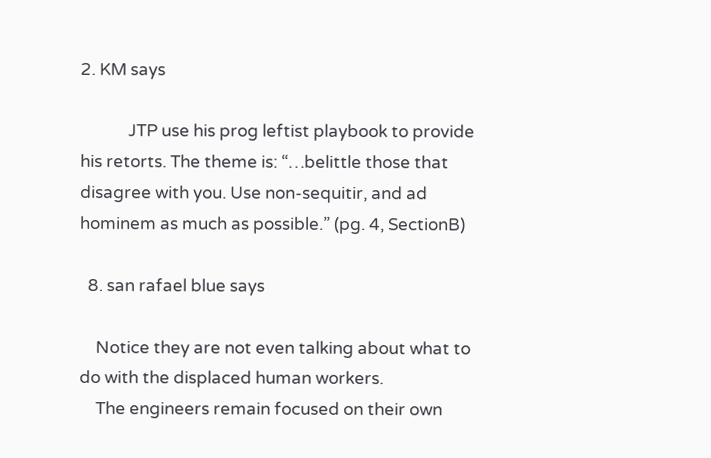2. KM says

            JTP use his prog leftist playbook to provide his retorts. The theme is: “…belittle those that disagree with you. Use non-sequitir, and ad hominem as much as possible.” (pg. 4, SectionB)

  8. san rafael blue says

    Notice they are not even talking about what to do with the displaced human workers.
    The engineers remain focused on their own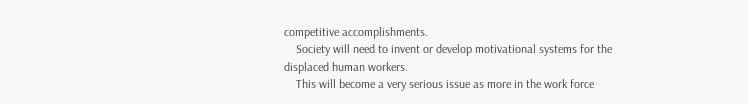competitive accomplishments.
    Society will need to invent or develop motivational systems for the displaced human workers.
    This will become a very serious issue as more in the work force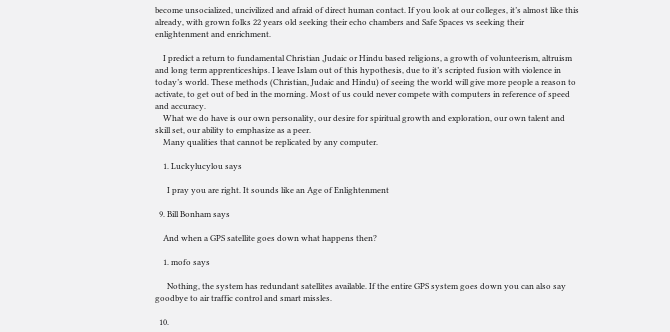become unsocialized, uncivilized and afraid of direct human contact. If you look at our colleges, it’s almost like this already, with grown folks 22 years old seeking their echo chambers and Safe Spaces vs seeking their enlightenment and enrichment.

    I predict a return to fundamental Christian ,Judaic or Hindu based religions, a growth of volunteerism, altruism and long term apprenticeships. I leave Islam out of this hypothesis, due to it’s scripted fusion with violence in today’s world. These methods (Christian, Judaic and Hindu) of seeing the world will give more people a reason to activate, to get out of bed in the morning. Most of us could never compete with computers in reference of speed and accuracy.
    What we do have is our own personality, our desire for spiritual growth and exploration, our own talent and skill set, our ability to emphasize as a peer.
    Many qualities that cannot be replicated by any computer.

    1. Luckylucylou says

      I pray you are right. It sounds like an Age of Enlightenment

  9. Bill Bonham says

    And when a GPS satellite goes down what happens then?

    1. mofo says

      Nothing, the system has redundant satellites available. If the entire GPS system goes down you can also say goodbye to air traffic control and smart missles.

  10.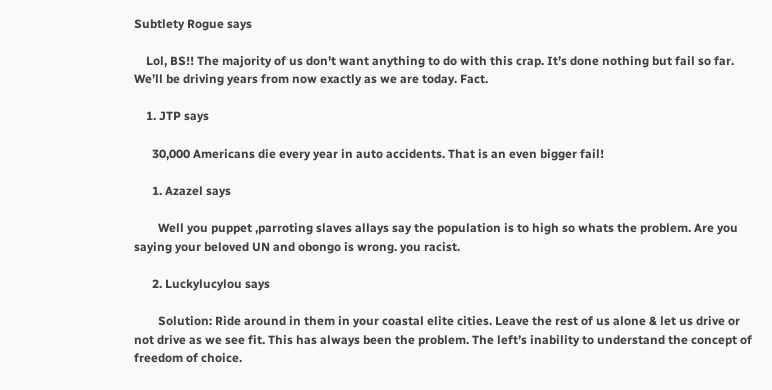Subtlety Rogue says

    Lol, BS!! The majority of us don’t want anything to do with this crap. It’s done nothing but fail so far. We’ll be driving years from now exactly as we are today. Fact.

    1. JTP says

      30,000 Americans die every year in auto accidents. That is an even bigger fail!

      1. Azazel says

        Well you puppet ,parroting slaves allays say the population is to high so whats the problem. Are you saying your beloved UN and obongo is wrong. you racist.

      2. Luckylucylou says

        Solution: Ride around in them in your coastal elite cities. Leave the rest of us alone & let us drive or not drive as we see fit. This has always been the problem. The left’s inability to understand the concept of freedom of choice.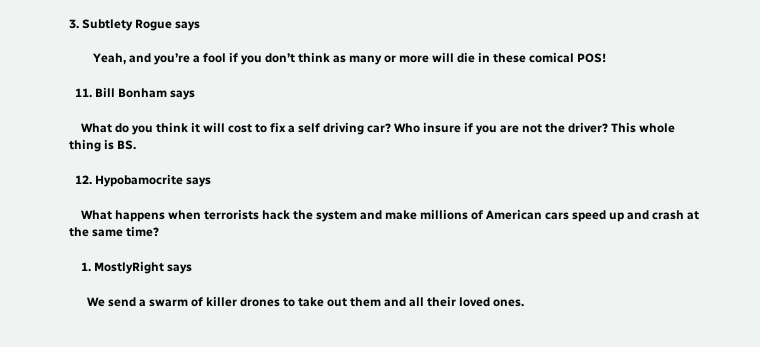3. Subtlety Rogue says

        Yeah, and you’re a fool if you don’t think as many or more will die in these comical POS!

  11. Bill Bonham says

    What do you think it will cost to fix a self driving car? Who insure if you are not the driver? This whole thing is BS.

  12. Hypobamocrite says

    What happens when terrorists hack the system and make millions of American cars speed up and crash at the same time?

    1. MostlyRight says

      We send a swarm of killer drones to take out them and all their loved ones.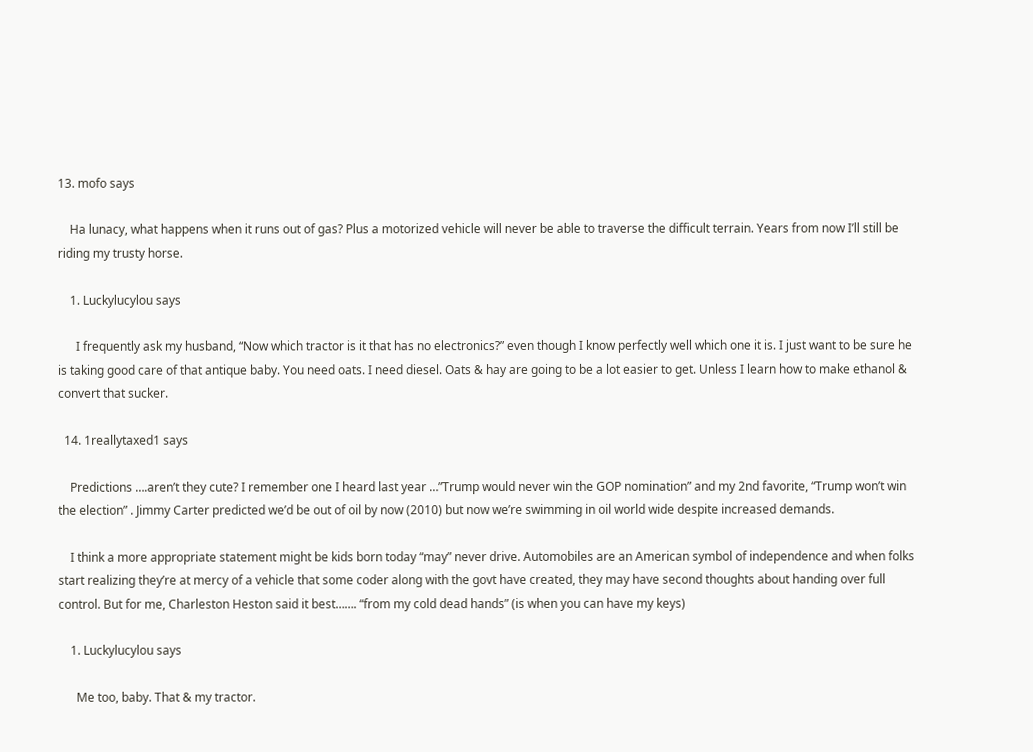13. mofo says

    Ha lunacy, what happens when it runs out of gas? Plus a motorized vehicle will never be able to traverse the difficult terrain. Years from now I’ll still be riding my trusty horse.

    1. Luckylucylou says

      I frequently ask my husband, “Now which tractor is it that has no electronics?” even though I know perfectly well which one it is. I just want to be sure he is taking good care of that antique baby. You need oats. I need diesel. Oats & hay are going to be a lot easier to get. Unless I learn how to make ethanol & convert that sucker.

  14. 1reallytaxed1 says

    Predictions ….aren’t they cute? I remember one I heard last year …”Trump would never win the GOP nomination” and my 2nd favorite, “Trump won’t win the election” . Jimmy Carter predicted we’d be out of oil by now (2010) but now we’re swimming in oil world wide despite increased demands.

    I think a more appropriate statement might be kids born today “may” never drive. Automobiles are an American symbol of independence and when folks start realizing they’re at mercy of a vehicle that some coder along with the govt have created, they may have second thoughts about handing over full control. But for me, Charleston Heston said it best……. “from my cold dead hands” (is when you can have my keys)

    1. Luckylucylou says

      Me too, baby. That & my tractor.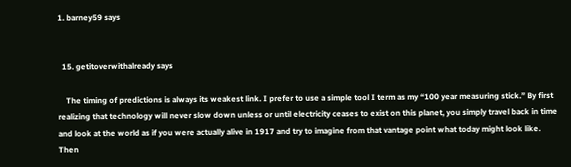1. barney59 says


  15. getitoverwithalready says

    The timing of predictions is always its weakest link. I prefer to use a simple tool I term as my “100 year measuring stick.” By first realizing that technology will never slow down unless or until electricity ceases to exist on this planet, you simply travel back in time and look at the world as if you were actually alive in 1917 and try to imagine from that vantage point what today might look like. Then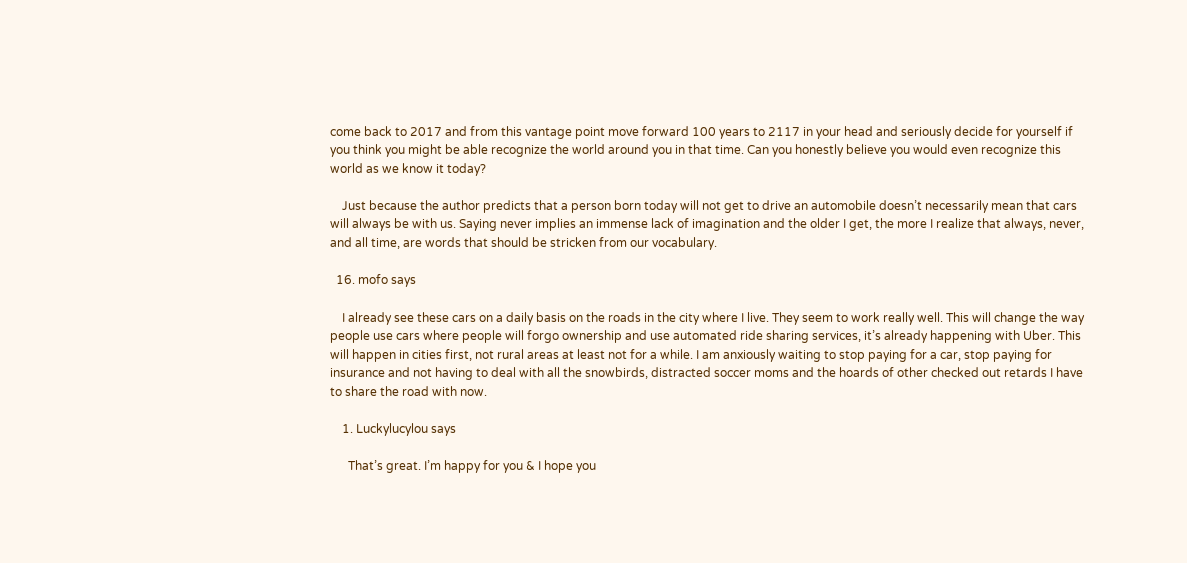come back to 2017 and from this vantage point move forward 100 years to 2117 in your head and seriously decide for yourself if you think you might be able recognize the world around you in that time. Can you honestly believe you would even recognize this world as we know it today?

    Just because the author predicts that a person born today will not get to drive an automobile doesn’t necessarily mean that cars will always be with us. Saying never implies an immense lack of imagination and the older I get, the more I realize that always, never, and all time, are words that should be stricken from our vocabulary.

  16. mofo says

    I already see these cars on a daily basis on the roads in the city where I live. They seem to work really well. This will change the way people use cars where people will forgo ownership and use automated ride sharing services, it’s already happening with Uber. This will happen in cities first, not rural areas at least not for a while. I am anxiously waiting to stop paying for a car, stop paying for insurance and not having to deal with all the snowbirds, distracted soccer moms and the hoards of other checked out retards I have to share the road with now.

    1. Luckylucylou says

      That’s great. I’m happy for you & I hope you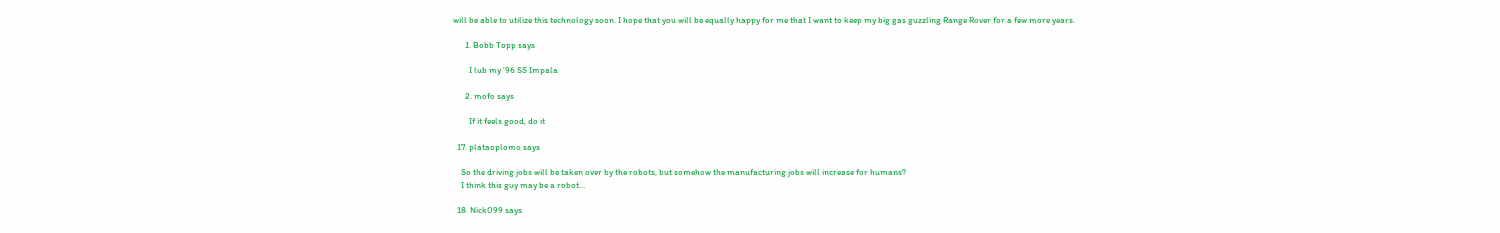will be able to utilize this technology soon. I hope that you will be equally happy for me that I want to keep my big gas guzzling Range Rover for a few more years.

      1. Bobb Topp says

        I lub my ’96 SS Impala

      2. mofo says

        If it feels good, do it

  17. plataoplomo says

    So the driving jobs will be taken over by the robots, but somehow the manufacturing jobs will increase for humans?
    I think this guy may be a robot…

  18. Nick099 says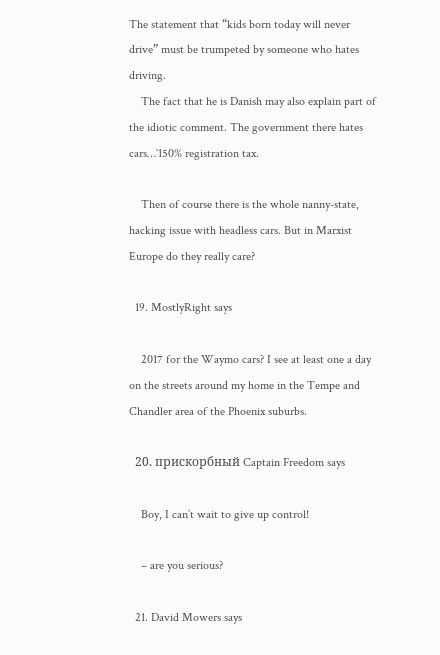The statement that “kids born today will never drive” must be trumpeted by someone who hates driving.
    The fact that he is Danish may also explain part of the idiotic comment. The government there hates cars…`150% registration tax.

    Then of course there is the whole nanny-state, hacking issue with headless cars. But in Marxist Europe do they really care?

  19. MostlyRight says

    2017 for the Waymo cars? I see at least one a day on the streets around my home in the Tempe and Chandler area of the Phoenix suburbs.

  20. прискорбный Captain Freedom says

    Boy, I can’t wait to give up control!

    – are you serious?

  21. David Mowers says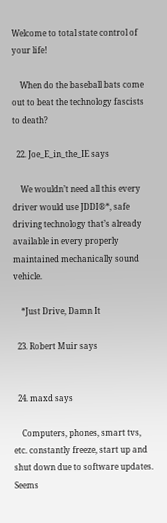Welcome to total state control of your life!

    When do the baseball bats come out to beat the technology fascists to death?

  22. Joe_E_in_the_IE says

    We wouldn’t need all this every driver would use JDDI®*, safe driving technology that’s already available in every properly maintained mechanically sound vehicle.

    *Just Drive, Damn It

  23. Robert Muir says


  24. maxd says

    Computers, phones, smart tvs, etc. constantly freeze, start up and shut down due to software updates. Seems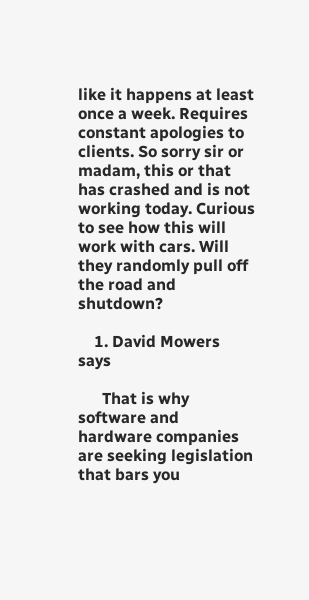like it happens at least once a week. Requires constant apologies to clients. So sorry sir or madam, this or that has crashed and is not working today. Curious to see how this will work with cars. Will they randomly pull off the road and shutdown?

    1. David Mowers says

      That is why software and hardware companies are seeking legislation that bars you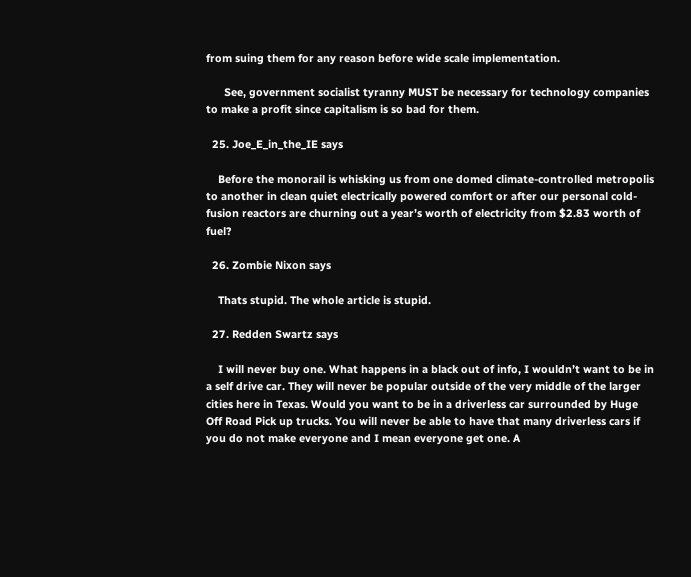from suing them for any reason before wide scale implementation.

      See, government socialist tyranny MUST be necessary for technology companies to make a profit since capitalism is so bad for them.

  25. Joe_E_in_the_IE says

    Before the monorail is whisking us from one domed climate-controlled metropolis to another in clean quiet electrically powered comfort or after our personal cold-fusion reactors are churning out a year’s worth of electricity from $2.83 worth of fuel?

  26. Zombie Nixon says

    Thats stupid. The whole article is stupid.

  27. Redden Swartz says

    I will never buy one. What happens in a black out of info, I wouldn’t want to be in a self drive car. They will never be popular outside of the very middle of the larger cities here in Texas. Would you want to be in a driverless car surrounded by Huge Off Road Pick up trucks. You will never be able to have that many driverless cars if you do not make everyone and I mean everyone get one. A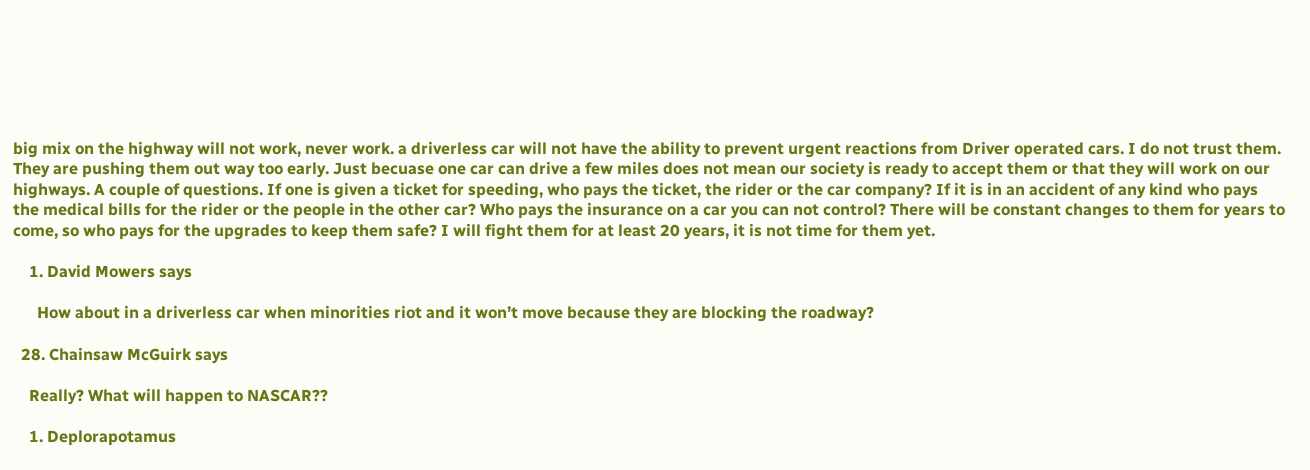big mix on the highway will not work, never work. a driverless car will not have the ability to prevent urgent reactions from Driver operated cars. I do not trust them. They are pushing them out way too early. Just becuase one car can drive a few miles does not mean our society is ready to accept them or that they will work on our highways. A couple of questions. If one is given a ticket for speeding, who pays the ticket, the rider or the car company? If it is in an accident of any kind who pays the medical bills for the rider or the people in the other car? Who pays the insurance on a car you can not control? There will be constant changes to them for years to come, so who pays for the upgrades to keep them safe? I will fight them for at least 20 years, it is not time for them yet.

    1. David Mowers says

      How about in a driverless car when minorities riot and it won’t move because they are blocking the roadway?

  28. Chainsaw McGuirk says

    Really? What will happen to NASCAR??

    1. Deplorapotamus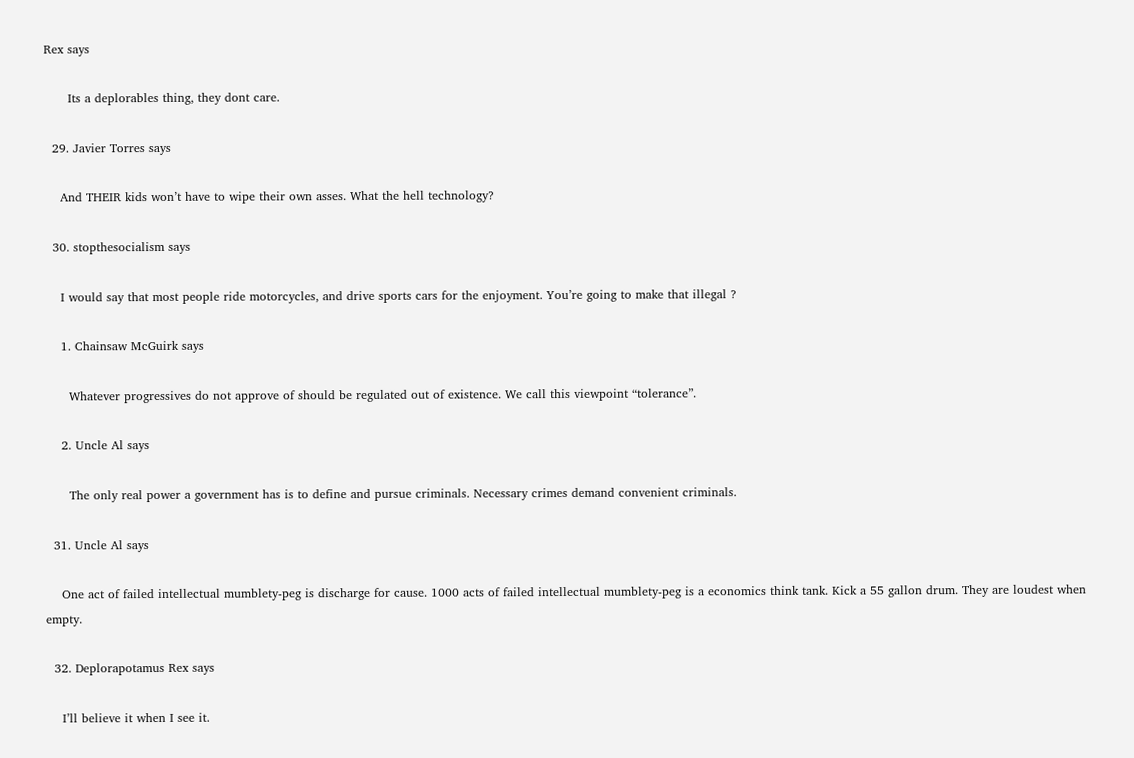Rex says

      Its a deplorables thing, they dont care.

  29. Javier Torres says

    And THEIR kids won’t have to wipe their own asses. What the hell technology?

  30. stopthesocialism says

    I would say that most people ride motorcycles, and drive sports cars for the enjoyment. You’re going to make that illegal ?

    1. Chainsaw McGuirk says

      Whatever progressives do not approve of should be regulated out of existence. We call this viewpoint “tolerance”.

    2. Uncle Al says

      The only real power a government has is to define and pursue criminals. Necessary crimes demand convenient criminals.

  31. Uncle Al says

    One act of failed intellectual mumblety-peg is discharge for cause. 1000 acts of failed intellectual mumblety-peg is a economics think tank. Kick a 55 gallon drum. They are loudest when empty.

  32. Deplorapotamus Rex says

    I’ll believe it when I see it.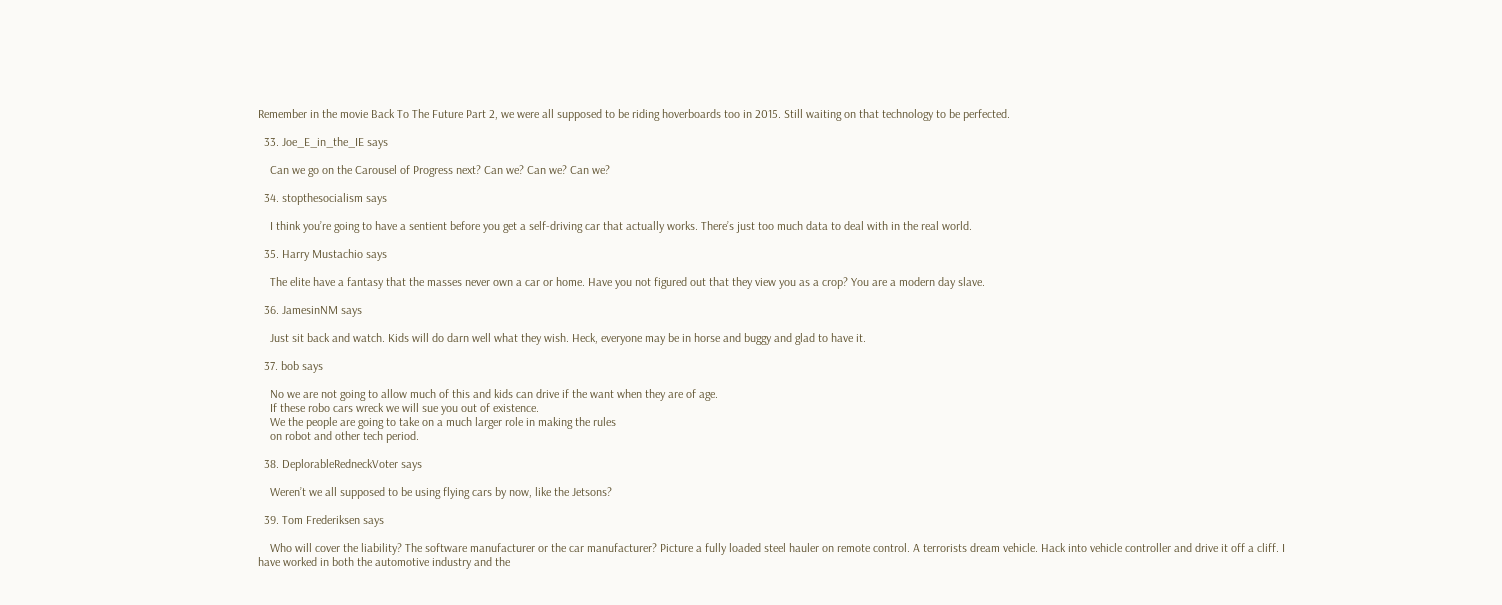Remember in the movie Back To The Future Part 2, we were all supposed to be riding hoverboards too in 2015. Still waiting on that technology to be perfected.

  33. Joe_E_in_the_IE says

    Can we go on the Carousel of Progress next? Can we? Can we? Can we?

  34. stopthesocialism says

    I think you’re going to have a sentient before you get a self-driving car that actually works. There’s just too much data to deal with in the real world.

  35. Harry Mustachio says

    The elite have a fantasy that the masses never own a car or home. Have you not figured out that they view you as a crop? You are a modern day slave.

  36. JamesinNM says

    Just sit back and watch. Kids will do darn well what they wish. Heck, everyone may be in horse and buggy and glad to have it.

  37. bob says

    No we are not going to allow much of this and kids can drive if the want when they are of age.
    If these robo cars wreck we will sue you out of existence.
    We the people are going to take on a much larger role in making the rules
    on robot and other tech period.

  38. DeplorableRedneckVoter says

    Weren’t we all supposed to be using flying cars by now, like the Jetsons?

  39. Tom Frederiksen says

    Who will cover the liability? The software manufacturer or the car manufacturer? Picture a fully loaded steel hauler on remote control. A terrorists dream vehicle. Hack into vehicle controller and drive it off a cliff. I have worked in both the automotive industry and the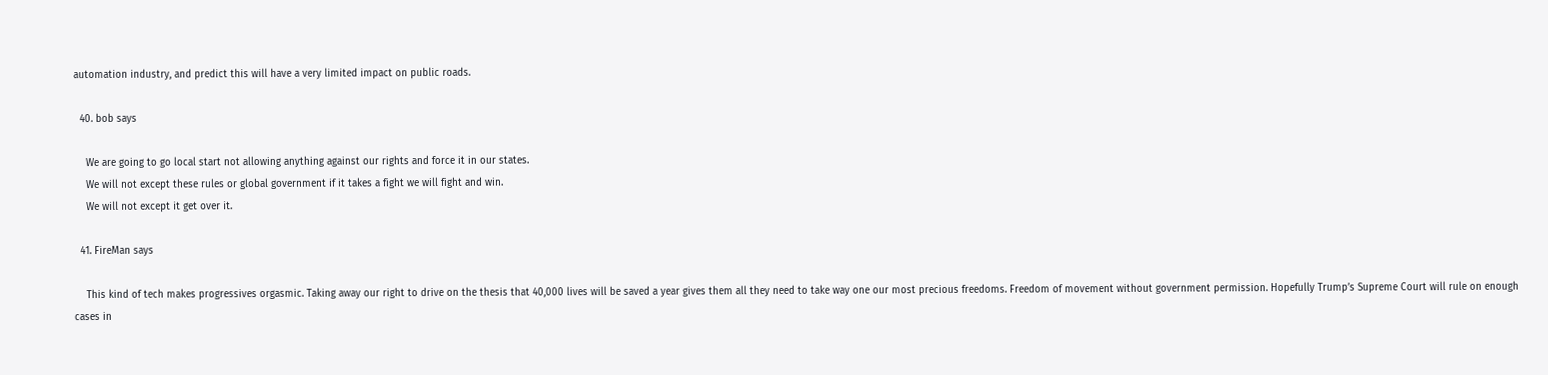automation industry, and predict this will have a very limited impact on public roads.

  40. bob says

    We are going to go local start not allowing anything against our rights and force it in our states.
    We will not except these rules or global government if it takes a fight we will fight and win.
    We will not except it get over it.

  41. FireMan says

    This kind of tech makes progressives orgasmic. Taking away our right to drive on the thesis that 40,000 lives will be saved a year gives them all they need to take way one our most precious freedoms. Freedom of movement without government permission. Hopefully Trump’s Supreme Court will rule on enough cases in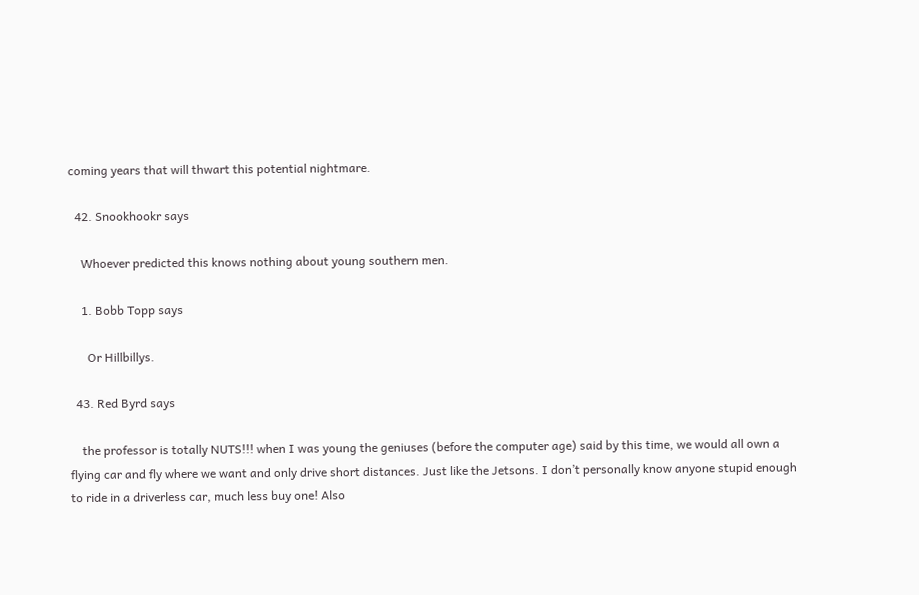coming years that will thwart this potential nightmare.

  42. Snookhookr says

    Whoever predicted this knows nothing about young southern men.

    1. Bobb Topp says

      Or Hillbillys.

  43. Red Byrd says

    the professor is totally NUTS!!! when I was young the geniuses (before the computer age) said by this time, we would all own a flying car and fly where we want and only drive short distances. Just like the Jetsons. I don’t personally know anyone stupid enough to ride in a driverless car, much less buy one! Also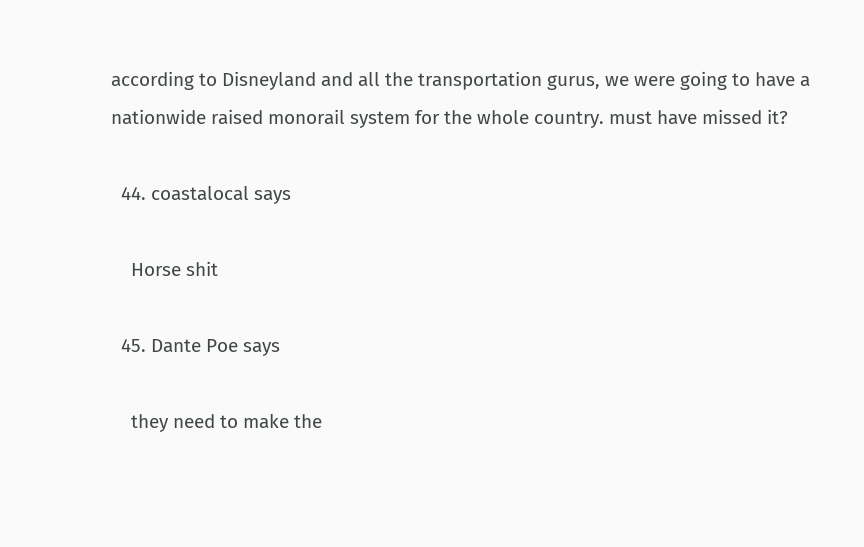according to Disneyland and all the transportation gurus, we were going to have a nationwide raised monorail system for the whole country. must have missed it?

  44. coastalocal says

    Horse shit

  45. Dante Poe says

    they need to make the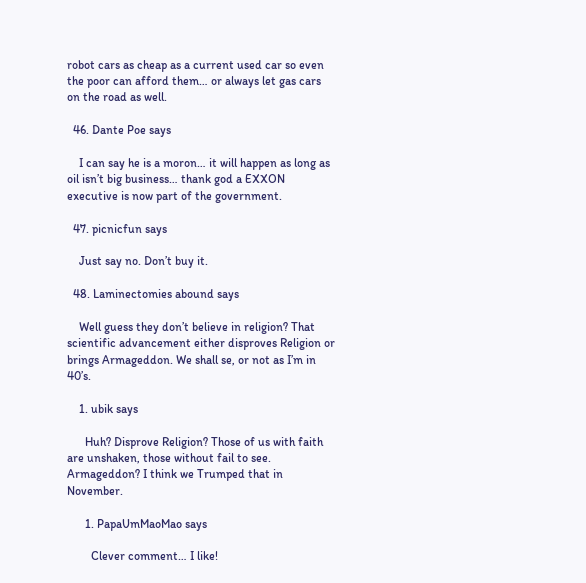robot cars as cheap as a current used car so even the poor can afford them… or always let gas cars on the road as well.

  46. Dante Poe says

    I can say he is a moron… it will happen as long as oil isn’t big business… thank god a EXXON executive is now part of the government.

  47. picnicfun says

    Just say no. Don’t buy it.

  48. Laminectomies abound says

    Well guess they don’t believe in religion? That scientific advancement either disproves Religion or brings Armageddon. We shall se, or not as I’m in 40’s.

    1. ubik says

      Huh? Disprove Religion? Those of us with faith are unshaken, those without fail to see. Armageddon? I think we Trumped that in November.

      1. PapaUmMaoMao says

        Clever comment… I like!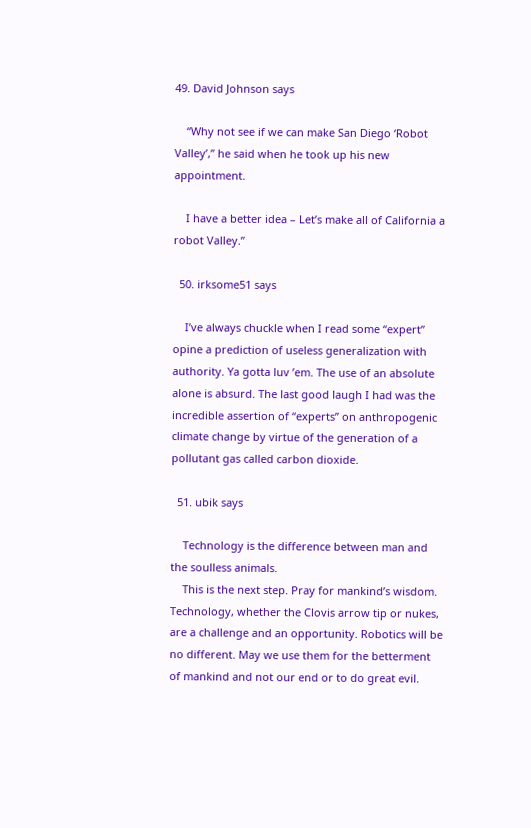49. David Johnson says

    “Why not see if we can make San Diego ‘Robot Valley’,” he said when he took up his new appointment.

    I have a better idea – Let’s make all of California a robot Valley.”

  50. irksome51 says

    I’ve always chuckle when I read some “expert” opine a prediction of useless generalization with authority. Ya gotta luv ’em. The use of an absolute alone is absurd. The last good laugh I had was the incredible assertion of “experts” on anthropogenic climate change by virtue of the generation of a pollutant gas called carbon dioxide.

  51. ubik says

    Technology is the difference between man and the soulless animals.
    This is the next step. Pray for mankind’s wisdom. Technology, whether the Clovis arrow tip or nukes, are a challenge and an opportunity. Robotics will be no different. May we use them for the betterment of mankind and not our end or to do great evil.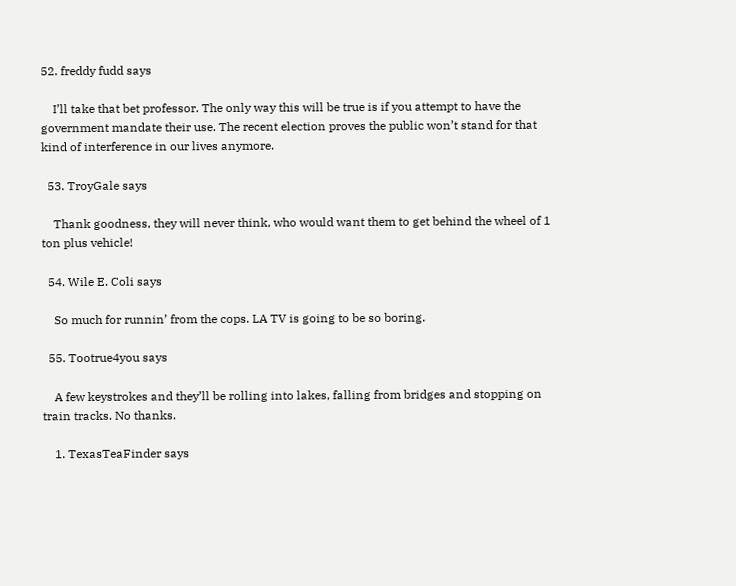52. freddy fudd says

    I’ll take that bet professor. The only way this will be true is if you attempt to have the government mandate their use. The recent election proves the public won’t stand for that kind of interference in our lives anymore.

  53. TroyGale says

    Thank goodness, they will never think, who would want them to get behind the wheel of 1 ton plus vehicle!

  54. Wile E. Coli says

    So much for runnin’ from the cops. LA TV is going to be so boring.

  55. Tootrue4you says

    A few keystrokes and they’ll be rolling into lakes, falling from bridges and stopping on train tracks. No thanks.

    1. TexasTeaFinder says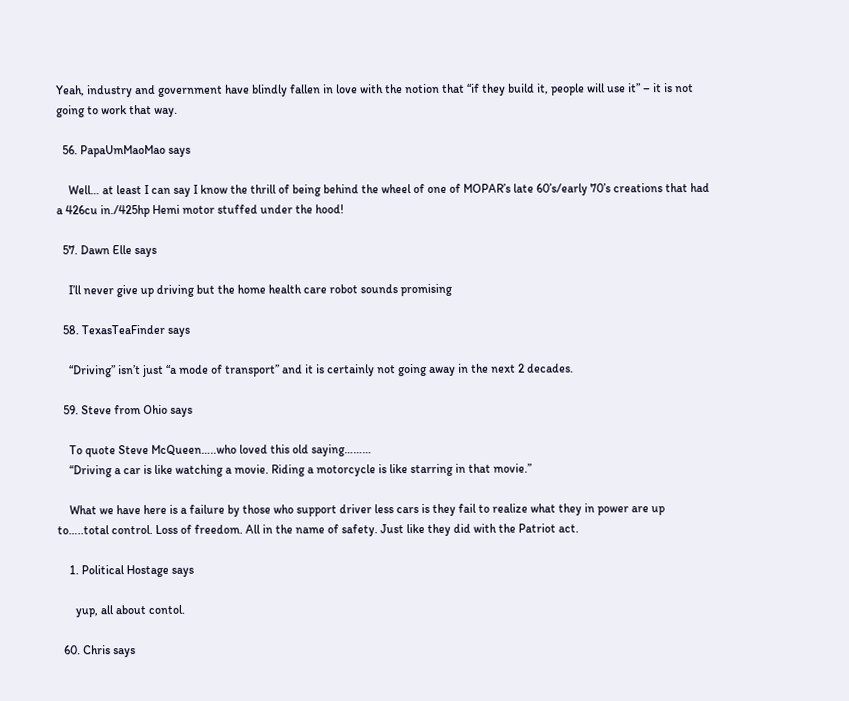Yeah, industry and government have blindly fallen in love with the notion that “if they build it, people will use it” – it is not going to work that way.

  56. PapaUmMaoMao says

    Well… at least I can say I know the thrill of being behind the wheel of one of MOPAR’s late 60’s/early 70’s creations that had a 426cu in./425hp Hemi motor stuffed under the hood!

  57. Dawn Elle says

    I’ll never give up driving but the home health care robot sounds promising

  58. TexasTeaFinder says

    “Driving” isn’t just “a mode of transport” and it is certainly not going away in the next 2 decades.

  59. Steve from Ohio says

    To quote Steve McQueen…..who loved this old saying………
    “Driving a car is like watching a movie. Riding a motorcycle is like starring in that movie.”

    What we have here is a failure by those who support driver less cars is they fail to realize what they in power are up to…..total control. Loss of freedom. All in the name of safety. Just like they did with the Patriot act.

    1. Political Hostage says

      yup, all about contol.

  60. Chris says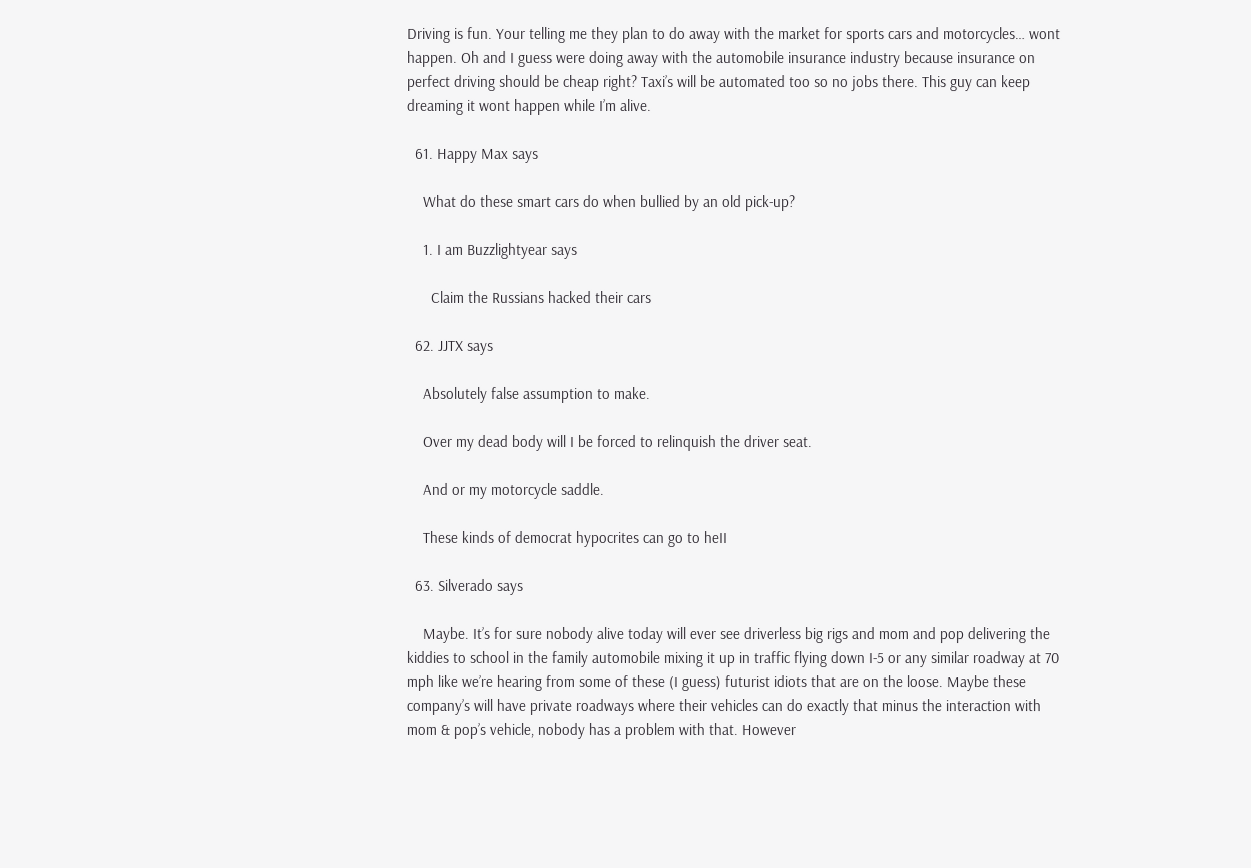Driving is fun. Your telling me they plan to do away with the market for sports cars and motorcycles… wont happen. Oh and I guess were doing away with the automobile insurance industry because insurance on perfect driving should be cheap right? Taxi’s will be automated too so no jobs there. This guy can keep dreaming it wont happen while I’m alive.

  61. Happy Max says

    What do these smart cars do when bullied by an old pick-up?

    1. I am Buzzlightyear says

      Claim the Russians hacked their cars

  62. JJTX says

    Absolutely false assumption to make.

    Over my dead body will I be forced to relinquish the driver seat.

    And or my motorcycle saddle.

    These kinds of democrat hypocrites can go to heII

  63. Silverado says

    Maybe. It’s for sure nobody alive today will ever see driverless big rigs and mom and pop delivering the kiddies to school in the family automobile mixing it up in traffic flying down I-5 or any similar roadway at 70 mph like we’re hearing from some of these (I guess) futurist idiots that are on the loose. Maybe these company’s will have private roadways where their vehicles can do exactly that minus the interaction with mom & pop’s vehicle, nobody has a problem with that. However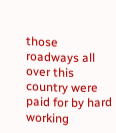those roadways all over this country were paid for by hard working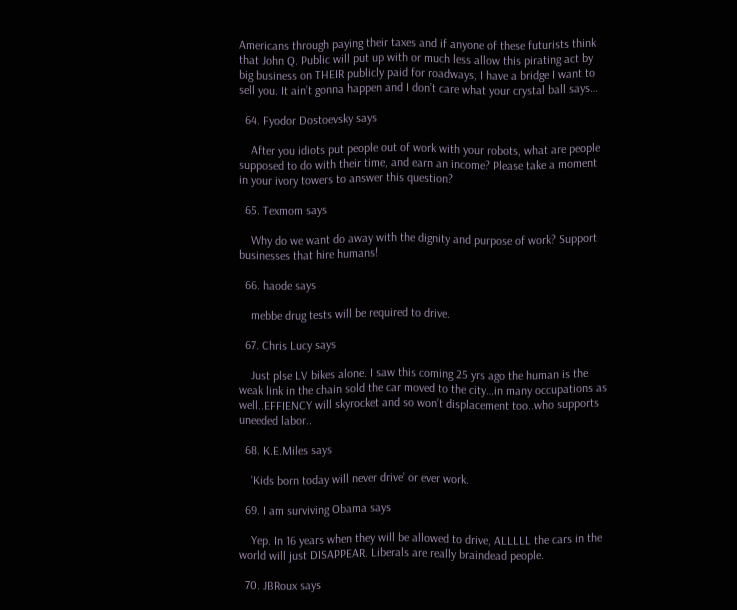Americans through paying their taxes and if anyone of these futurists think that John Q. Public will put up with or much less allow this pirating act by big business on THEIR publicly paid for roadways, I have a bridge I want to sell you. It ain’t gonna happen and I don’t care what your crystal ball says…

  64. Fyodor Dostoevsky says

    After you idiots put people out of work with your robots, what are people supposed to do with their time, and earn an income? Please take a moment in your ivory towers to answer this question?

  65. Texmom says

    Why do we want do away with the dignity and purpose of work? Support businesses that hire humans!

  66. haode says

    mebbe drug tests will be required to drive.

  67. Chris Lucy says

    Just plse LV bikes alone. I saw this coming 25 yrs ago the human is the weak link in the chain sold the car moved to the city…in many occupations as well..EFFIENCY will skyrocket and so won’t displacement too..who supports uneeded labor..

  68. K.E.Miles says

    ‘Kids born today will never drive’ or ever work.

  69. I am surviving Obama says

    Yep. In 16 years when they will be allowed to drive, ALLLLL the cars in the world will just DISAPPEAR. Liberals are really braindead people.

  70. JBRoux says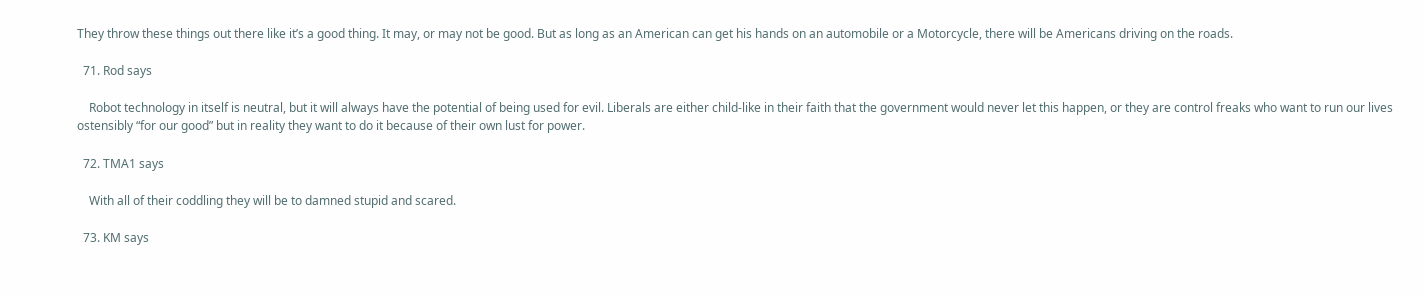They throw these things out there like it’s a good thing. It may, or may not be good. But as long as an American can get his hands on an automobile or a Motorcycle, there will be Americans driving on the roads.

  71. Rod says

    Robot technology in itself is neutral, but it will always have the potential of being used for evil. Liberals are either child-like in their faith that the government would never let this happen, or they are control freaks who want to run our lives ostensibly “for our good” but in reality they want to do it because of their own lust for power.

  72. TMA1 says

    With all of their coddling they will be to damned stupid and scared.

  73. KM says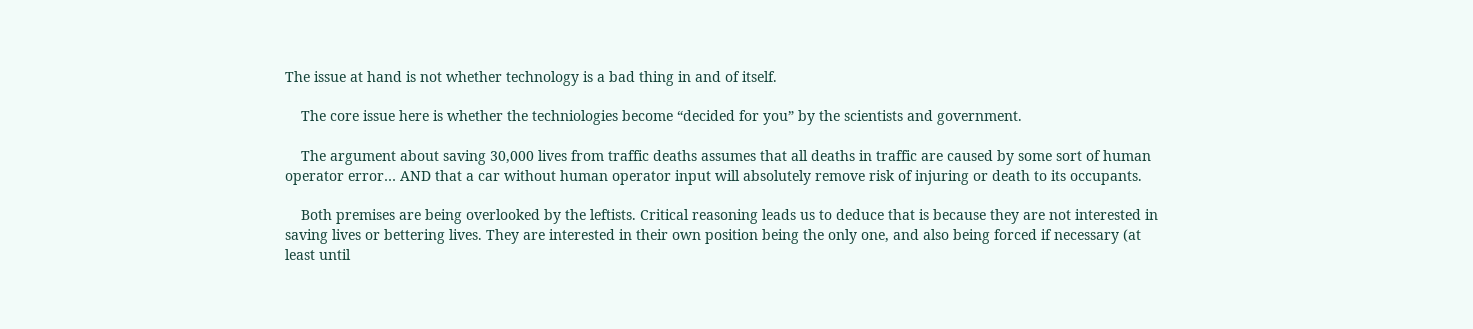The issue at hand is not whether technology is a bad thing in and of itself.

    The core issue here is whether the techniologies become “decided for you” by the scientists and government.

    The argument about saving 30,000 lives from traffic deaths assumes that all deaths in traffic are caused by some sort of human operator error… AND that a car without human operator input will absolutely remove risk of injuring or death to its occupants.

    Both premises are being overlooked by the leftists. Critical reasoning leads us to deduce that is because they are not interested in saving lives or bettering lives. They are interested in their own position being the only one, and also being forced if necessary (at least until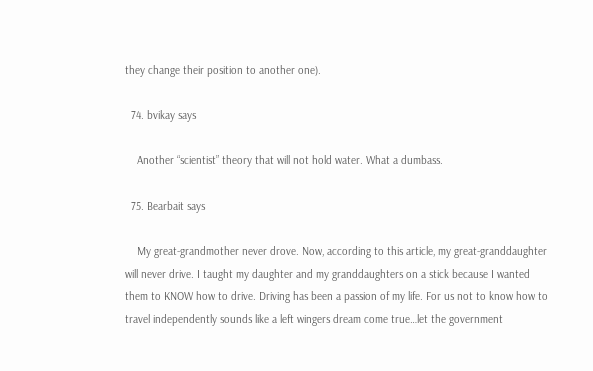they change their position to another one).

  74. bvikay says

    Another “scientist” theory that will not hold water. What a dumbass.

  75. Bearbait says

    My great-grandmother never drove. Now, according to this article, my great-granddaughter will never drive. I taught my daughter and my granddaughters on a stick because I wanted them to KNOW how to drive. Driving has been a passion of my life. For us not to know how to travel independently sounds like a left wingers dream come true…let the government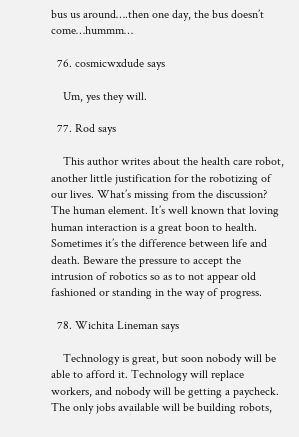bus us around….then one day, the bus doesn’t come…hummm…

  76. cosmicwxdude says

    Um, yes they will.

  77. Rod says

    This author writes about the health care robot, another little justification for the robotizing of our lives. What’s missing from the discussion? The human element. It’s well known that loving human interaction is a great boon to health. Sometimes it’s the difference between life and death. Beware the pressure to accept the intrusion of robotics so as to not appear old fashioned or standing in the way of progress.

  78. Wichita Lineman says

    Technology is great, but soon nobody will be able to afford it. Technology will replace workers, and nobody will be getting a paycheck. The only jobs available will be building robots,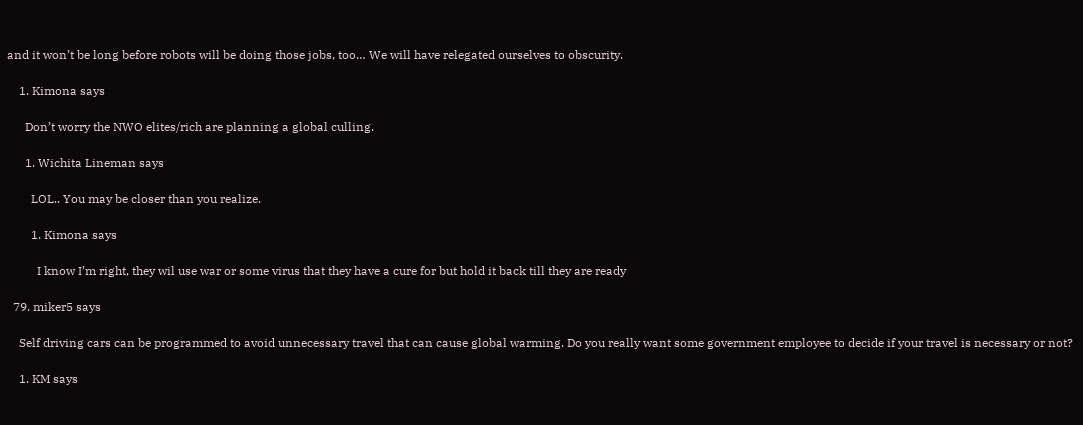and it won’t be long before robots will be doing those jobs, too… We will have relegated ourselves to obscurity.

    1. Kimona says

      Don’t worry the NWO elites/rich are planning a global culling.

      1. Wichita Lineman says

        LOL.. You may be closer than you realize.

        1. Kimona says

          I know I’m right, they wil use war or some virus that they have a cure for but hold it back till they are ready

  79. miker5 says

    Self driving cars can be programmed to avoid unnecessary travel that can cause global warming. Do you really want some government employee to decide if your travel is necessary or not?

    1. KM says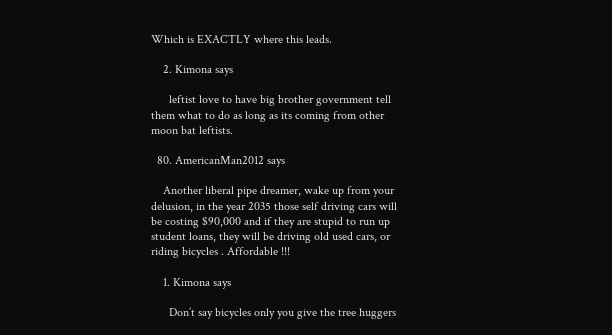Which is EXACTLY where this leads.

    2. Kimona says

      leftist love to have big brother government tell them what to do as long as its coming from other moon bat leftists.

  80. AmericanMan2012 says

    Another liberal pipe dreamer, wake up from your delusion, in the year 2035 those self driving cars will be costing $90,000 and if they are stupid to run up student loans, they will be driving old used cars, or riding bicycles . Affordable !!!

    1. Kimona says

      Don’t say bicycles only you give the tree huggers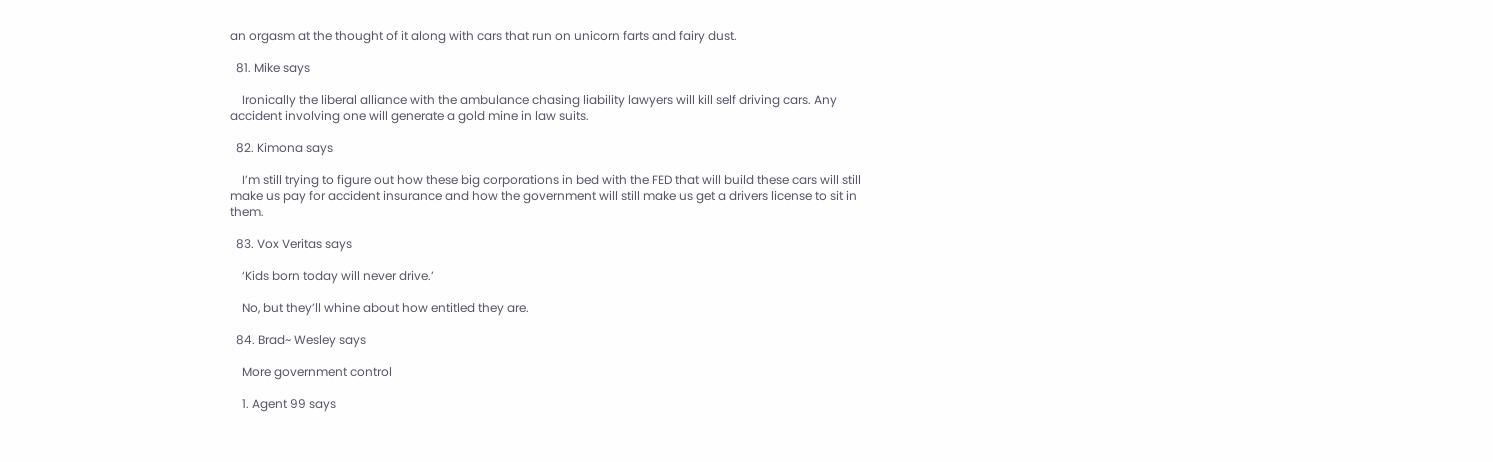an orgasm at the thought of it along with cars that run on unicorn farts and fairy dust.

  81. Mike says

    Ironically the liberal alliance with the ambulance chasing liability lawyers will kill self driving cars. Any accident involving one will generate a gold mine in law suits.

  82. Kimona says

    I’m still trying to figure out how these big corporations in bed with the FED that will build these cars will still make us pay for accident insurance and how the government will still make us get a drivers license to sit in them.

  83. Vox Veritas says

    ‘Kids born today will never drive.’

    No, but they’ll whine about how entitled they are.

  84. Brad~ Wesley says

    More government control

    1. Agent 99 says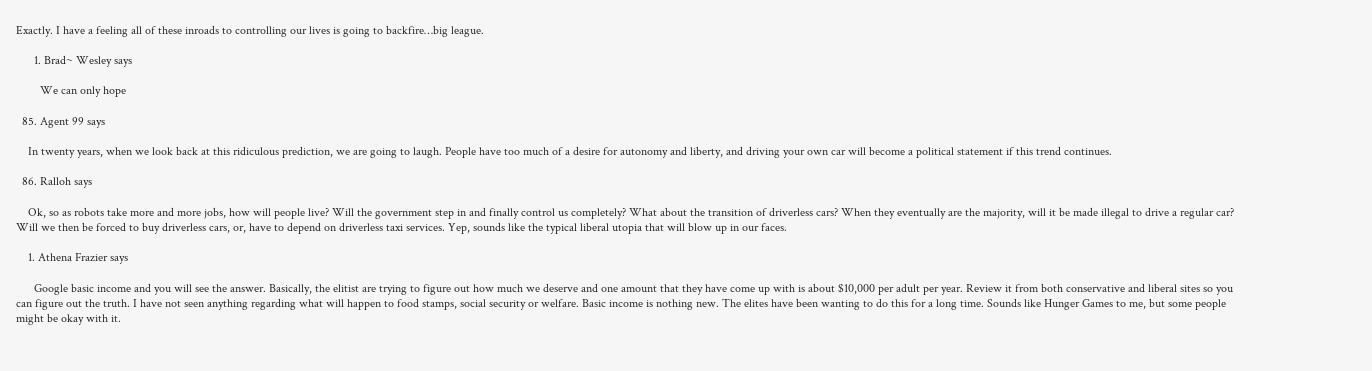Exactly. I have a feeling all of these inroads to controlling our lives is going to backfire…big league.

      1. Brad~ Wesley says

        We can only hope

  85. Agent 99 says

    In twenty years, when we look back at this ridiculous prediction, we are going to laugh. People have too much of a desire for autonomy and liberty, and driving your own car will become a political statement if this trend continues.

  86. Ralloh says

    Ok, so as robots take more and more jobs, how will people live? Will the government step in and finally control us completely? What about the transition of driverless cars? When they eventually are the majority, will it be made illegal to drive a regular car? Will we then be forced to buy driverless cars, or, have to depend on driverless taxi services. Yep, sounds like the typical liberal utopia that will blow up in our faces.

    1. Athena Frazier says

      Google basic income and you will see the answer. Basically, the elitist are trying to figure out how much we deserve and one amount that they have come up with is about $10,000 per adult per year. Review it from both conservative and liberal sites so you can figure out the truth. I have not seen anything regarding what will happen to food stamps, social security or welfare. Basic income is nothing new. The elites have been wanting to do this for a long time. Sounds like Hunger Games to me, but some people might be okay with it.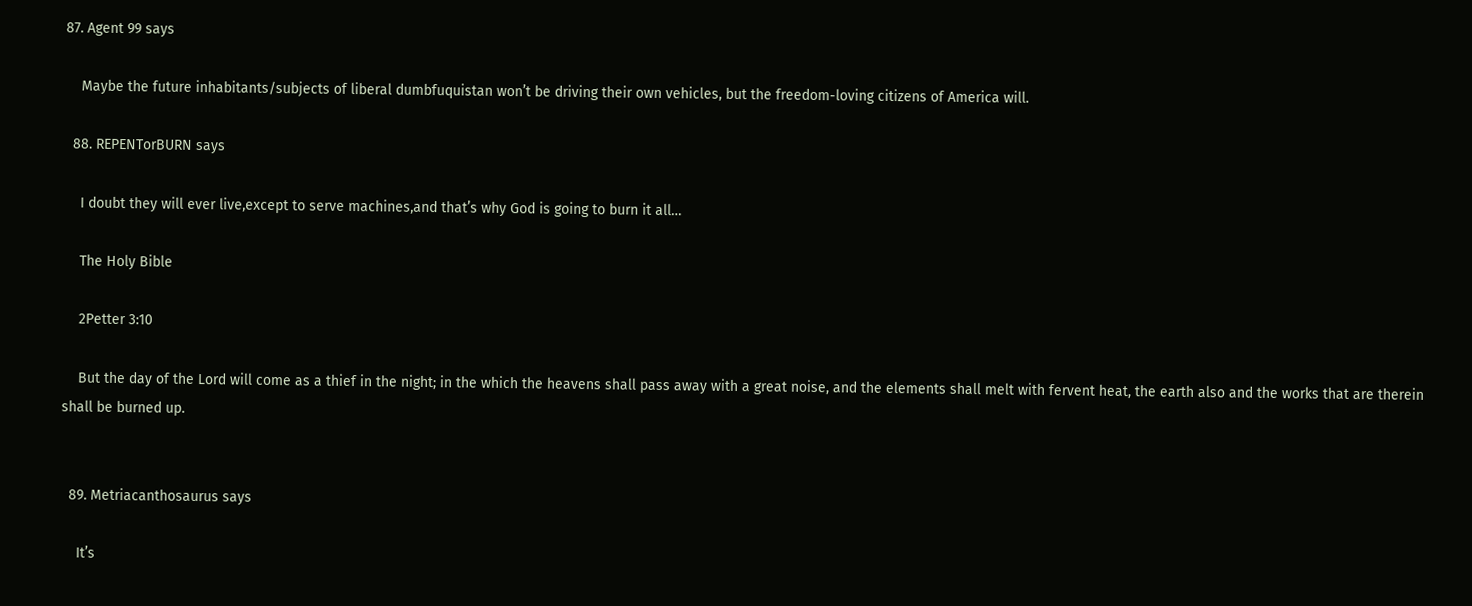87. Agent 99 says

    Maybe the future inhabitants/subjects of liberal dumbfuquistan won’t be driving their own vehicles, but the freedom-loving citizens of America will.

  88. REPENTorBURN says

    I doubt they will ever live,except to serve machines,and that’s why God is going to burn it all…

    The Holy Bible

    2Petter 3:10

    But the day of the Lord will come as a thief in the night; in the which the heavens shall pass away with a great noise, and the elements shall melt with fervent heat, the earth also and the works that are therein shall be burned up.


  89. Metriacanthosaurus says

    It’s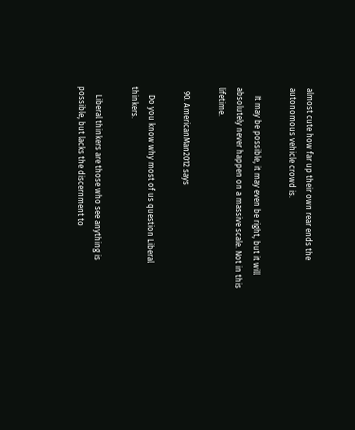almost cute how far up their own rear ends the autonomous vehicle crowd is.

    It may be possible, it may even be right, but it will absolutely never happen on a massive scale. Not in this lifetime.

  90. AmericanMan2012 says

    Do you know why most of us question Liberal thinkers.

    Liberal thinkers are those who see anything is possible, but lacks the discernment to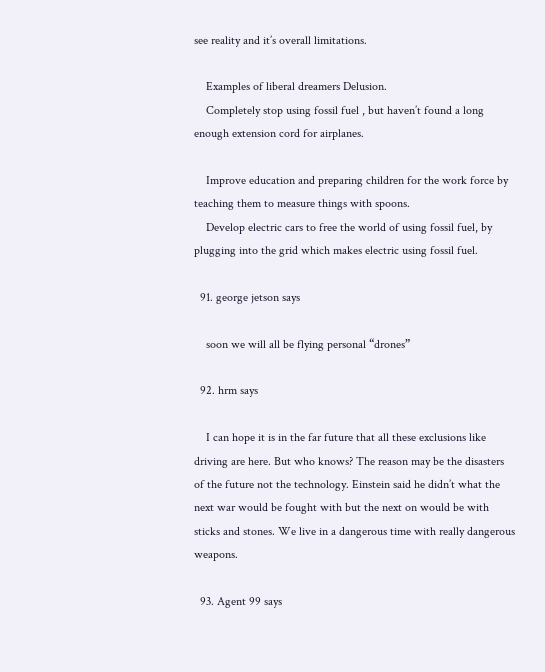see reality and it’s overall limitations.

    Examples of liberal dreamers Delusion.
    Completely stop using fossil fuel , but haven’t found a long enough extension cord for airplanes.

    Improve education and preparing children for the work force by teaching them to measure things with spoons.
    Develop electric cars to free the world of using fossil fuel, by plugging into the grid which makes electric using fossil fuel.

  91. george jetson says

    soon we will all be flying personal “drones”

  92. hrm says

    I can hope it is in the far future that all these exclusions like driving are here. But who knows? The reason may be the disasters of the future not the technology. Einstein said he didn’t what the next war would be fought with but the next on would be with sticks and stones. We live in a dangerous time with really dangerous weapons.

  93. Agent 99 says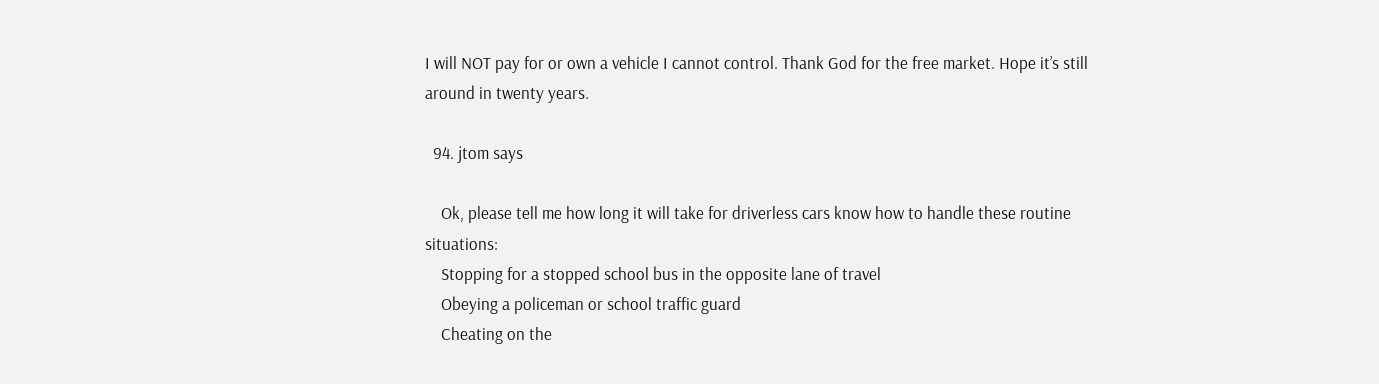I will NOT pay for or own a vehicle I cannot control. Thank God for the free market. Hope it’s still around in twenty years.

  94. jtom says

    Ok, please tell me how long it will take for driverless cars know how to handle these routine situations:
    Stopping for a stopped school bus in the opposite lane of travel
    Obeying a policeman or school traffic guard
    Cheating on the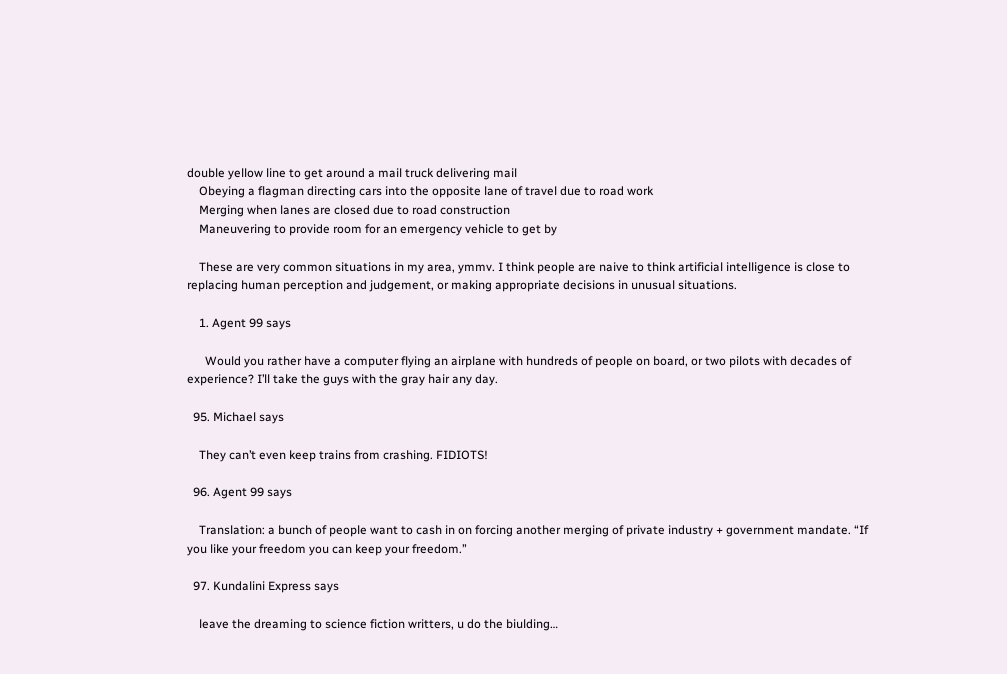double yellow line to get around a mail truck delivering mail
    Obeying a flagman directing cars into the opposite lane of travel due to road work
    Merging when lanes are closed due to road construction
    Maneuvering to provide room for an emergency vehicle to get by

    These are very common situations in my area, ymmv. I think people are naive to think artificial intelligence is close to replacing human perception and judgement, or making appropriate decisions in unusual situations.

    1. Agent 99 says

      Would you rather have a computer flying an airplane with hundreds of people on board, or two pilots with decades of experience? I’ll take the guys with the gray hair any day.

  95. Michael says

    They can’t even keep trains from crashing. FIDIOTS!

  96. Agent 99 says

    Translation: a bunch of people want to cash in on forcing another merging of private industry + government mandate. “If you like your freedom you can keep your freedom.”

  97. Kundalini Express says

    leave the dreaming to science fiction writters, u do the biulding…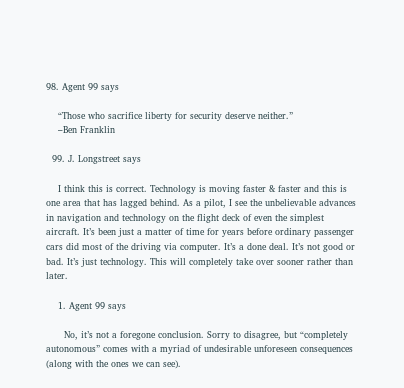98. Agent 99 says

    “Those who sacrifice liberty for security deserve neither.”
    –Ben Franklin

  99. J. Longstreet says

    I think this is correct. Technology is moving faster & faster and this is one area that has lagged behind. As a pilot, I see the unbelievable advances in navigation and technology on the flight deck of even the simplest aircraft. It’s been just a matter of time for years before ordinary passenger cars did most of the driving via computer. It’s a done deal. It’s not good or bad. It’s just technology. This will completely take over sooner rather than later.

    1. Agent 99 says

      No, it’s not a foregone conclusion. Sorry to disagree, but “completely autonomous” comes with a myriad of undesirable unforeseen consequences (along with the ones we can see).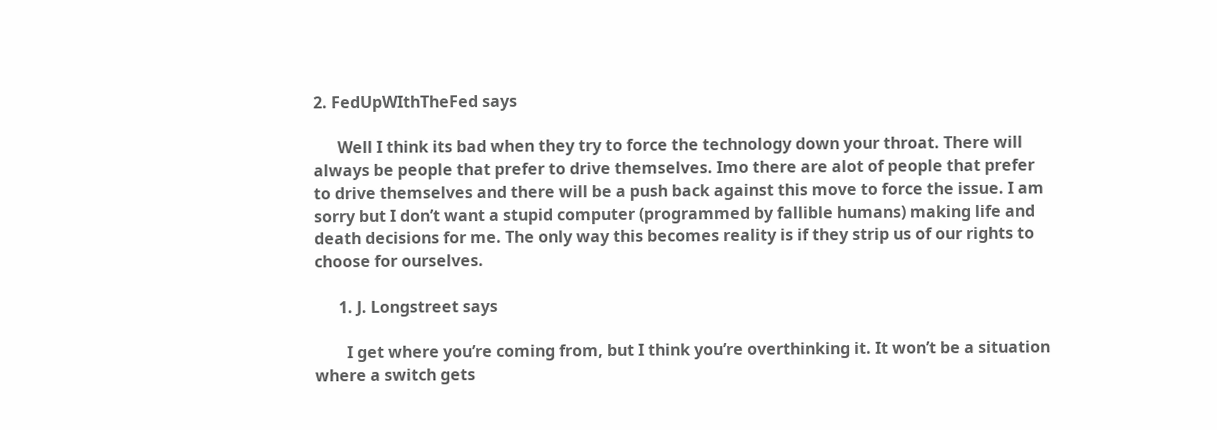2. FedUpWIthTheFed says

      Well I think its bad when they try to force the technology down your throat. There will always be people that prefer to drive themselves. Imo there are alot of people that prefer to drive themselves and there will be a push back against this move to force the issue. I am sorry but I don’t want a stupid computer (programmed by fallible humans) making life and death decisions for me. The only way this becomes reality is if they strip us of our rights to choose for ourselves.

      1. J. Longstreet says

        I get where you’re coming from, but I think you’re overthinking it. It won’t be a situation where a switch gets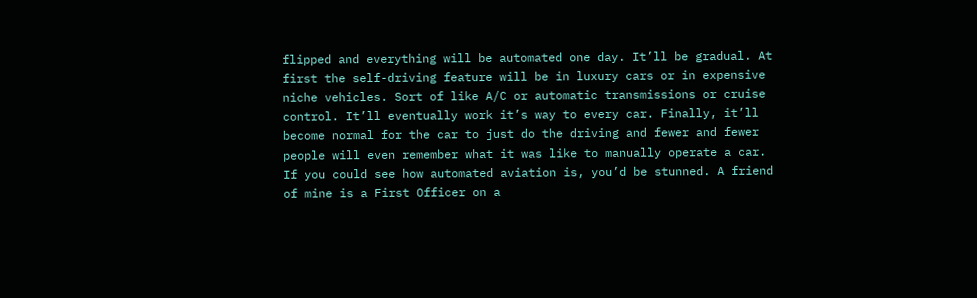flipped and everything will be automated one day. It’ll be gradual. At first the self-driving feature will be in luxury cars or in expensive niche vehicles. Sort of like A/C or automatic transmissions or cruise control. It’ll eventually work it’s way to every car. Finally, it’ll become normal for the car to just do the driving and fewer and fewer people will even remember what it was like to manually operate a car. If you could see how automated aviation is, you’d be stunned. A friend of mine is a First Officer on a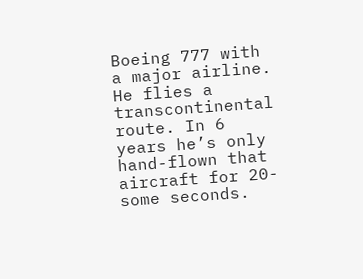Boeing 777 with a major airline. He flies a transcontinental route. In 6 years he’s only hand-flown that aircraft for 20-some seconds.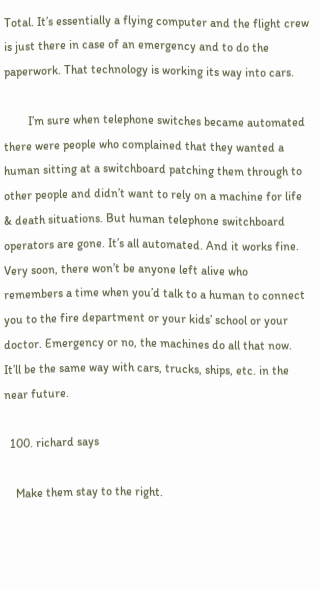Total. It’s essentially a flying computer and the flight crew is just there in case of an emergency and to do the paperwork. That technology is working its way into cars.

        I’m sure when telephone switches became automated there were people who complained that they wanted a human sitting at a switchboard patching them through to other people and didn’t want to rely on a machine for life & death situations. But human telephone switchboard operators are gone. It’s all automated. And it works fine. Very soon, there won’t be anyone left alive who remembers a time when you’d talk to a human to connect you to the fire department or your kids’ school or your doctor. Emergency or no, the machines do all that now. It’ll be the same way with cars, trucks, ships, etc. in the near future.

  100. richard says

    Make them stay to the right.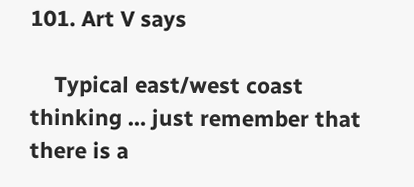101. Art V says

    Typical east/west coast thinking … just remember that there is a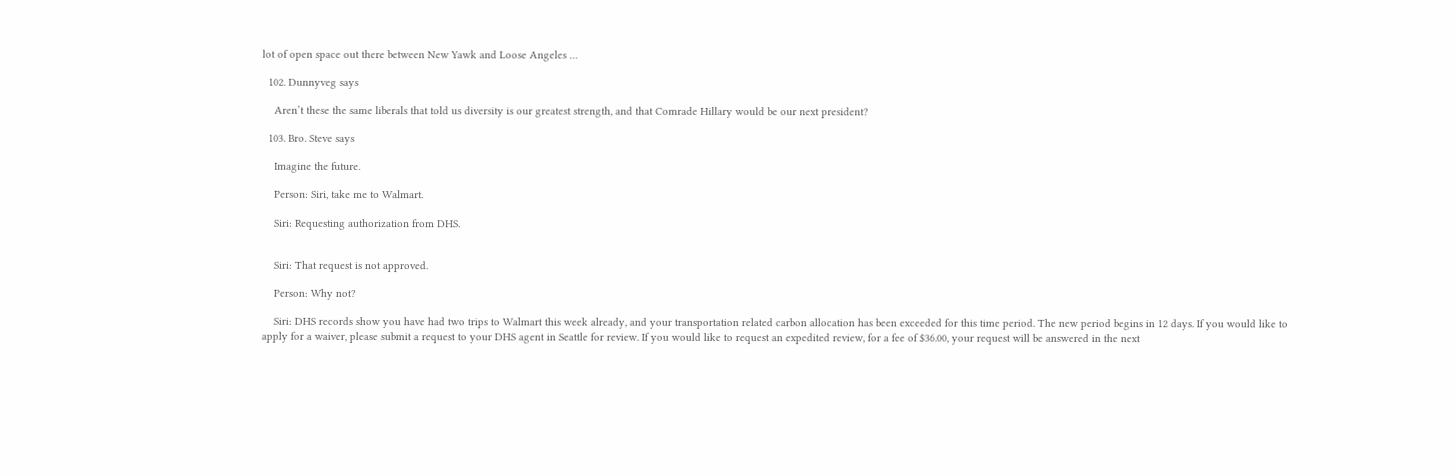lot of open space out there between New Yawk and Loose Angeles …

  102. Dunnyveg says

    Aren’t these the same liberals that told us diversity is our greatest strength, and that Comrade Hillary would be our next president?

  103. Bro. Steve says

    Imagine the future.

    Person: Siri, take me to Walmart.

    Siri: Requesting authorization from DHS.


    Siri: That request is not approved.

    Person: Why not?

    Siri: DHS records show you have had two trips to Walmart this week already, and your transportation related carbon allocation has been exceeded for this time period. The new period begins in 12 days. If you would like to apply for a waiver, please submit a request to your DHS agent in Seattle for review. If you would like to request an expedited review, for a fee of $36.00, your request will be answered in the next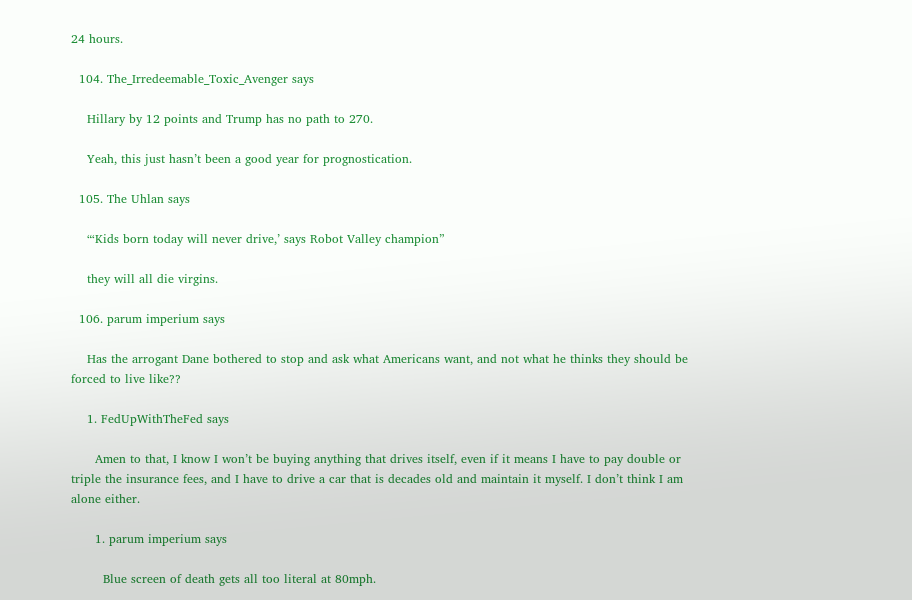24 hours.

  104. The_Irredeemable_Toxic_Avenger says

    Hillary by 12 points and Trump has no path to 270.

    Yeah, this just hasn’t been a good year for prognostication.

  105. The Uhlan says

    “‘Kids born today will never drive,’ says Robot Valley champion”

    they will all die virgins.

  106. parum imperium says

    Has the arrogant Dane bothered to stop and ask what Americans want, and not what he thinks they should be forced to live like??

    1. FedUpWithTheFed says

      Amen to that, I know I won’t be buying anything that drives itself, even if it means I have to pay double or triple the insurance fees, and I have to drive a car that is decades old and maintain it myself. I don’t think I am alone either.

      1. parum imperium says

        Blue screen of death gets all too literal at 80mph.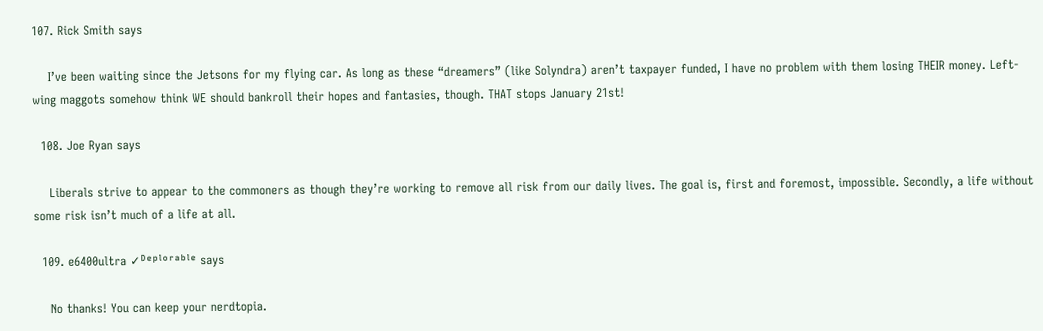107. Rick Smith says

    I’ve been waiting since the Jetsons for my flying car. As long as these “dreamers” (like Solyndra) aren’t taxpayer funded, I have no problem with them losing THEIR money. Left-wing maggots somehow think WE should bankroll their hopes and fantasies, though. THAT stops January 21st!

  108. Joe Ryan says

    Liberals strive to appear to the commoners as though they’re working to remove all risk from our daily lives. The goal is, first and foremost, impossible. Secondly, a life without some risk isn’t much of a life at all.

  109. e6400ultra ✓ᴰᵉᵖˡᵒʳᵃᵇˡᵉ says

    No thanks! You can keep your nerdtopia.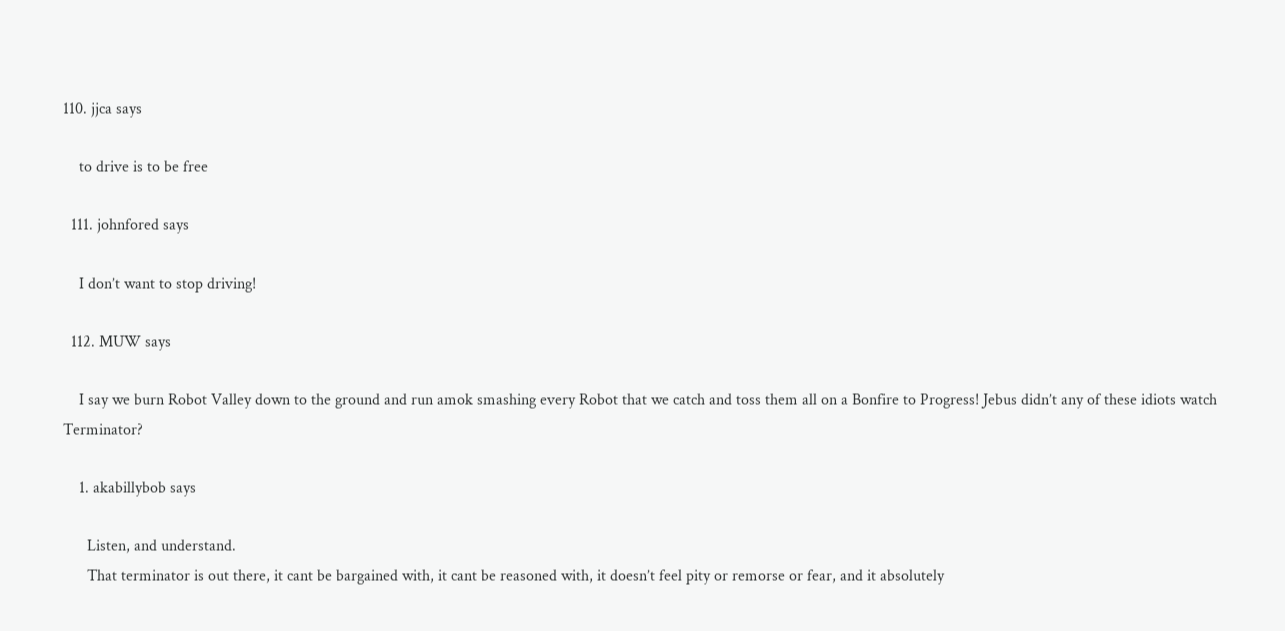110. jjca says

    to drive is to be free

  111. johnfored says

    I don’t want to stop driving!

  112. MUW says

    I say we burn Robot Valley down to the ground and run amok smashing every Robot that we catch and toss them all on a Bonfire to Progress! Jebus didn’t any of these idiots watch Terminator?

    1. akabillybob says

      Listen, and understand.
      That terminator is out there, it cant be bargained with, it cant be reasoned with, it doesn’t feel pity or remorse or fear, and it absolutely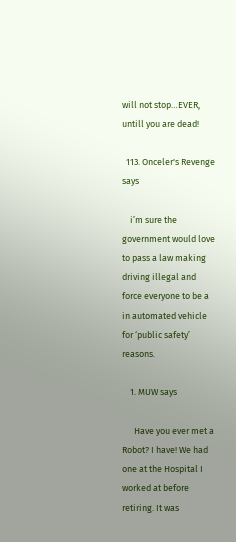will not stop…EVER, untill you are dead!

  113. Onceler's Revenge says

    i’m sure the government would love to pass a law making driving illegal and force everyone to be a in automated vehicle for ‘public safety’ reasons.

    1. MUW says

      Have you ever met a Robot? I have! We had one at the Hospital I worked at before retiring. It was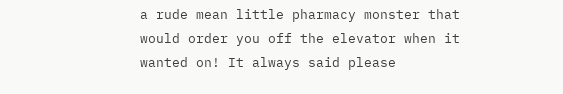a rude mean little pharmacy monster that would order you off the elevator when it wanted on! It always said please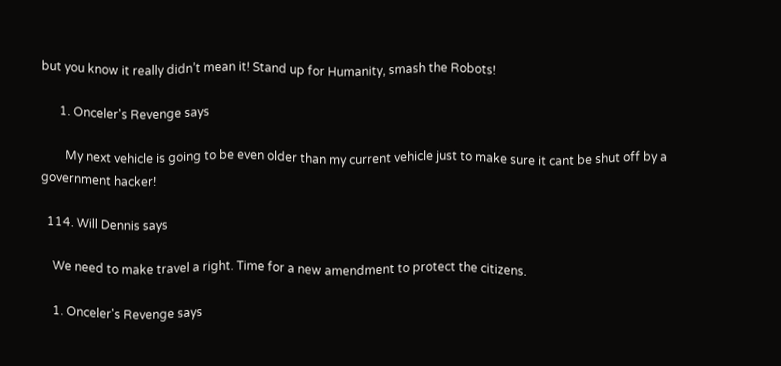but you know it really didn’t mean it! Stand up for Humanity, smash the Robots!

      1. Onceler's Revenge says

        My next vehicle is going to be even older than my current vehicle just to make sure it cant be shut off by a government hacker!

  114. Will Dennis says

    We need to make travel a right. Time for a new amendment to protect the citizens.

    1. Onceler's Revenge says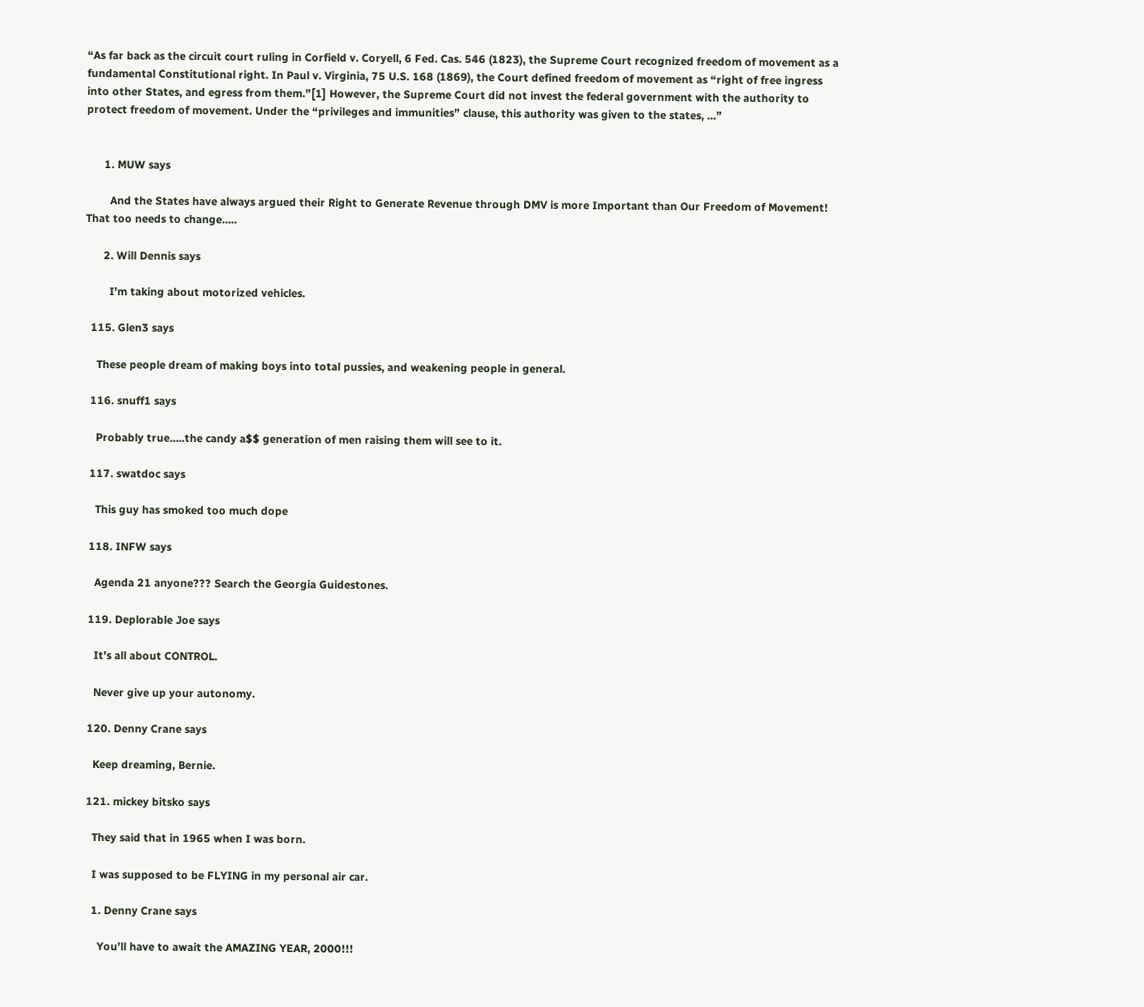“As far back as the circuit court ruling in Corfield v. Coryell, 6 Fed. Cas. 546 (1823), the Supreme Court recognized freedom of movement as a fundamental Constitutional right. In Paul v. Virginia, 75 U.S. 168 (1869), the Court defined freedom of movement as “right of free ingress into other States, and egress from them.”[1] However, the Supreme Court did not invest the federal government with the authority to protect freedom of movement. Under the “privileges and immunities” clause, this authority was given to the states, …”


      1. MUW says

        And the States have always argued their Right to Generate Revenue through DMV is more Important than Our Freedom of Movement! That too needs to change…..

      2. Will Dennis says

        I’m taking about motorized vehicles.

  115. Glen3 says

    These people dream of making boys into total pussies, and weakening people in general.

  116. snuff1 says

    Probably true…..the candy a$$ generation of men raising them will see to it.

  117. swatdoc says

    This guy has smoked too much dope

  118. INFW says

    Agenda 21 anyone??? Search the Georgia Guidestones.

  119. Deplorable Joe says

    It’s all about CONTROL.

    Never give up your autonomy.

  120. Denny Crane says

    Keep dreaming, Bernie.

  121. mickey bitsko says

    They said that in 1965 when I was born.

    I was supposed to be FLYING in my personal air car.

    1. Denny Crane says

      You’ll have to await the AMAZING YEAR, 2000!!!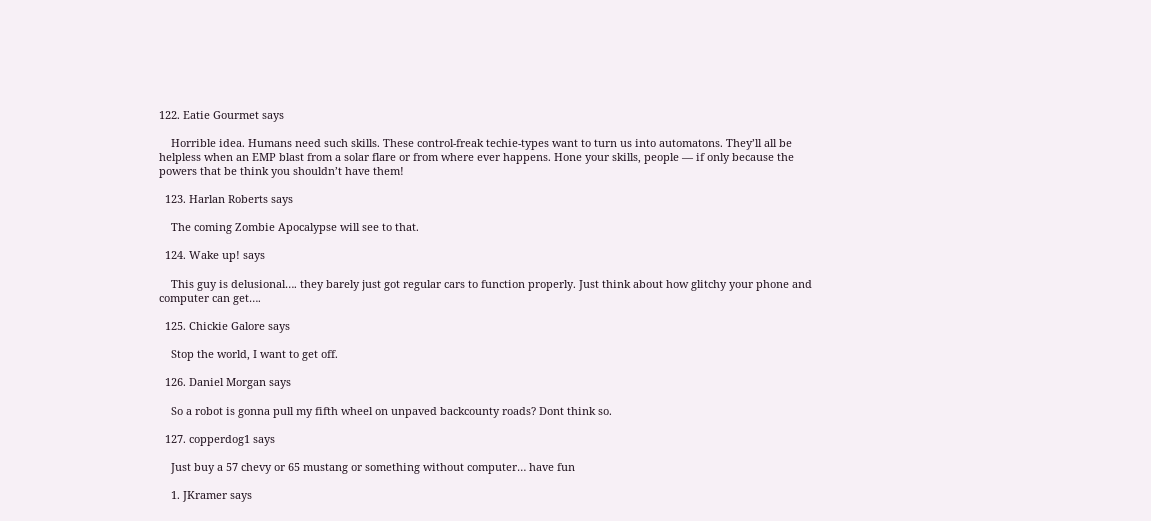122. Eatie Gourmet says

    Horrible idea. Humans need such skills. These control-freak techie-types want to turn us into automatons. They’ll all be helpless when an EMP blast from a solar flare or from where ever happens. Hone your skills, people — if only because the powers that be think you shouldn’t have them!

  123. Harlan Roberts says

    The coming Zombie Apocalypse will see to that.

  124. Wake up! says

    This guy is delusional…. they barely just got regular cars to function properly. Just think about how glitchy your phone and computer can get….

  125. Chickie Galore says

    Stop the world, I want to get off.

  126. Daniel Morgan says

    So a robot is gonna pull my fifth wheel on unpaved backcounty roads? Dont think so.

  127. copperdog1 says

    Just buy a 57 chevy or 65 mustang or something without computer… have fun

    1. JKramer says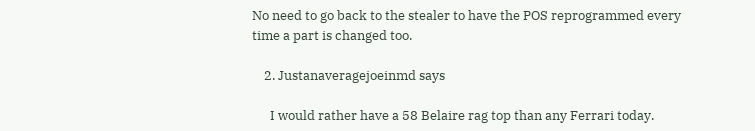No need to go back to the stealer to have the POS reprogrammed every time a part is changed too.

    2. Justanaveragejoeinmd says

      I would rather have a 58 Belaire rag top than any Ferrari today.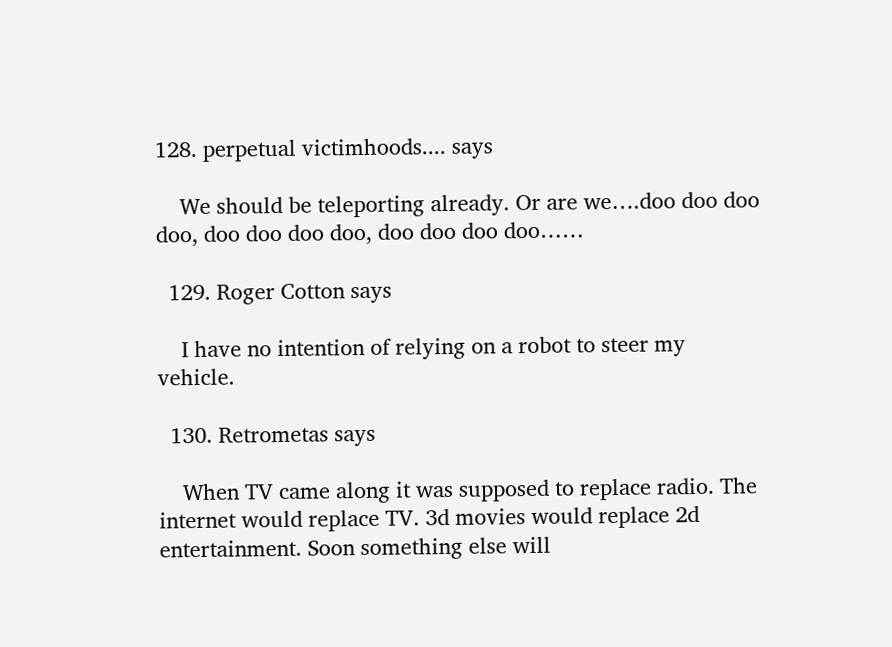128. perpetual victimhoods.... says

    We should be teleporting already. Or are we….doo doo doo doo, doo doo doo doo, doo doo doo doo……

  129. Roger Cotton says

    I have no intention of relying on a robot to steer my vehicle.

  130. Retrometas says

    When TV came along it was supposed to replace radio. The internet would replace TV. 3d movies would replace 2d entertainment. Soon something else will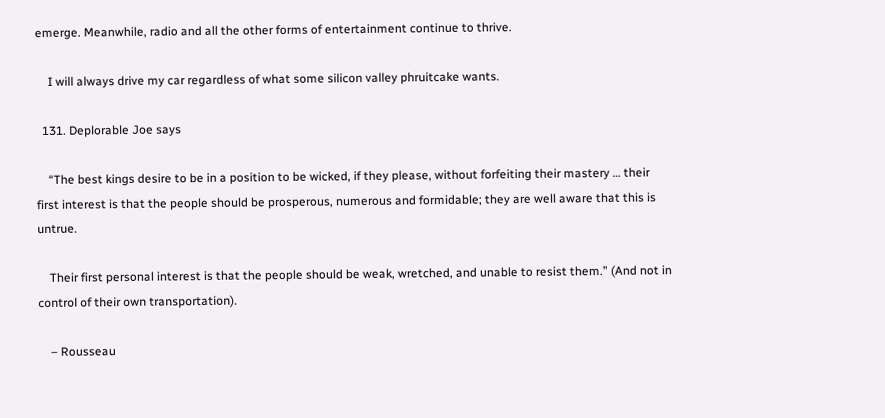emerge. Meanwhile, radio and all the other forms of entertainment continue to thrive.

    I will always drive my car regardless of what some silicon valley phruitcake wants.

  131. Deplorable Joe says

    “The best kings desire to be in a position to be wicked, if they please, without forfeiting their mastery … their first interest is that the people should be prosperous, numerous and formidable; they are well aware that this is untrue.

    Their first personal interest is that the people should be weak, wretched, and unable to resist them.” (And not in control of their own transportation).

    – Rousseau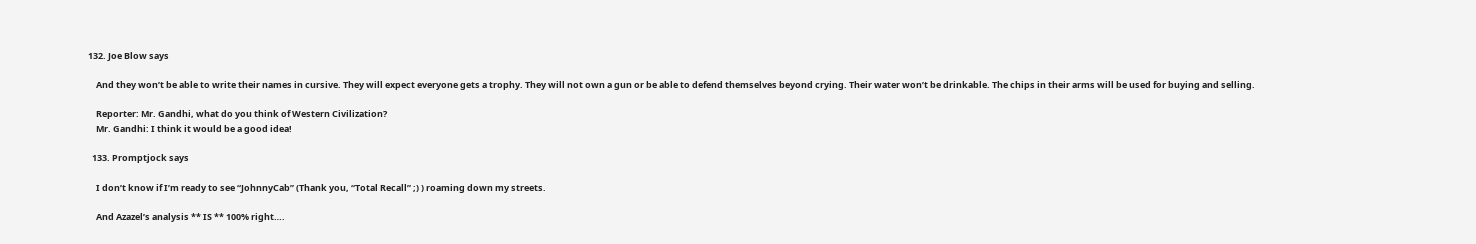132. Joe Blow says

    And they won’t be able to write their names in cursive. They will expect everyone gets a trophy. They will not own a gun or be able to defend themselves beyond crying. Their water won’t be drinkable. The chips in their arms will be used for buying and selling.

    Reporter: Mr. Gandhi, what do you think of Western Civilization?
    Mr. Gandhi: I think it would be a good idea!

  133. Promptjock says

    I don’t know if I’m ready to see “JohnnyCab” (Thank you, “Total Recall” ;) ) roaming down my streets.

    And Azazel’s analysis ** IS ** 100% right….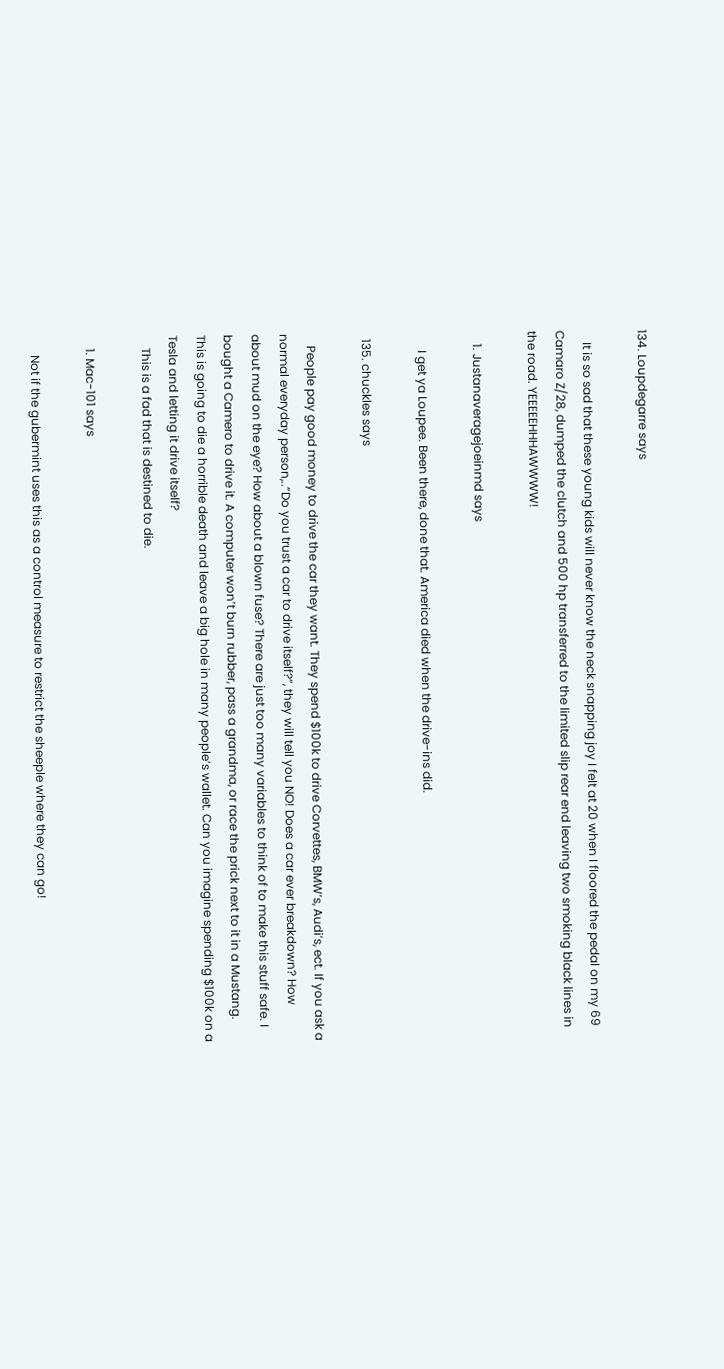134. Loupdegarre says

    It is so sad that these young kids will never know the neck snapping joy I felt at 20 when I floored the pedal on my 69 Camaro Z/28, dumped the clutch and 500 hp transferred to the limited slip rear end leaving two smoking black lines in the road. YEEEEEHHHAWWWW!

    1. Justanaveragejoeinmd says

      I get ya Loupee. Been there, done that. America died when the drive-ins did.

  135. chuckles says

    People pay good money to drive the car they want. They spend $100k to drive Corvettes, BMW’s, Audi’s, ect. If you ask a normal everyday person,..”Do you trust a car to drive itself?”, they will tell you NO! Does a car ever breakdown? How about mud on the eye? How about a blown fuse? There are just too many variables to think of to make this stuff safe. I bought a Camero to drive it. A computer won’t burn rubber, pass a grandma, or race the prick next to it in a Mustang. This is going to die a horrible death and leave a big hole in many people’s wallet. Can you imagine spending $100k on a Tesla and letting it drive itself?
    This is a fad that is destined to die.

    1. Mac-101 says

      Not if the gubermint uses this as a control measure to restrict the sheeple where they can go!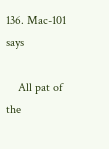136. Mac-101 says

    All pat of the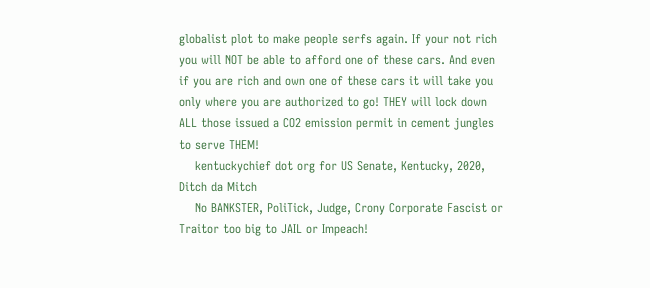globalist plot to make people serfs again. If your not rich you will NOT be able to afford one of these cars. And even if you are rich and own one of these cars it will take you only where you are authorized to go! THEY will lock down ALL those issued a CO2 emission permit in cement jungles to serve THEM!
    kentuckychief dot org for US Senate, Kentucky, 2020, Ditch da Mitch
    No BANKSTER, PoliTick, Judge, Crony Corporate Fascist or Traitor too big to JAIL or Impeach!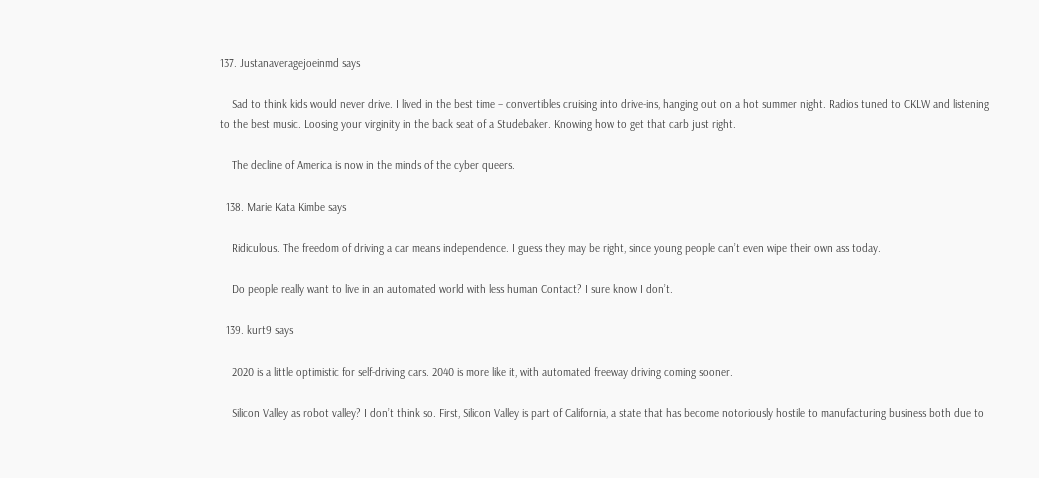137. Justanaveragejoeinmd says

    Sad to think kids would never drive. I lived in the best time – convertibles cruising into drive-ins, hanging out on a hot summer night. Radios tuned to CKLW and listening to the best music. Loosing your virginity in the back seat of a Studebaker. Knowing how to get that carb just right.

    The decline of America is now in the minds of the cyber queers.

  138. Marie Kata Kimbe says

    Ridiculous. The freedom of driving a car means independence. I guess they may be right, since young people can’t even wipe their own ass today.

    Do people really want to live in an automated world with less human Contact? I sure know I don’t.

  139. kurt9 says

    2020 is a little optimistic for self-driving cars. 2040 is more like it, with automated freeway driving coming sooner.

    Silicon Valley as robot valley? I don’t think so. First, Silicon Valley is part of California, a state that has become notoriously hostile to manufacturing business both due to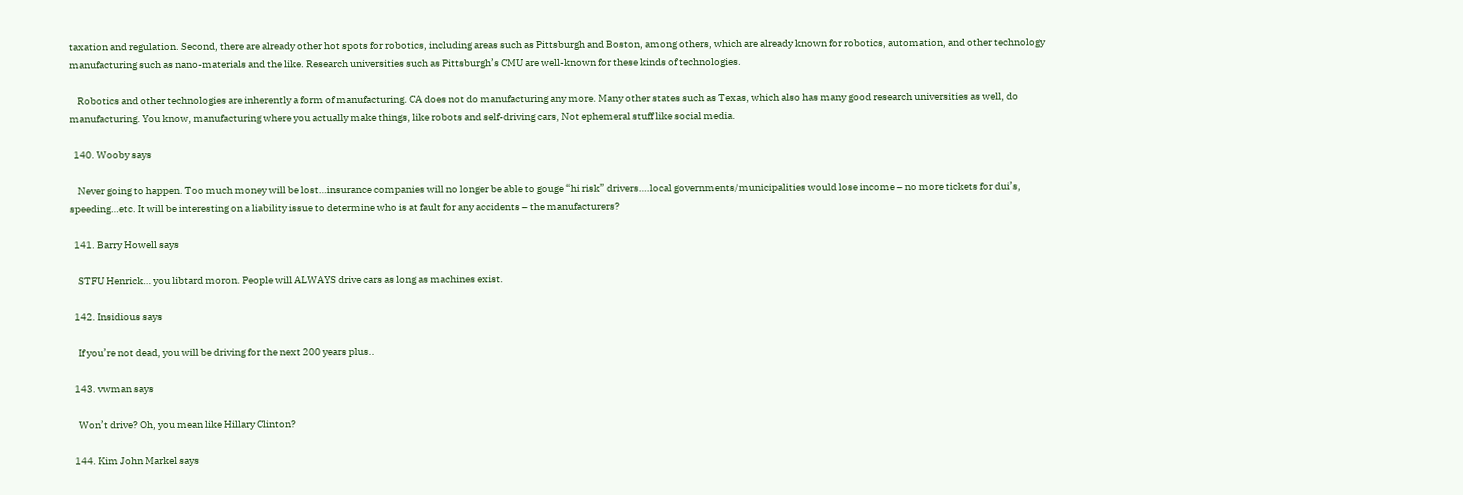taxation and regulation. Second, there are already other hot spots for robotics, including areas such as Pittsburgh and Boston, among others, which are already known for robotics, automation, and other technology manufacturing such as nano-materials and the like. Research universities such as Pittsburgh’s CMU are well-known for these kinds of technologies.

    Robotics and other technologies are inherently a form of manufacturing. CA does not do manufacturing any more. Many other states such as Texas, which also has many good research universities as well, do manufacturing. You know, manufacturing where you actually make things, like robots and self-driving cars, Not ephemeral stuff like social media.

  140. Wooby says

    Never going to happen. Too much money will be lost…insurance companies will no longer be able to gouge “hi risk” drivers….local governments/municipalities would lose income – no more tickets for dui’s, speeding…etc. It will be interesting on a liability issue to determine who is at fault for any accidents – the manufacturers?

  141. Barry Howell says

    STFU Henrick… you libtard moron. People will ALWAYS drive cars as long as machines exist.

  142. Insidious says

    If you’re not dead, you will be driving for the next 200 years plus..

  143. vwman says

    Won’t drive? Oh, you mean like Hillary Clinton?

  144. Kim John Markel says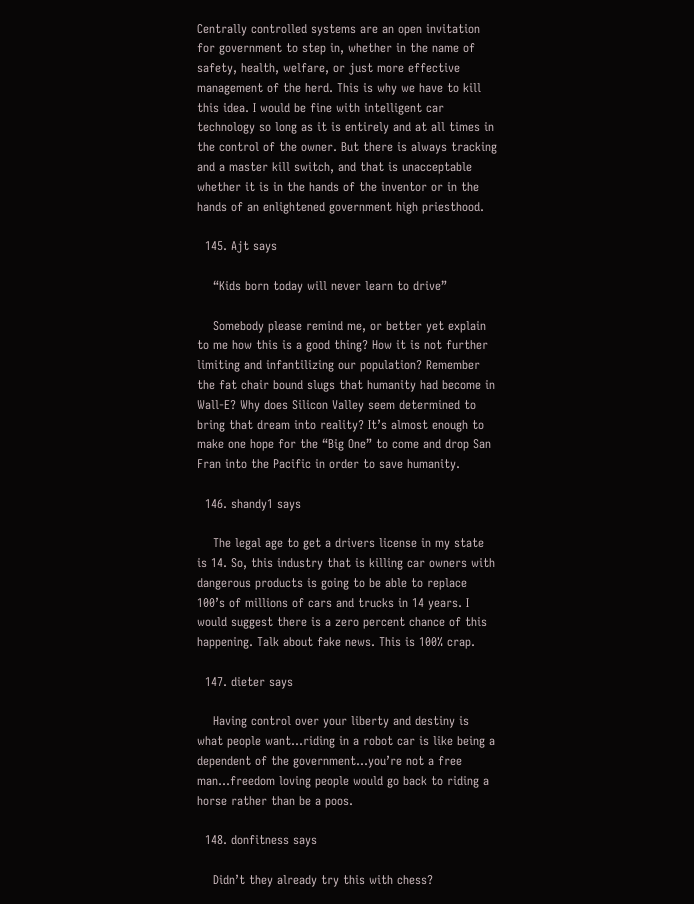Centrally controlled systems are an open invitation for government to step in, whether in the name of safety, health, welfare, or just more effective management of the herd. This is why we have to kill this idea. I would be fine with intelligent car technology so long as it is entirely and at all times in the control of the owner. But there is always tracking and a master kill switch, and that is unacceptable whether it is in the hands of the inventor or in the hands of an enlightened government high priesthood.

  145. Ajt says

    “Kids born today will never learn to drive”

    Somebody please remind me, or better yet explain to me how this is a good thing? How it is not further limiting and infantilizing our population? Remember the fat chair bound slugs that humanity had become in Wall-E? Why does Silicon Valley seem determined to bring that dream into reality? It’s almost enough to make one hope for the “Big One” to come and drop San Fran into the Pacific in order to save humanity.

  146. shandy1 says

    The legal age to get a drivers license in my state is 14. So, this industry that is killing car owners with dangerous products is going to be able to replace 100’s of millions of cars and trucks in 14 years. I would suggest there is a zero percent chance of this happening. Talk about fake news. This is 100% crap.

  147. dieter says

    Having control over your liberty and destiny is what people want…riding in a robot car is like being a dependent of the government…you’re not a free man…freedom loving people would go back to riding a horse rather than be a poos.

  148. donfitness says

    Didn’t they already try this with chess?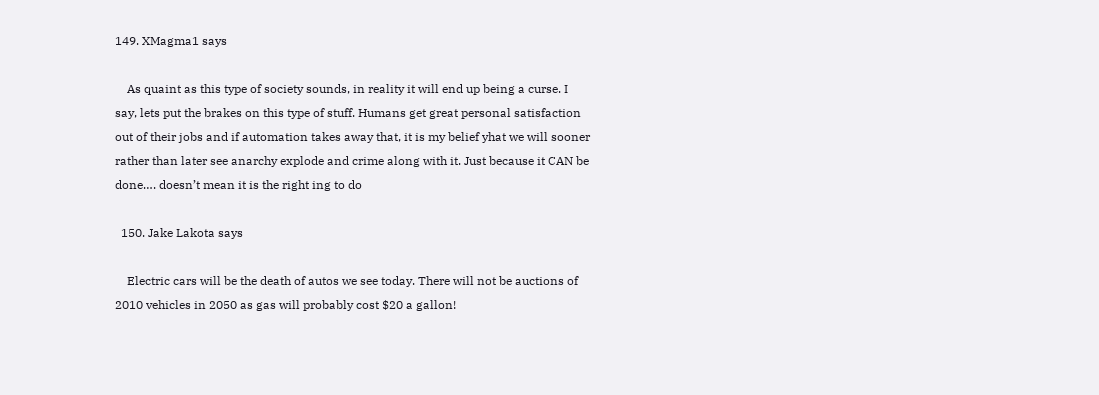149. XMagma1 says

    As quaint as this type of society sounds, in reality it will end up being a curse. I say, lets put the brakes on this type of stuff. Humans get great personal satisfaction out of their jobs and if automation takes away that, it is my belief yhat we will sooner rather than later see anarchy explode and crime along with it. Just because it CAN be done…. doesn’t mean it is the right ing to do

  150. Jake Lakota says

    Electric cars will be the death of autos we see today. There will not be auctions of 2010 vehicles in 2050 as gas will probably cost $20 a gallon!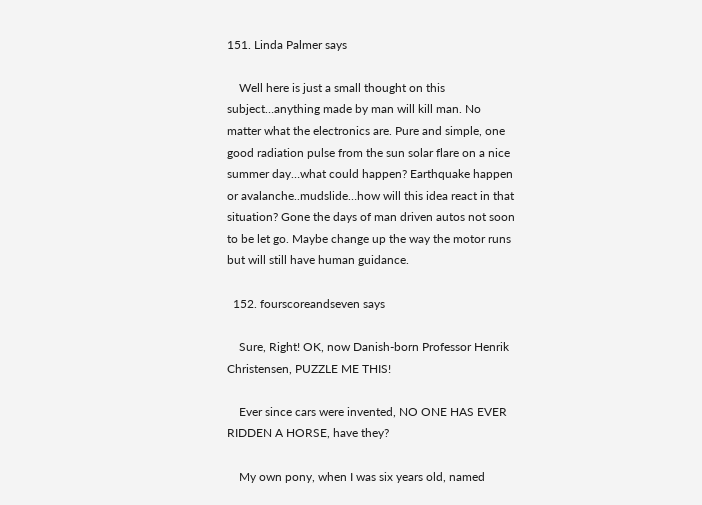151. Linda Palmer says

    Well here is just a small thought on this subject…anything made by man will kill man. No matter what the electronics are. Pure and simple, one good radiation pulse from the sun solar flare on a nice summer day…what could happen? Earthquake happen or avalanche..mudslide…how will this idea react in that situation? Gone the days of man driven autos not soon to be let go. Maybe change up the way the motor runs but will still have human guidance.

  152. fourscoreandseven says

    Sure, Right! OK, now Danish-born Professor Henrik Christensen, PUZZLE ME THIS!

    Ever since cars were invented, NO ONE HAS EVER RIDDEN A HORSE, have they?

    My own pony, when I was six years old, named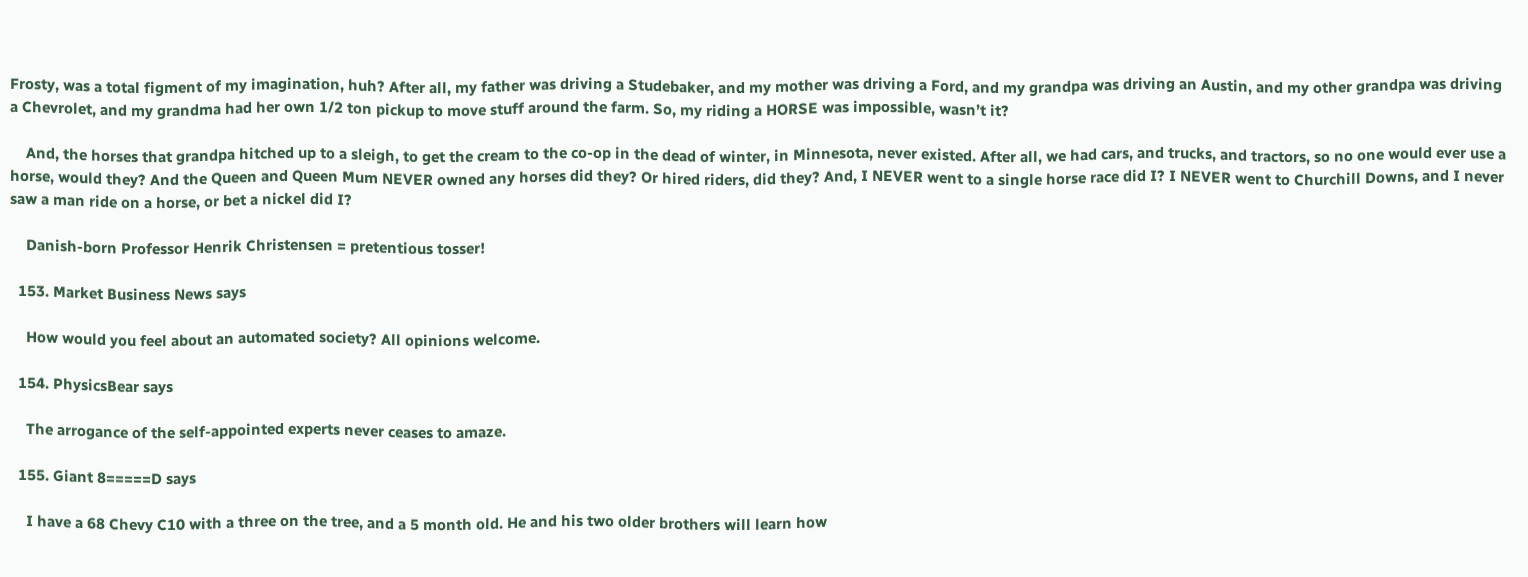Frosty, was a total figment of my imagination, huh? After all, my father was driving a Studebaker, and my mother was driving a Ford, and my grandpa was driving an Austin, and my other grandpa was driving a Chevrolet, and my grandma had her own 1/2 ton pickup to move stuff around the farm. So, my riding a HORSE was impossible, wasn’t it?

    And, the horses that grandpa hitched up to a sleigh, to get the cream to the co-op in the dead of winter, in Minnesota, never existed. After all, we had cars, and trucks, and tractors, so no one would ever use a horse, would they? And the Queen and Queen Mum NEVER owned any horses did they? Or hired riders, did they? And, I NEVER went to a single horse race did I? I NEVER went to Churchill Downs, and I never saw a man ride on a horse, or bet a nickel did I?

    Danish-born Professor Henrik Christensen = pretentious tosser!

  153. Market Business News says

    How would you feel about an automated society? All opinions welcome.

  154. PhysicsBear says

    The arrogance of the self-appointed experts never ceases to amaze.

  155. Giant 8=====D says

    I have a 68 Chevy C10 with a three on the tree, and a 5 month old. He and his two older brothers will learn how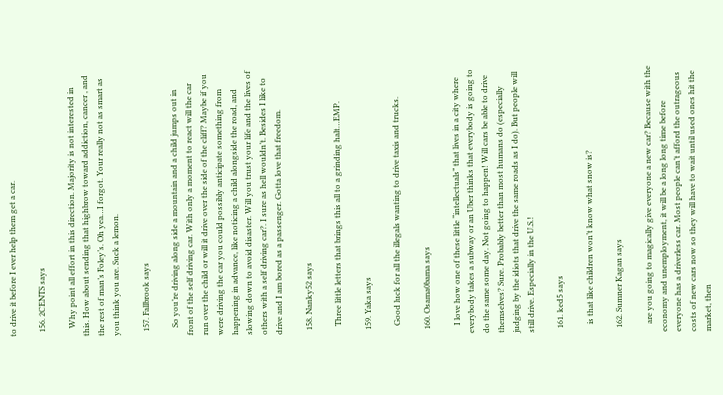to drive it before I ever help them get a car.

  156. 2CENTS says

    Why point all effort in this direction. Majority is not interested in this. How about sending that highbrow toward addiction, cancer , and the rest of man’s Foley’s. Oh yea…I forgot. Your really not as smart as you think you are. Suck a lemon.

  157. Fallbrook says

    So you’re driving along side a mountain and a child jumps out in front of the self driving car. With only a moment to react will the car run over the child or will it drive over the side of the cliff? Maybe if you were driving the car you could possibly anticipate something from happening in advance, like noticing a child alongside the road, and slowing down to avoid disaster. Will you trust your life and the lives of others with a self driving car?. I sure as hell wouldn’t. Besides I like to drive and I am bored as a passenger. Gotta love that freedom.

  158. Nanky52 says

    Three little letters that brings this all to a grinding halt…EMP.

  159. Yaka says

    Good luck for all the illegals wanting to drive taxis and trucks.

  160. Osama0bama says

    I love how one of these little “intellectuals” that lives in a city where everybody takes a subway or an Uber thinks that everybody is going to do the same some day. Not going to happen! Will cars be able to drive themselves? Sure. Probably better than most humans do (especially judging by the idiots that drive the same roads as I do). But people will still drive. Especially in the U.S.!

  161. ked5 says

    is that like children won’t know what snow is?

  162. Sumner Kagan says

    are you going to magically give everyone a new car? Because with the economy and unemployment, it will be a long long time before everyone has a driverless car. Most people can’t afford the outrageous costs of new cars now so they will have to wait until used ones hit the market, then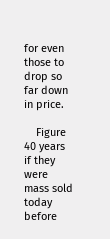for even those to drop so far down in price.

    Figure 40 years if they were mass sold today before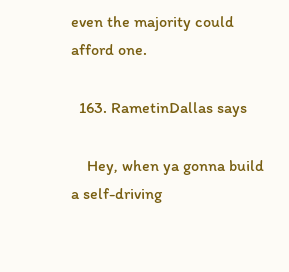even the majority could afford one.

  163. RametinDallas says

    Hey, when ya gonna build a self-driving